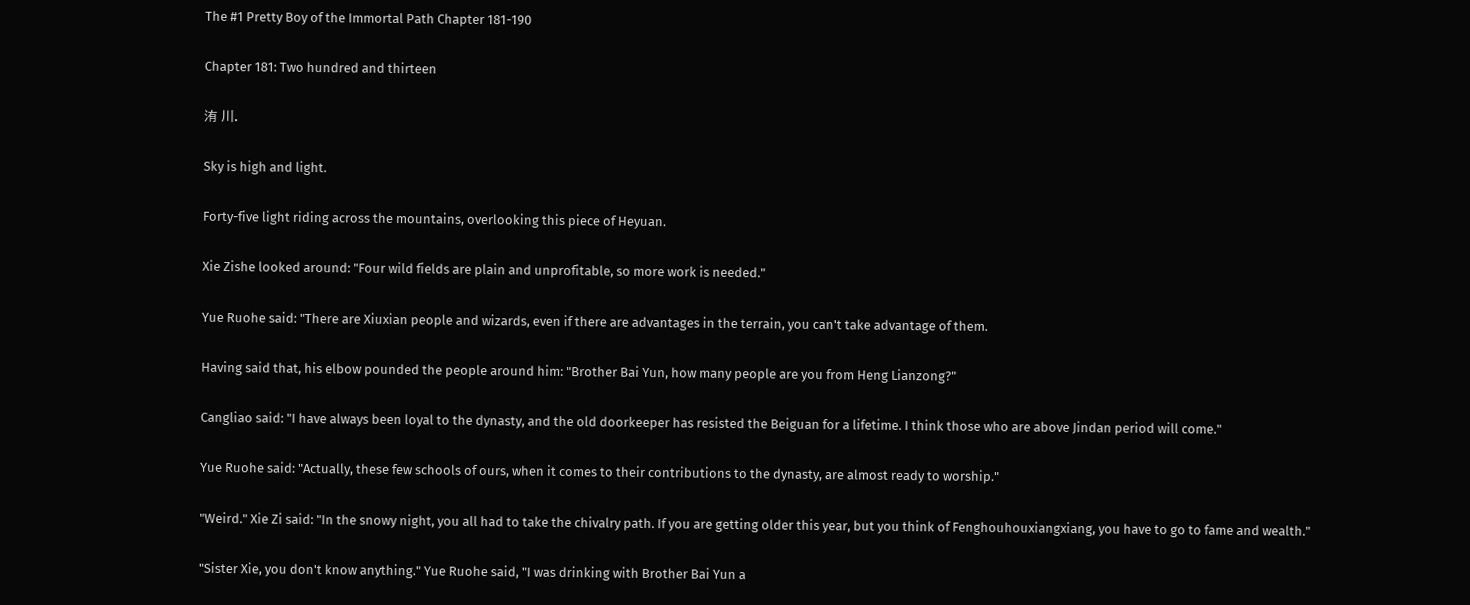The #1 Pretty Boy of the Immortal Path Chapter 181-190

Chapter 181: Two hundred and thirteen

洧 川.

Sky is high and light.

Forty-five light riding across the mountains, overlooking this piece of Heyuan.

Xie Zishe looked around: "Four wild fields are plain and unprofitable, so more work is needed."

Yue Ruohe said: "There are Xiuxian people and wizards, even if there are advantages in the terrain, you can't take advantage of them.

Having said that, his elbow pounded the people around him: "Brother Bai Yun, how many people are you from Heng Lianzong?"

Cangliao said: "I have always been loyal to the dynasty, and the old doorkeeper has resisted the Beiguan for a lifetime. I think those who are above Jindan period will come."

Yue Ruohe said: "Actually, these few schools of ours, when it comes to their contributions to the dynasty, are almost ready to worship."

"Weird." Xie Zi said: "In the snowy night, you all had to take the chivalry path. If you are getting older this year, but you think of Fenghouhouxiangxiang, you have to go to fame and wealth."

"Sister Xie, you don't know anything." Yue Ruohe said, "I was drinking with Brother Bai Yun a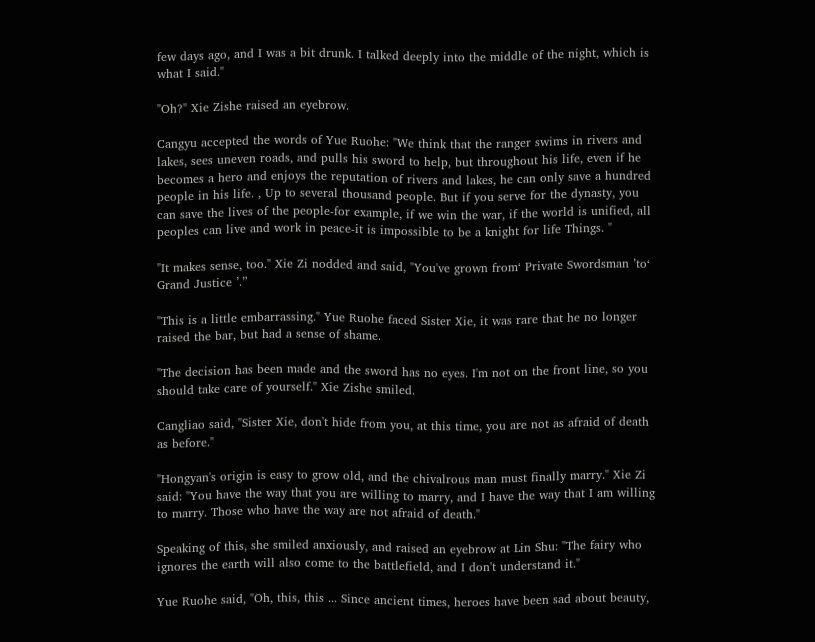few days ago, and I was a bit drunk. I talked deeply into the middle of the night, which is what I said."

"Oh?" Xie Zishe raised an eyebrow.

Cangyu accepted the words of Yue Ruohe: "We think that the ranger swims in rivers and lakes, sees uneven roads, and pulls his sword to help, but throughout his life, even if he becomes a hero and enjoys the reputation of rivers and lakes, he can only save a hundred people in his life. , Up to several thousand people. But if you serve for the dynasty, you can save the lives of the people-for example, if we win the war, if the world is unified, all peoples can live and work in peace-it is impossible to be a knight for life Things. "

"It makes sense, too." Xie Zi nodded and said, "You've grown from‘ Private Swordsman ’to‘ Grand Justice ’.”

"This is a little embarrassing." Yue Ruohe faced Sister Xie, it was rare that he no longer raised the bar, but had a sense of shame.

"The decision has been made and the sword has no eyes. I'm not on the front line, so you should take care of yourself." Xie Zishe smiled.

Cangliao said, "Sister Xie, don't hide from you, at this time, you are not as afraid of death as before."

"Hongyan's origin is easy to grow old, and the chivalrous man must finally marry." Xie Zi said: "You have the way that you are willing to marry, and I have the way that I am willing to marry. Those who have the way are not afraid of death."

Speaking of this, she smiled anxiously, and raised an eyebrow at Lin Shu: "The fairy who ignores the earth will also come to the battlefield, and I don't understand it."

Yue Ruohe said, "Oh, this, this ... Since ancient times, heroes have been sad about beauty,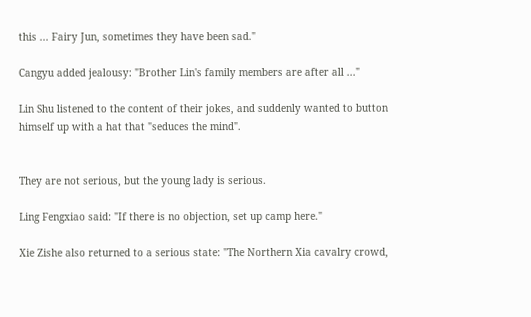this ... Fairy Jun, sometimes they have been sad."

Cangyu added jealousy: "Brother Lin's family members are after all ..."

Lin Shu listened to the content of their jokes, and suddenly wanted to button himself up with a hat that "seduces the mind".


They are not serious, but the young lady is serious.

Ling Fengxiao said: "If there is no objection, set up camp here."

Xie Zishe also returned to a serious state: "The Northern Xia cavalry crowd,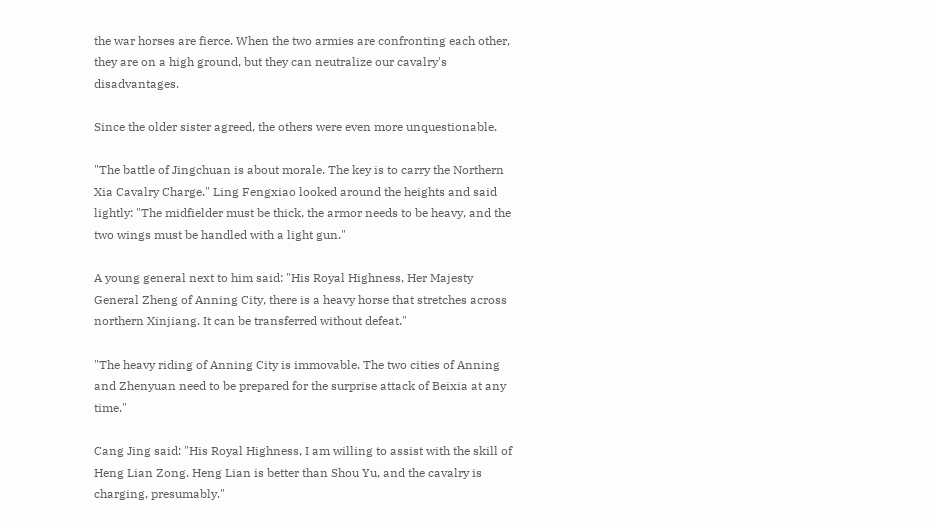the war horses are fierce. When the two armies are confronting each other, they are on a high ground, but they can neutralize our cavalry's disadvantages.

Since the older sister agreed, the others were even more unquestionable.

"The battle of Jingchuan is about morale. The key is to carry the Northern Xia Cavalry Charge." Ling Fengxiao looked around the heights and said lightly: "The midfielder must be thick, the armor needs to be heavy, and the two wings must be handled with a light gun."

A young general next to him said: "His Royal Highness, Her Majesty General Zheng of Anning City, there is a heavy horse that stretches across northern Xinjiang. It can be transferred without defeat."

"The heavy riding of Anning City is immovable. The two cities of Anning and Zhenyuan need to be prepared for the surprise attack of Beixia at any time."

Cang Jing said: "His Royal Highness, I am willing to assist with the skill of Heng Lian Zong. Heng Lian is better than Shou Yu, and the cavalry is charging, presumably."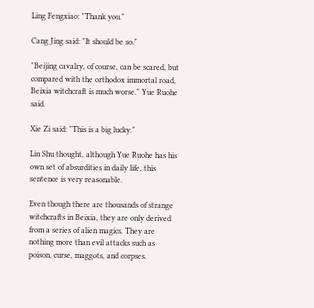Ling Fengxiao: "Thank you."

Cang Jing said: "It should be so."

"Beijing cavalry, of course, can be scared, but compared with the orthodox immortal road, Beixia witchcraft is much worse." Yue Ruohe said.

Xie Zi said: "This is a big lucky."

Lin Shu thought, although Yue Ruohe has his own set of absurdities in daily life, this sentence is very reasonable.

Even though there are thousands of strange witchcrafts in Beixia, they are only derived from a series of alien magics. They are nothing more than evil attacks such as poison, curse, maggots, and corpses.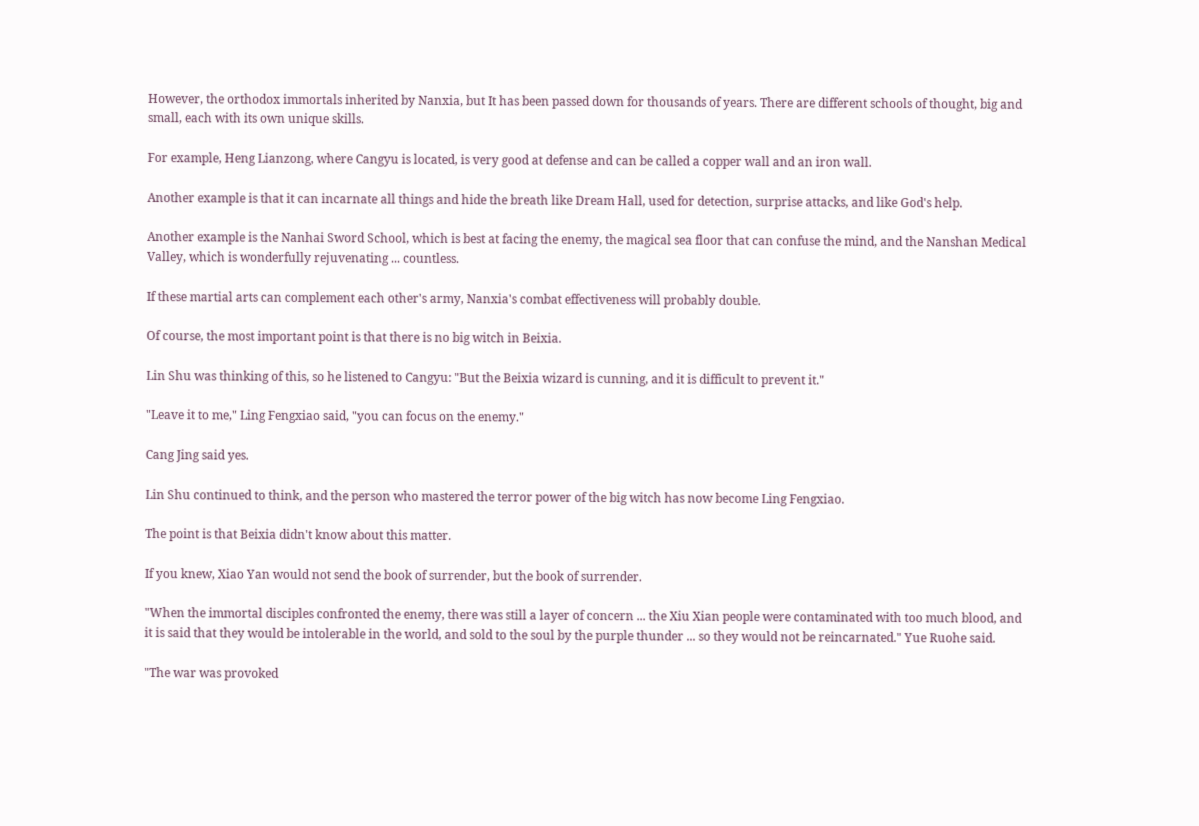However, the orthodox immortals inherited by Nanxia, but It has been passed down for thousands of years. There are different schools of thought, big and small, each with its own unique skills.

For example, Heng Lianzong, where Cangyu is located, is very good at defense and can be called a copper wall and an iron wall.

Another example is that it can incarnate all things and hide the breath like Dream Hall, used for detection, surprise attacks, and like God's help.

Another example is the Nanhai Sword School, which is best at facing the enemy, the magical sea floor that can confuse the mind, and the Nanshan Medical Valley, which is wonderfully rejuvenating ... countless.

If these martial arts can complement each other's army, Nanxia's combat effectiveness will probably double.

Of course, the most important point is that there is no big witch in Beixia.

Lin Shu was thinking of this, so he listened to Cangyu: "But the Beixia wizard is cunning, and it is difficult to prevent it."

"Leave it to me," Ling Fengxiao said, "you can focus on the enemy."

Cang Jing said yes.

Lin Shu continued to think, and the person who mastered the terror power of the big witch has now become Ling Fengxiao.

The point is that Beixia didn't know about this matter.

If you knew, Xiao Yan would not send the book of surrender, but the book of surrender.

"When the immortal disciples confronted the enemy, there was still a layer of concern ... the Xiu Xian people were contaminated with too much blood, and it is said that they would be intolerable in the world, and sold to the soul by the purple thunder ... so they would not be reincarnated." Yue Ruohe said.

"The war was provoked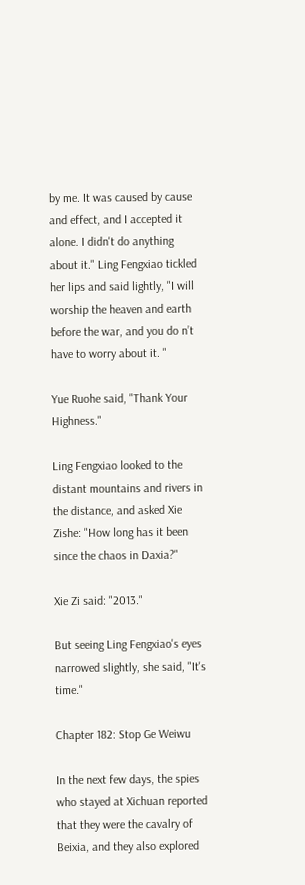by me. It was caused by cause and effect, and I accepted it alone. I didn't do anything about it." Ling Fengxiao tickled her lips and said lightly, "I will worship the heaven and earth before the war, and you do n’t have to worry about it. "

Yue Ruohe said, "Thank Your Highness."

Ling Fengxiao looked to the distant mountains and rivers in the distance, and asked Xie Zishe: "How long has it been since the chaos in Daxia?"

Xie Zi said: "2013."

But seeing Ling Fengxiao's eyes narrowed slightly, she said, "It's time."

Chapter 182: Stop Ge Weiwu

In the next few days, the spies who stayed at Xichuan reported that they were the cavalry of Beixia, and they also explored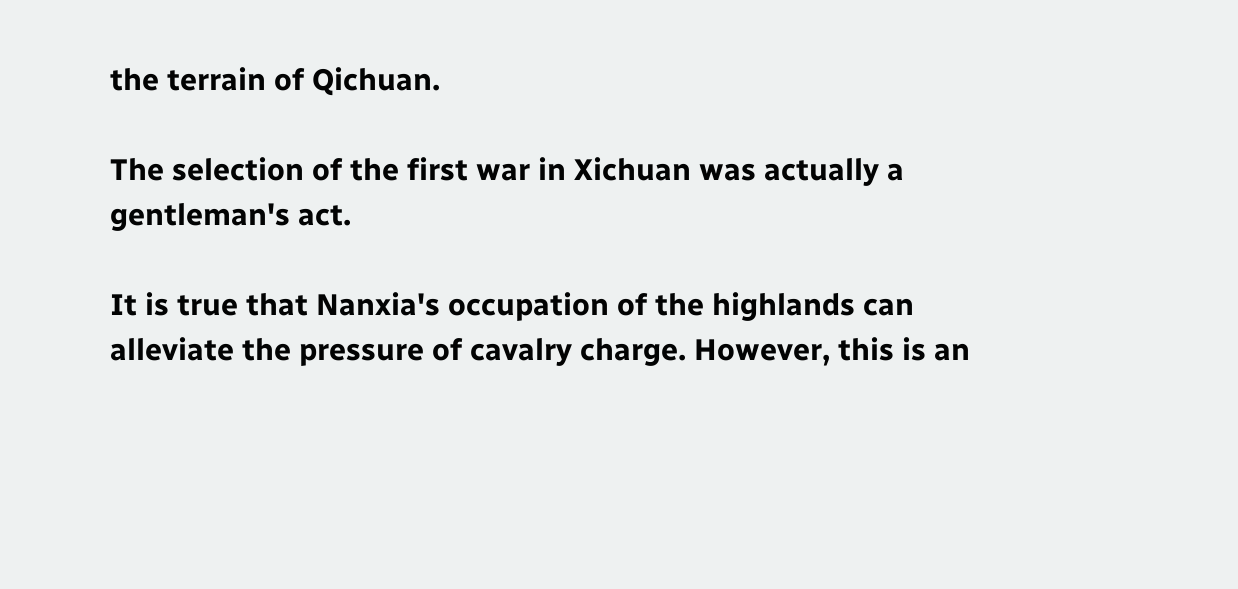the terrain of Qichuan.

The selection of the first war in Xichuan was actually a gentleman's act.

It is true that Nanxia's occupation of the highlands can alleviate the pressure of cavalry charge. However, this is an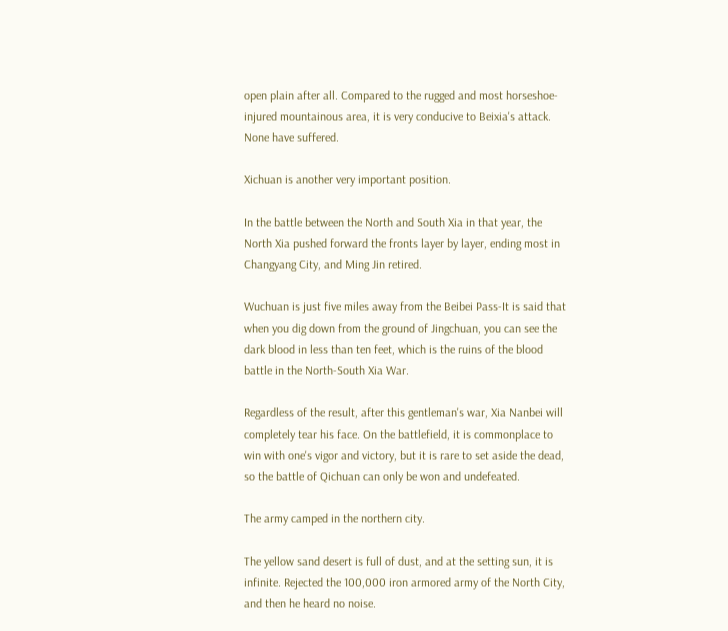open plain after all. Compared to the rugged and most horseshoe-injured mountainous area, it is very conducive to Beixia's attack. None have suffered.

Xichuan is another very important position.

In the battle between the North and South Xia in that year, the North Xia pushed forward the fronts layer by layer, ending most in Changyang City, and Ming Jin retired.

Wuchuan is just five miles away from the Beibei Pass-It is said that when you dig down from the ground of Jingchuan, you can see the dark blood in less than ten feet, which is the ruins of the blood battle in the North-South Xia War.

Regardless of the result, after this gentleman's war, Xia Nanbei will completely tear his face. On the battlefield, it is commonplace to win with one's vigor and victory, but it is rare to set aside the dead, so the battle of Qichuan can only be won and undefeated.

The army camped in the northern city.

The yellow sand desert is full of dust, and at the setting sun, it is infinite. Rejected the 100,000 iron armored army of the North City, and then he heard no noise.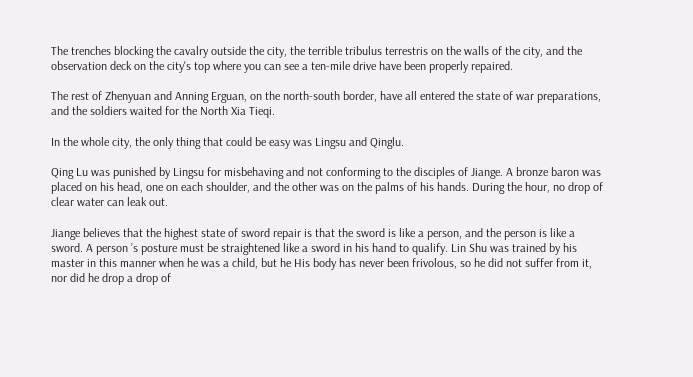The trenches blocking the cavalry outside the city, the terrible tribulus terrestris on the walls of the city, and the observation deck on the city's top where you can see a ten-mile drive have been properly repaired.

The rest of Zhenyuan and Anning Erguan, on the north-south border, have all entered the state of war preparations, and the soldiers waited for the North Xia Tieqi.

In the whole city, the only thing that could be easy was Lingsu and Qinglu.

Qing Lu was punished by Lingsu for misbehaving and not conforming to the disciples of Jiange. A bronze baron was placed on his head, one on each shoulder, and the other was on the palms of his hands. During the hour, no drop of clear water can leak out.

Jiange believes that the highest state of sword repair is that the sword is like a person, and the person is like a sword. A person ’s posture must be straightened like a sword in his hand to qualify. Lin Shu was trained by his master in this manner when he was a child, but he His body has never been frivolous, so he did not suffer from it, nor did he drop a drop of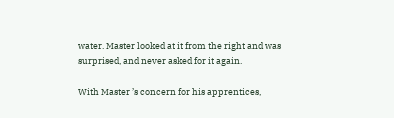water. Master looked at it from the right and was surprised, and never asked for it again.

With Master ’s concern for his apprentices,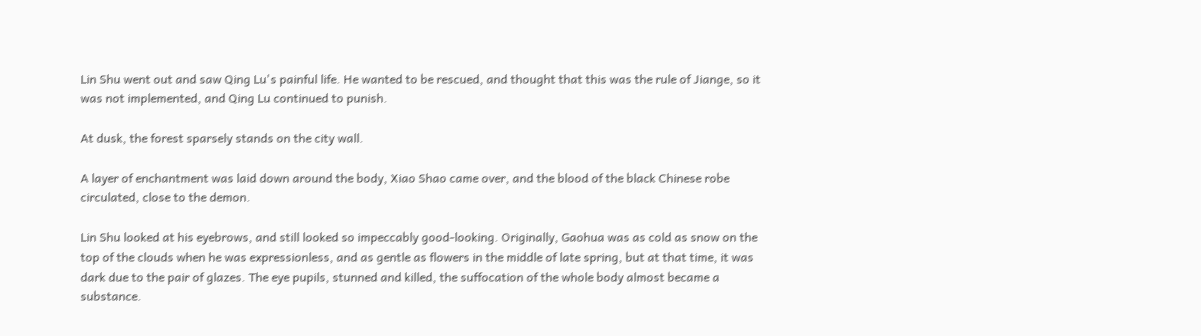Lin Shu went out and saw Qing Lu's painful life. He wanted to be rescued, and thought that this was the rule of Jiange, so it was not implemented, and Qing Lu continued to punish.

At dusk, the forest sparsely stands on the city wall.

A layer of enchantment was laid down around the body, Xiao Shao came over, and the blood of the black Chinese robe circulated, close to the demon.

Lin Shu looked at his eyebrows, and still looked so impeccably good-looking. Originally, Gaohua was as cold as snow on the top of the clouds when he was expressionless, and as gentle as flowers in the middle of late spring, but at that time, it was dark due to the pair of glazes. The eye pupils, stunned and killed, the suffocation of the whole body almost became a substance.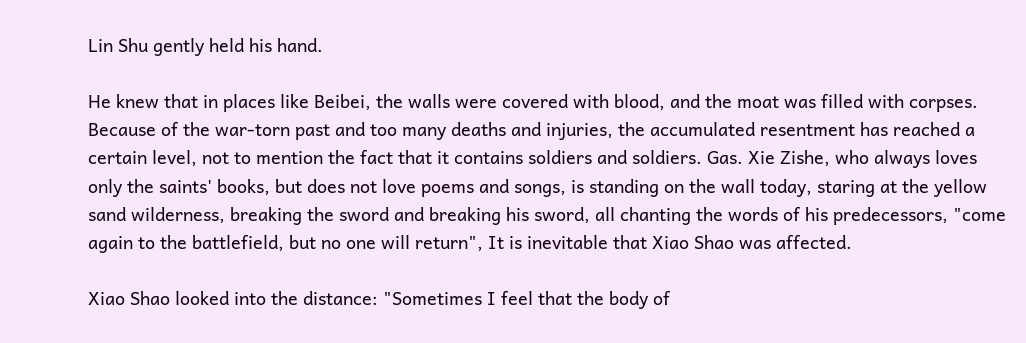Lin Shu gently held his hand.

He knew that in places like Beibei, the walls were covered with blood, and the moat was filled with corpses. Because of the war-torn past and too many deaths and injuries, the accumulated resentment has reached a certain level, not to mention the fact that it contains soldiers and soldiers. Gas. Xie Zishe, who always loves only the saints' books, but does not love poems and songs, is standing on the wall today, staring at the yellow sand wilderness, breaking the sword and breaking his sword, all chanting the words of his predecessors, "come again to the battlefield, but no one will return", It is inevitable that Xiao Shao was affected.

Xiao Shao looked into the distance: "Sometimes I feel that the body of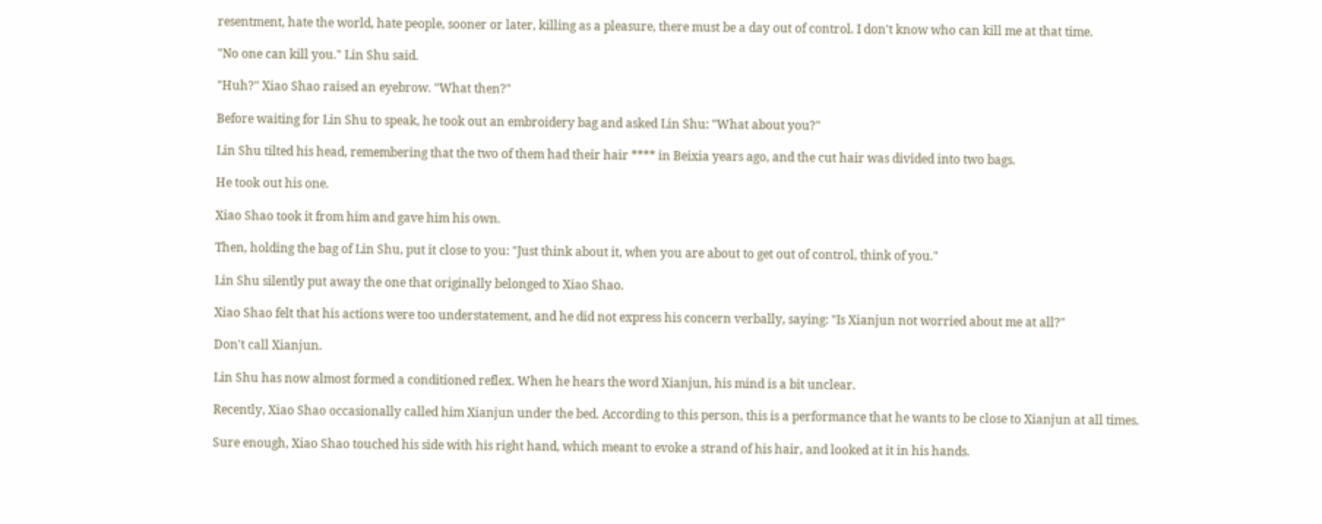resentment, hate the world, hate people, sooner or later, killing as a pleasure, there must be a day out of control. I don't know who can kill me at that time.

"No one can kill you." Lin Shu said.

"Huh?" Xiao Shao raised an eyebrow. "What then?"

Before waiting for Lin Shu to speak, he took out an embroidery bag and asked Lin Shu: "What about you?"

Lin Shu tilted his head, remembering that the two of them had their hair **** in Beixia years ago, and the cut hair was divided into two bags.

He took out his one.

Xiao Shao took it from him and gave him his own.

Then, holding the bag of Lin Shu, put it close to you: "Just think about it, when you are about to get out of control, think of you."

Lin Shu silently put away the one that originally belonged to Xiao Shao.

Xiao Shao felt that his actions were too understatement, and he did not express his concern verbally, saying: "Is Xianjun not worried about me at all?"

Don't call Xianjun.

Lin Shu has now almost formed a conditioned reflex. When he hears the word Xianjun, his mind is a bit unclear.

Recently, Xiao Shao occasionally called him Xianjun under the bed. According to this person, this is a performance that he wants to be close to Xianjun at all times.

Sure enough, Xiao Shao touched his side with his right hand, which meant to evoke a strand of his hair, and looked at it in his hands.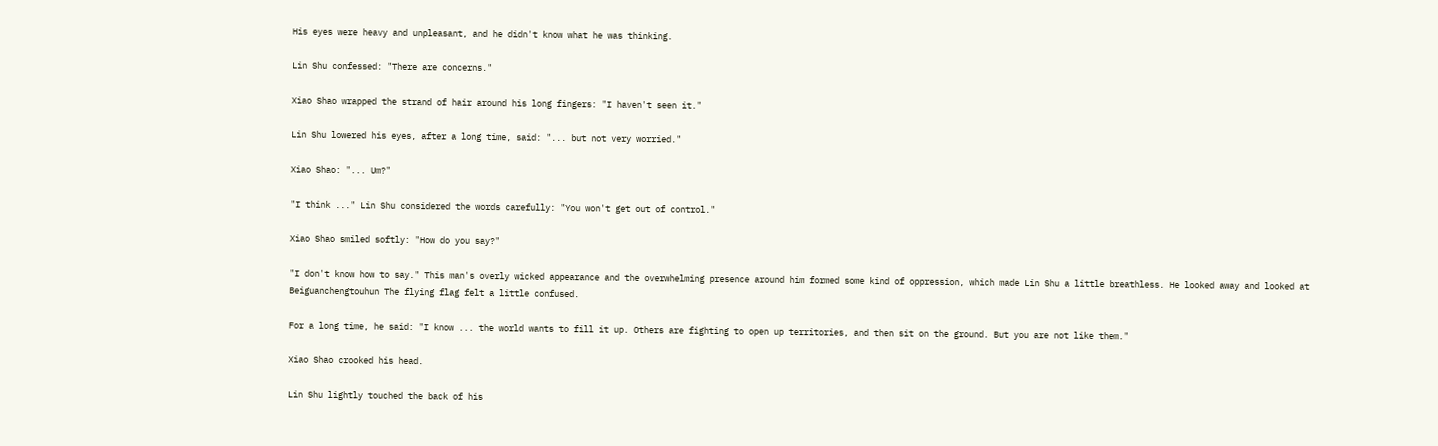His eyes were heavy and unpleasant, and he didn't know what he was thinking.

Lin Shu confessed: "There are concerns."

Xiao Shao wrapped the strand of hair around his long fingers: "I haven't seen it."

Lin Shu lowered his eyes, after a long time, said: "... but not very worried."

Xiao Shao: "... Um?"

"I think ..." Lin Shu considered the words carefully: "You won't get out of control."

Xiao Shao smiled softly: "How do you say?"

"I don't know how to say." This man's overly wicked appearance and the overwhelming presence around him formed some kind of oppression, which made Lin Shu a little breathless. He looked away and looked at Beiguanchengtouhun The flying flag felt a little confused.

For a long time, he said: "I know ... the world wants to fill it up. Others are fighting to open up territories, and then sit on the ground. But you are not like them."

Xiao Shao crooked his head.

Lin Shu lightly touched the back of his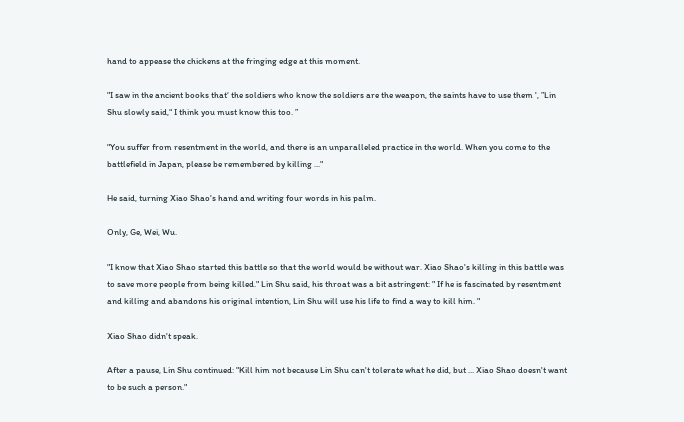hand to appease the chickens at the fringing edge at this moment.

"I saw in the ancient books that‘ the soldiers who know the soldiers are the weapon, the saints have to use them ', ”Lin Shu slowly said,“ I think you must know this too. ”

"You suffer from resentment in the world, and there is an unparalleled practice in the world. When you come to the battlefield in Japan, please be remembered by killing ..."

He said, turning Xiao Shao's hand and writing four words in his palm.

Only, Ge, Wei, Wu.

"I know that Xiao Shao started this battle so that the world would be without war. Xiao Shao's killing in this battle was to save more people from being killed." Lin Shu said, his throat was a bit astringent: " If he is fascinated by resentment and killing and abandons his original intention, Lin Shu will use his life to find a way to kill him. "

Xiao Shao didn't speak.

After a pause, Lin Shu continued: "Kill him not because Lin Shu can't tolerate what he did, but ... Xiao Shao doesn't want to be such a person."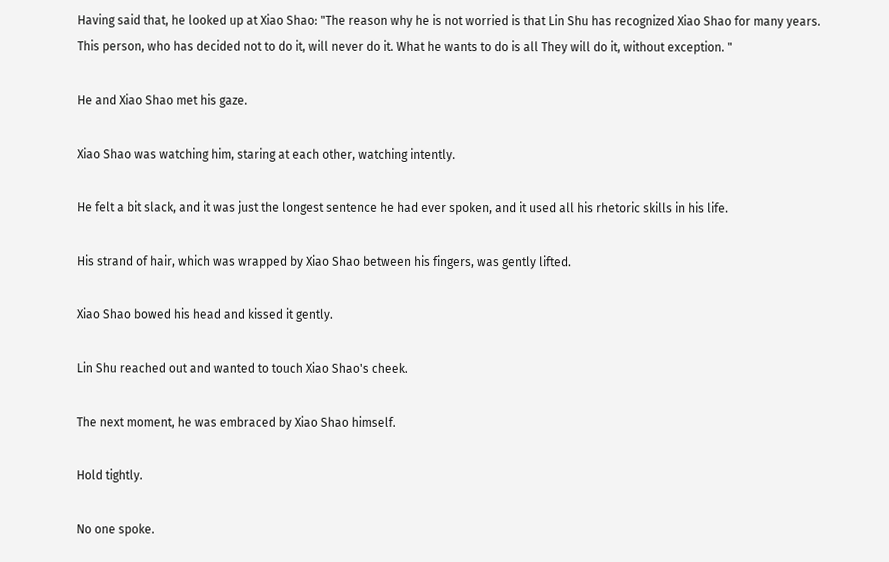Having said that, he looked up at Xiao Shao: "The reason why he is not worried is that Lin Shu has recognized Xiao Shao for many years. This person, who has decided not to do it, will never do it. What he wants to do is all They will do it, without exception. "

He and Xiao Shao met his gaze.

Xiao Shao was watching him, staring at each other, watching intently.

He felt a bit slack, and it was just the longest sentence he had ever spoken, and it used all his rhetoric skills in his life.

His strand of hair, which was wrapped by Xiao Shao between his fingers, was gently lifted.

Xiao Shao bowed his head and kissed it gently.

Lin Shu reached out and wanted to touch Xiao Shao's cheek.

The next moment, he was embraced by Xiao Shao himself.

Hold tightly.

No one spoke.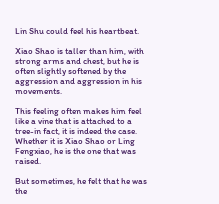Lin Shu could feel his heartbeat.

Xiao Shao is taller than him, with strong arms and chest, but he is often slightly softened by the aggression and aggression in his movements.

This feeling often makes him feel like a vine that is attached to a tree-in fact, it is indeed the case. Whether it is Xiao Shao or Ling Fengxiao, he is the one that was raised.

But sometimes, he felt that he was the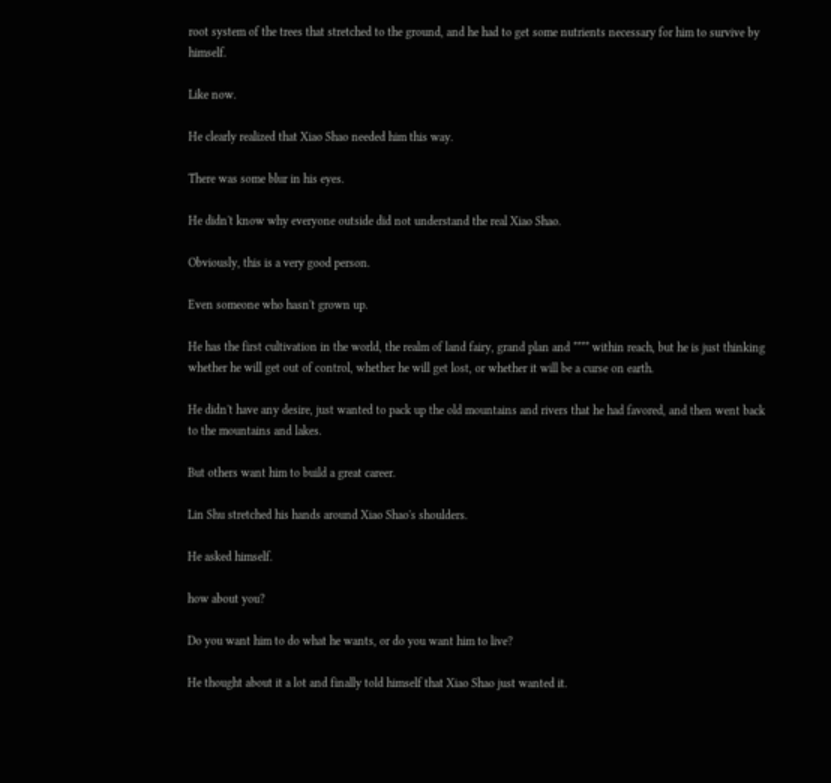root system of the trees that stretched to the ground, and he had to get some nutrients necessary for him to survive by himself.

Like now.

He clearly realized that Xiao Shao needed him this way.

There was some blur in his eyes.

He didn't know why everyone outside did not understand the real Xiao Shao.

Obviously, this is a very good person.

Even someone who hasn't grown up.

He has the first cultivation in the world, the realm of land fairy, grand plan and **** within reach, but he is just thinking whether he will get out of control, whether he will get lost, or whether it will be a curse on earth.

He didn't have any desire, just wanted to pack up the old mountains and rivers that he had favored, and then went back to the mountains and lakes.

But others want him to build a great career.

Lin Shu stretched his hands around Xiao Shao's shoulders.

He asked himself.

how about you?

Do you want him to do what he wants, or do you want him to live?

He thought about it a lot and finally told himself that Xiao Shao just wanted it.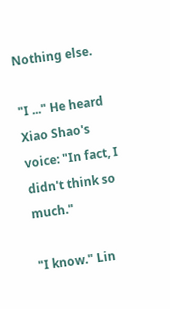Nothing else.

"I ..." He heard Xiao Shao's voice: "In fact, I didn't think so much."

"I know." Lin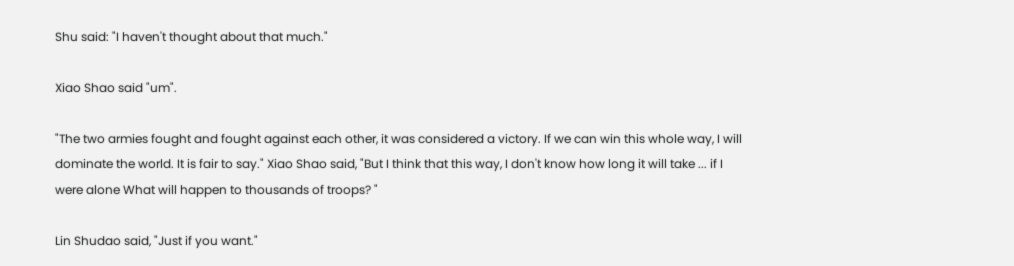Shu said: "I haven't thought about that much."

Xiao Shao said "um".

"The two armies fought and fought against each other, it was considered a victory. If we can win this whole way, I will dominate the world. It is fair to say." Xiao Shao said, "But I think that this way, I don't know how long it will take ... if I were alone What will happen to thousands of troops? "

Lin Shudao said, "Just if you want."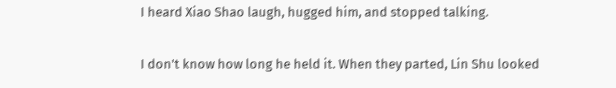I heard Xiao Shao laugh, hugged him, and stopped talking.

I don't know how long he held it. When they parted, Lin Shu looked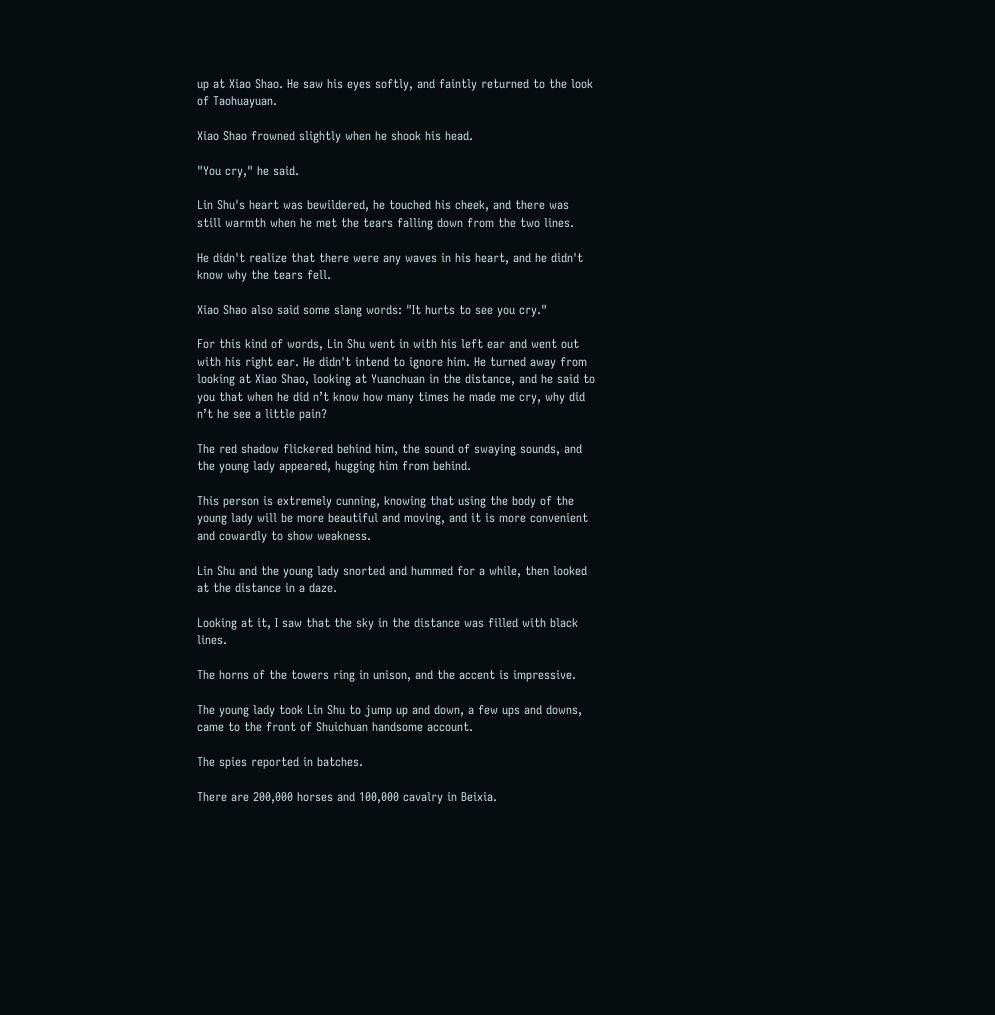up at Xiao Shao. He saw his eyes softly, and faintly returned to the look of Taohuayuan.

Xiao Shao frowned slightly when he shook his head.

"You cry," he said.

Lin Shu's heart was bewildered, he touched his cheek, and there was still warmth when he met the tears falling down from the two lines.

He didn't realize that there were any waves in his heart, and he didn't know why the tears fell.

Xiao Shao also said some slang words: "It hurts to see you cry."

For this kind of words, Lin Shu went in with his left ear and went out with his right ear. He didn't intend to ignore him. He turned away from looking at Xiao Shao, looking at Yuanchuan in the distance, and he said to you that when he did n’t know how many times he made me cry, why did n’t he see a little pain?

The red shadow flickered behind him, the sound of swaying sounds, and the young lady appeared, hugging him from behind.

This person is extremely cunning, knowing that using the body of the young lady will be more beautiful and moving, and it is more convenient and cowardly to show weakness.

Lin Shu and the young lady snorted and hummed for a while, then looked at the distance in a daze.

Looking at it, I saw that the sky in the distance was filled with black lines.

The horns of the towers ring in unison, and the accent is impressive.

The young lady took Lin Shu to jump up and down, a few ups and downs, came to the front of Shuichuan handsome account.

The spies reported in batches.

There are 200,000 horses and 100,000 cavalry in Beixia.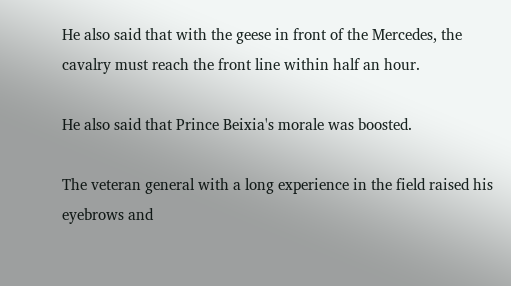He also said that with the geese in front of the Mercedes, the cavalry must reach the front line within half an hour.

He also said that Prince Beixia's morale was boosted.

The veteran general with a long experience in the field raised his eyebrows and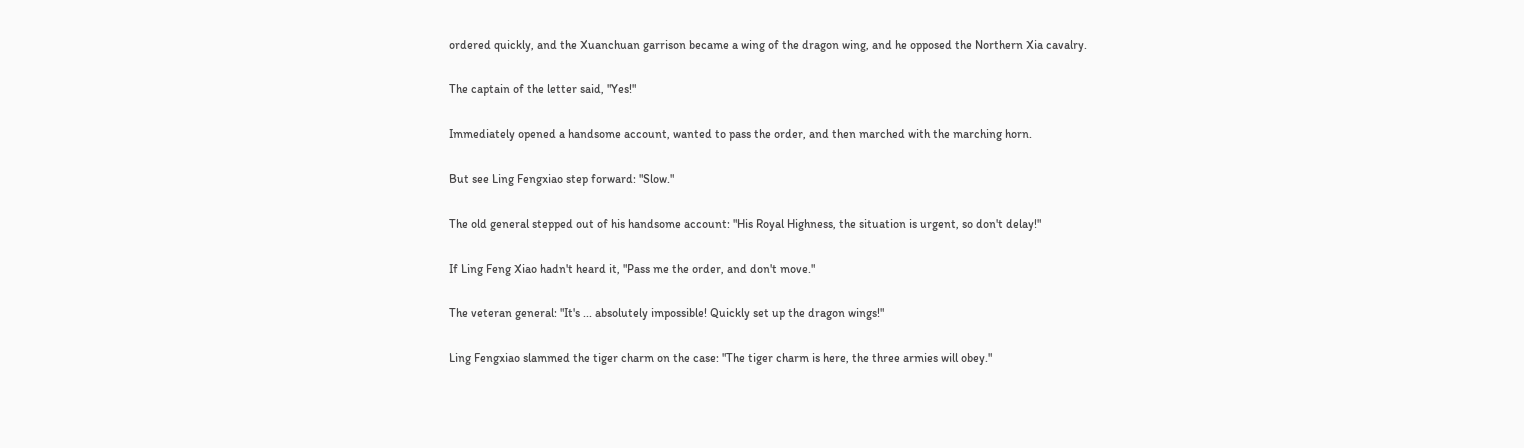ordered quickly, and the Xuanchuan garrison became a wing of the dragon wing, and he opposed the Northern Xia cavalry.

The captain of the letter said, "Yes!"

Immediately opened a handsome account, wanted to pass the order, and then marched with the marching horn.

But see Ling Fengxiao step forward: "Slow."

The old general stepped out of his handsome account: "His Royal Highness, the situation is urgent, so don't delay!"

If Ling Feng Xiao hadn't heard it, "Pass me the order, and don't move."

The veteran general: "It's ... absolutely impossible! Quickly set up the dragon wings!"

Ling Fengxiao slammed the tiger charm on the case: "The tiger charm is here, the three armies will obey."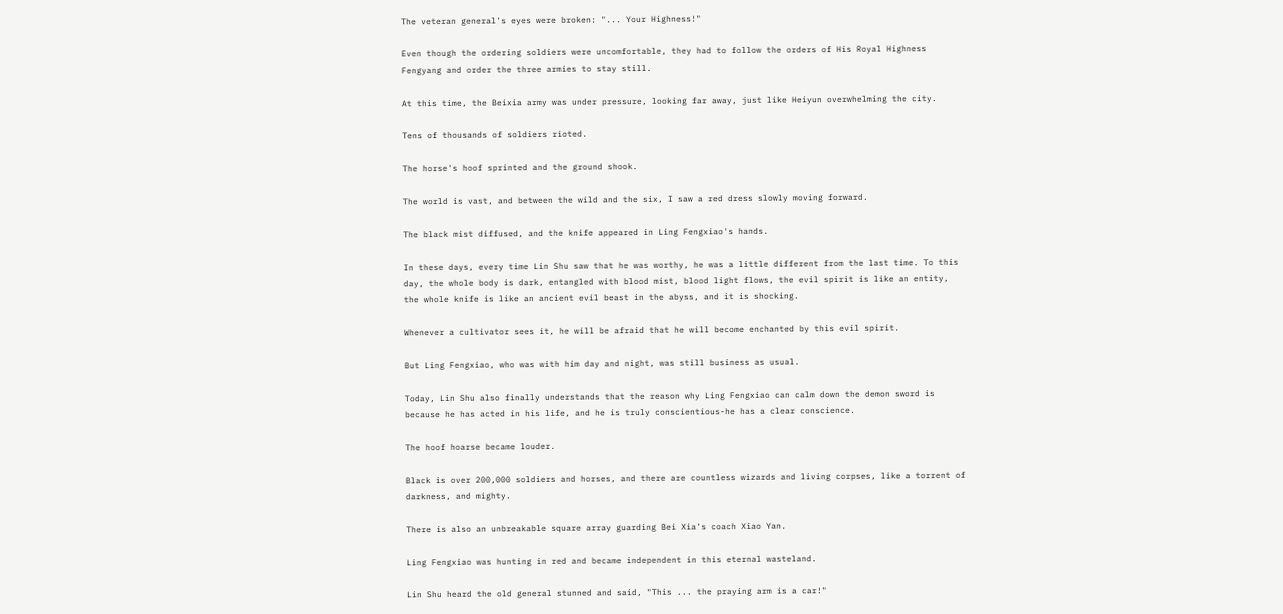The veteran general's eyes were broken: "... Your Highness!"

Even though the ordering soldiers were uncomfortable, they had to follow the orders of His Royal Highness Fengyang and order the three armies to stay still.

At this time, the Beixia army was under pressure, looking far away, just like Heiyun overwhelming the city.

Tens of thousands of soldiers rioted.

The horse's hoof sprinted and the ground shook.

The world is vast, and between the wild and the six, I saw a red dress slowly moving forward.

The black mist diffused, and the knife appeared in Ling Fengxiao's hands.

In these days, every time Lin Shu saw that he was worthy, he was a little different from the last time. To this day, the whole body is dark, entangled with blood mist, blood light flows, the evil spirit is like an entity, the whole knife is like an ancient evil beast in the abyss, and it is shocking.

Whenever a cultivator sees it, he will be afraid that he will become enchanted by this evil spirit.

But Ling Fengxiao, who was with him day and night, was still business as usual.

Today, Lin Shu also finally understands that the reason why Ling Fengxiao can calm down the demon sword is because he has acted in his life, and he is truly conscientious-he has a clear conscience.

The hoof hoarse became louder.

Black is over 200,000 soldiers and horses, and there are countless wizards and living corpses, like a torrent of darkness, and mighty.

There is also an unbreakable square array guarding Bei Xia's coach Xiao Yan.

Ling Fengxiao was hunting in red and became independent in this eternal wasteland.

Lin Shu heard the old general stunned and said, "This ... the praying arm is a car!"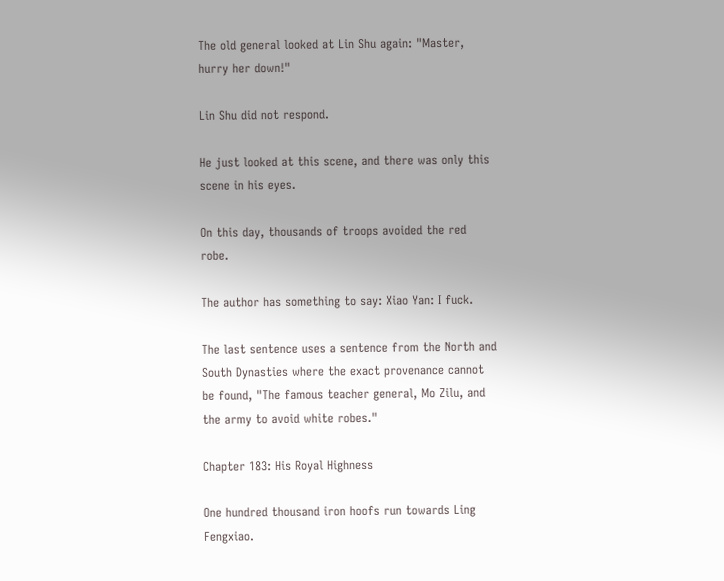The old general looked at Lin Shu again: "Master, hurry her down!"

Lin Shu did not respond.

He just looked at this scene, and there was only this scene in his eyes.

On this day, thousands of troops avoided the red robe.

The author has something to say: Xiao Yan: I fuck.

The last sentence uses a sentence from the North and South Dynasties where the exact provenance cannot be found, "The famous teacher general, Mo Zilu, and the army to avoid white robes."

Chapter 183: His Royal Highness

One hundred thousand iron hoofs run towards Ling Fengxiao.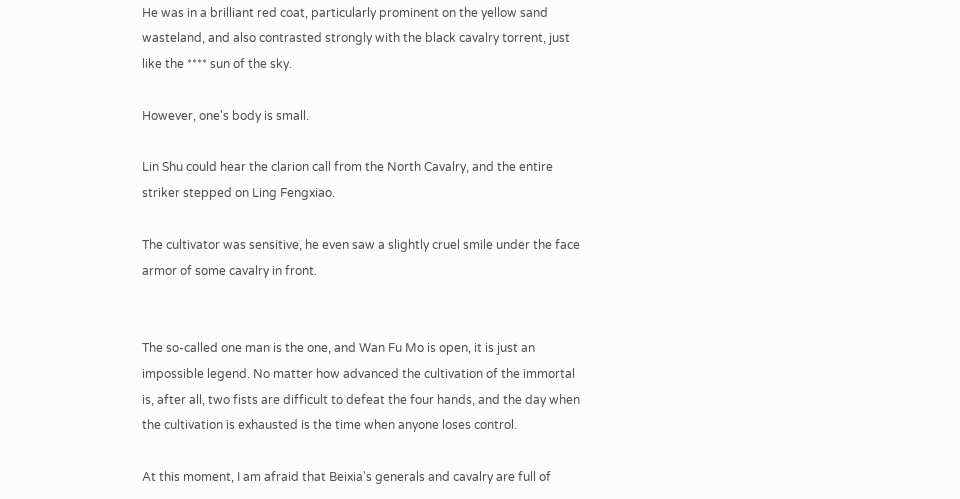He was in a brilliant red coat, particularly prominent on the yellow sand wasteland, and also contrasted strongly with the black cavalry torrent, just like the **** sun of the sky.

However, one's body is small.

Lin Shu could hear the clarion call from the North Cavalry, and the entire striker stepped on Ling Fengxiao.

The cultivator was sensitive, he even saw a slightly cruel smile under the face armor of some cavalry in front.


The so-called one man is the one, and Wan Fu Mo is open, it is just an impossible legend. No matter how advanced the cultivation of the immortal is, after all, two fists are difficult to defeat the four hands, and the day when the cultivation is exhausted is the time when anyone loses control.

At this moment, I am afraid that Beixia's generals and cavalry are full of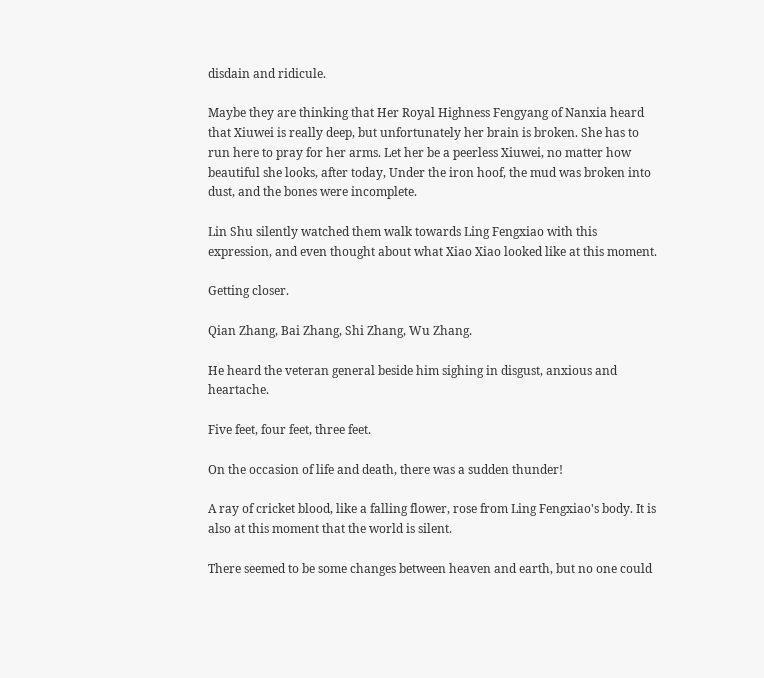disdain and ridicule.

Maybe they are thinking that Her Royal Highness Fengyang of Nanxia heard that Xiuwei is really deep, but unfortunately her brain is broken. She has to run here to pray for her arms. Let her be a peerless Xiuwei, no matter how beautiful she looks, after today, Under the iron hoof, the mud was broken into dust, and the bones were incomplete.

Lin Shu silently watched them walk towards Ling Fengxiao with this expression, and even thought about what Xiao Xiao looked like at this moment.

Getting closer.

Qian Zhang, Bai Zhang, Shi Zhang, Wu Zhang.

He heard the veteran general beside him sighing in disgust, anxious and heartache.

Five feet, four feet, three feet.

On the occasion of life and death, there was a sudden thunder!

A ray of cricket blood, like a falling flower, rose from Ling Fengxiao's body. It is also at this moment that the world is silent.

There seemed to be some changes between heaven and earth, but no one could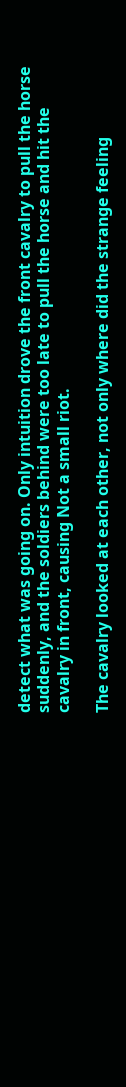detect what was going on. Only intuition drove the front cavalry to pull the horse suddenly, and the soldiers behind were too late to pull the horse and hit the cavalry in front, causing Not a small riot.

The cavalry looked at each other, not only where did the strange feeling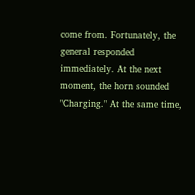come from. Fortunately, the general responded immediately. At the next moment, the horn sounded "Charging." At the same time,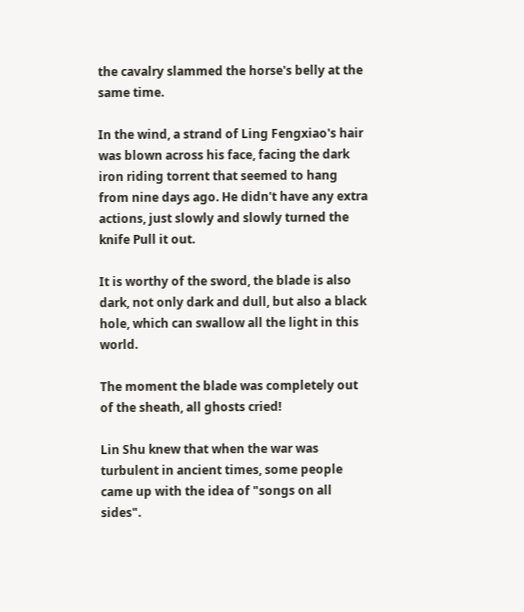the cavalry slammed the horse's belly at the same time.

In the wind, a strand of Ling Fengxiao's hair was blown across his face, facing the dark iron riding torrent that seemed to hang from nine days ago. He didn't have any extra actions, just slowly and slowly turned the knife Pull it out.

It is worthy of the sword, the blade is also dark, not only dark and dull, but also a black hole, which can swallow all the light in this world.

The moment the blade was completely out of the sheath, all ghosts cried!

Lin Shu knew that when the war was turbulent in ancient times, some people came up with the idea of "songs on all sides".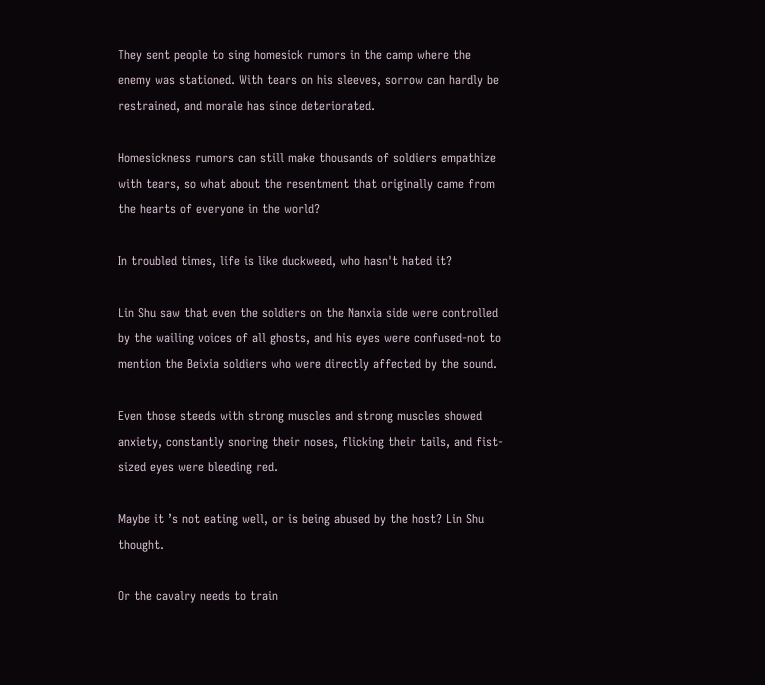They sent people to sing homesick rumors in the camp where the enemy was stationed. With tears on his sleeves, sorrow can hardly be restrained, and morale has since deteriorated.

Homesickness rumors can still make thousands of soldiers empathize with tears, so what about the resentment that originally came from the hearts of everyone in the world?

In troubled times, life is like duckweed, who hasn't hated it?

Lin Shu saw that even the soldiers on the Nanxia side were controlled by the wailing voices of all ghosts, and his eyes were confused-not to mention the Beixia soldiers who were directly affected by the sound.

Even those steeds with strong muscles and strong muscles showed anxiety, constantly snoring their noses, flicking their tails, and fist-sized eyes were bleeding red.

Maybe it ’s not eating well, or is being abused by the host? Lin Shu thought.

Or the cavalry needs to train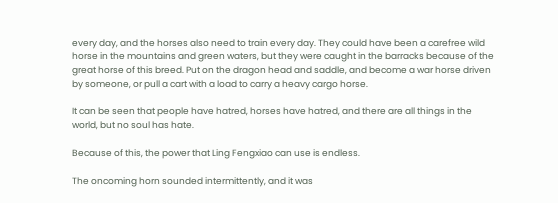every day, and the horses also need to train every day. They could have been a carefree wild horse in the mountains and green waters, but they were caught in the barracks because of the great horse of this breed. Put on the dragon head and saddle, and become a war horse driven by someone, or pull a cart with a load to carry a heavy cargo horse.

It can be seen that people have hatred, horses have hatred, and there are all things in the world, but no soul has hate.

Because of this, the power that Ling Fengxiao can use is endless.

The oncoming horn sounded intermittently, and it was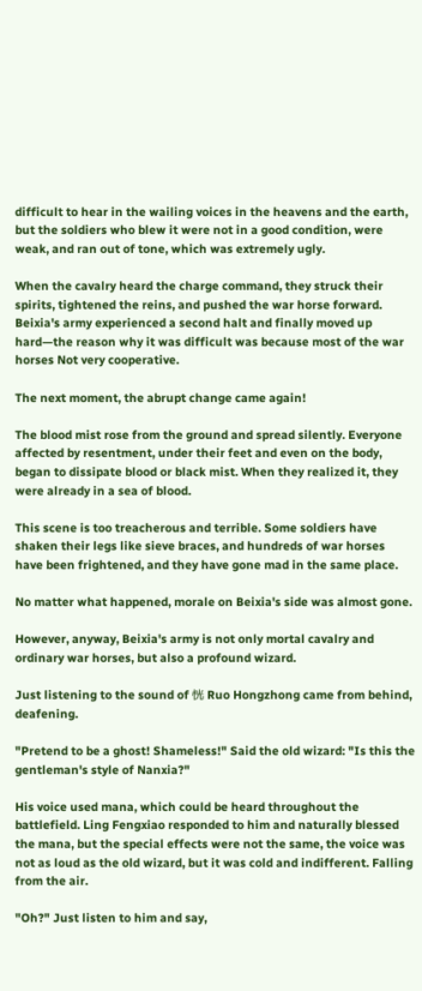difficult to hear in the wailing voices in the heavens and the earth, but the soldiers who blew it were not in a good condition, were weak, and ran out of tone, which was extremely ugly.

When the cavalry heard the charge command, they struck their spirits, tightened the reins, and pushed the war horse forward. Beixia's army experienced a second halt and finally moved up hard—the reason why it was difficult was because most of the war horses Not very cooperative.

The next moment, the abrupt change came again!

The blood mist rose from the ground and spread silently. Everyone affected by resentment, under their feet and even on the body, began to dissipate blood or black mist. When they realized it, they were already in a sea of blood.

This scene is too treacherous and terrible. Some soldiers have shaken their legs like sieve braces, and hundreds of war horses have been frightened, and they have gone mad in the same place.

No matter what happened, morale on Beixia's side was almost gone.

However, anyway, Beixia's army is not only mortal cavalry and ordinary war horses, but also a profound wizard.

Just listening to the sound of 恍 Ruo Hongzhong came from behind, deafening.

"Pretend to be a ghost! Shameless!" Said the old wizard: "Is this the gentleman's style of Nanxia?"

His voice used mana, which could be heard throughout the battlefield. Ling Fengxiao responded to him and naturally blessed the mana, but the special effects were not the same, the voice was not as loud as the old wizard, but it was cold and indifferent. Falling from the air.

"Oh?" Just listen to him and say,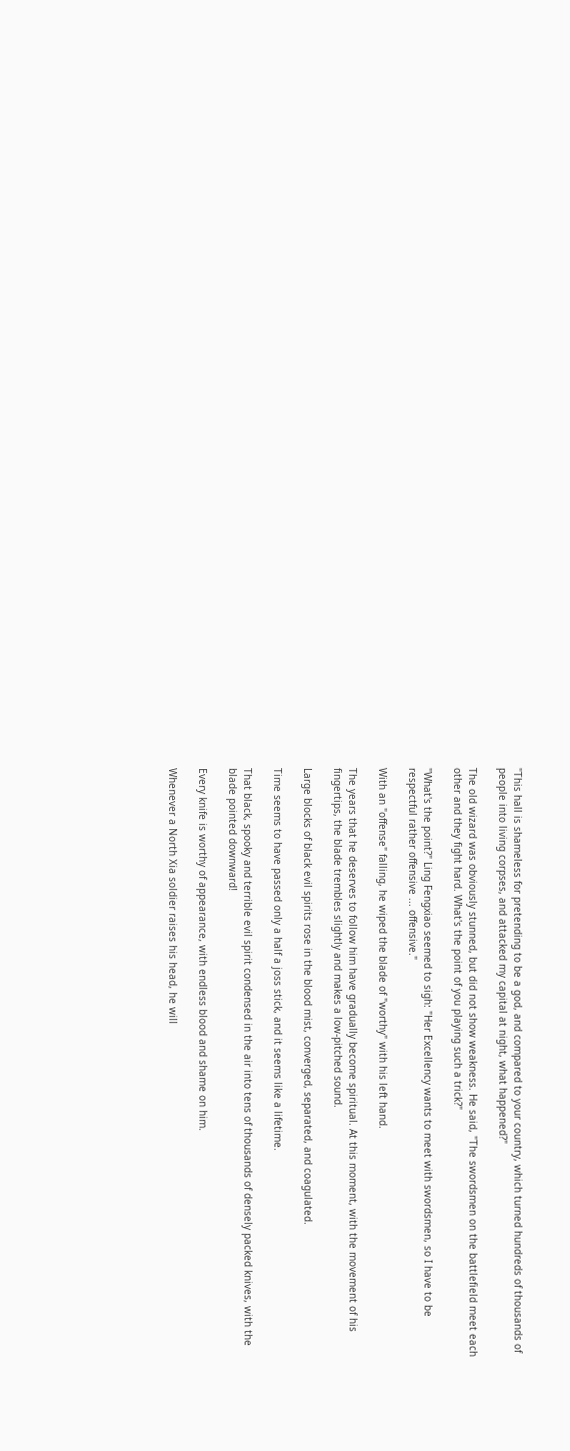"This hall is shameless for pretending to be a god, and compared to your country, which turned hundreds of thousands of people into living corpses, and attacked my capital at night, what happened?"

The old wizard was obviously stunned, but did not show weakness. He said, "The swordsmen on the battlefield meet each other and they fight hard. What's the point of you playing such a trick?"

"What's the point?" Ling Fengxiao seemed to sigh: "Her Excellency wants to meet with swordsmen, so I have to be respectful rather offensive ... offensive."

With an "offense" falling, he wiped the blade of "worthy" with his left hand.

The years that he deserves to follow him have gradually become spiritual. At this moment, with the movement of his fingertips, the blade trembles slightly and makes a low-pitched sound.

Large blocks of black evil spirits rose in the blood mist, converged, separated, and coagulated.

Time seems to have passed only a half a joss stick, and it seems like a lifetime.

That black, spooky and terrible evil spirit condensed in the air into tens of thousands of densely packed knives, with the blade pointed downward!

Every knife is worthy of appearance, with endless blood and shame on him.

Whenever a North Xia soldier raises his head, he will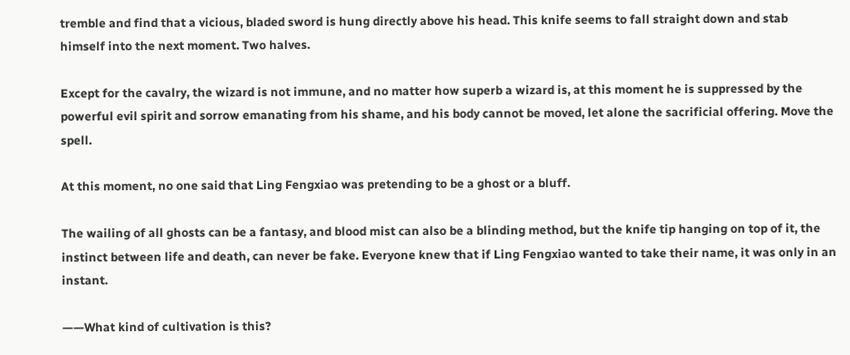tremble and find that a vicious, bladed sword is hung directly above his head. This knife seems to fall straight down and stab himself into the next moment. Two halves.

Except for the cavalry, the wizard is not immune, and no matter how superb a wizard is, at this moment he is suppressed by the powerful evil spirit and sorrow emanating from his shame, and his body cannot be moved, let alone the sacrificial offering. Move the spell.

At this moment, no one said that Ling Fengxiao was pretending to be a ghost or a bluff.

The wailing of all ghosts can be a fantasy, and blood mist can also be a blinding method, but the knife tip hanging on top of it, the instinct between life and death, can never be fake. Everyone knew that if Ling Fengxiao wanted to take their name, it was only in an instant.

——What kind of cultivation is this?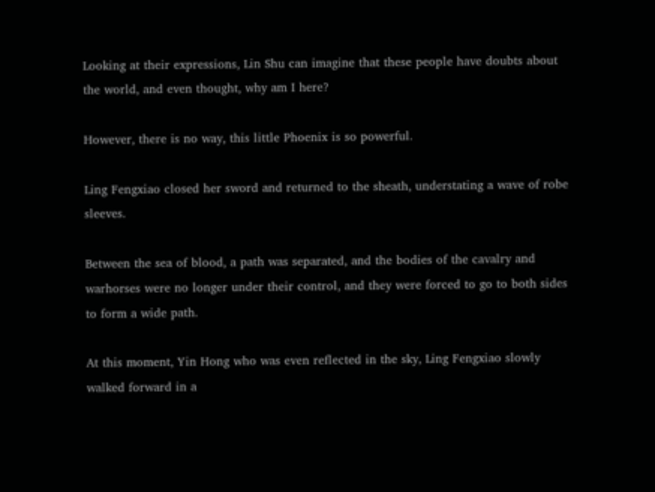Looking at their expressions, Lin Shu can imagine that these people have doubts about the world, and even thought, why am I here?

However, there is no way, this little Phoenix is so powerful.

Ling Fengxiao closed her sword and returned to the sheath, understating a wave of robe sleeves.

Between the sea of blood, a path was separated, and the bodies of the cavalry and warhorses were no longer under their control, and they were forced to go to both sides to form a wide path.

At this moment, Yin Hong who was even reflected in the sky, Ling Fengxiao slowly walked forward in a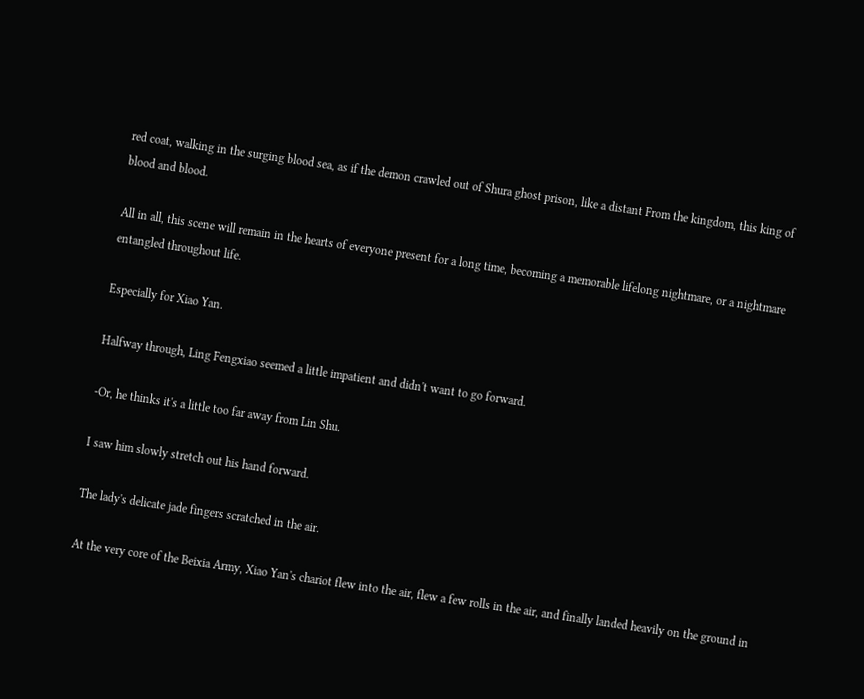red coat, walking in the surging blood sea, as if the demon crawled out of Shura ghost prison, like a distant From the kingdom, this king of blood and blood.

All in all, this scene will remain in the hearts of everyone present for a long time, becoming a memorable lifelong nightmare, or a nightmare entangled throughout life.

Especially for Xiao Yan.

Halfway through, Ling Fengxiao seemed a little impatient and didn't want to go forward.

-Or, he thinks it's a little too far away from Lin Shu.

I saw him slowly stretch out his hand forward.

The lady's delicate jade fingers scratched in the air.

At the very core of the Beixia Army, Xiao Yan's chariot flew into the air, flew a few rolls in the air, and finally landed heavily on the ground in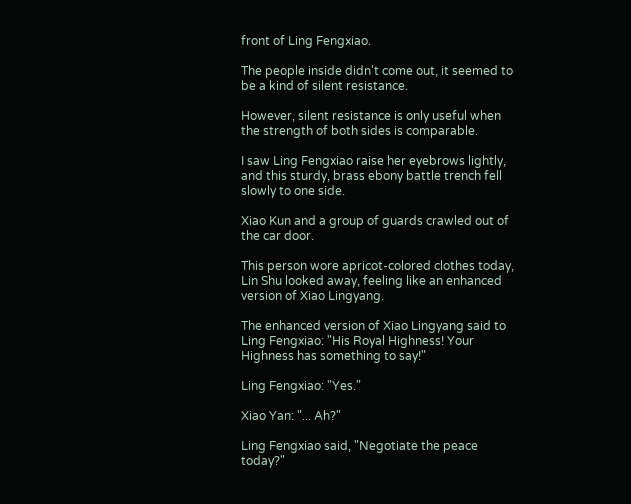front of Ling Fengxiao.

The people inside didn't come out, it seemed to be a kind of silent resistance.

However, silent resistance is only useful when the strength of both sides is comparable.

I saw Ling Fengxiao raise her eyebrows lightly, and this sturdy, brass ebony battle trench fell slowly to one side.

Xiao Kun and a group of guards crawled out of the car door.

This person wore apricot-colored clothes today, Lin Shu looked away, feeling like an enhanced version of Xiao Lingyang.

The enhanced version of Xiao Lingyang said to Ling Fengxiao: "His Royal Highness! Your Highness has something to say!"

Ling Fengxiao: "Yes."

Xiao Yan: "... Ah?"

Ling Fengxiao said, "Negotiate the peace today?"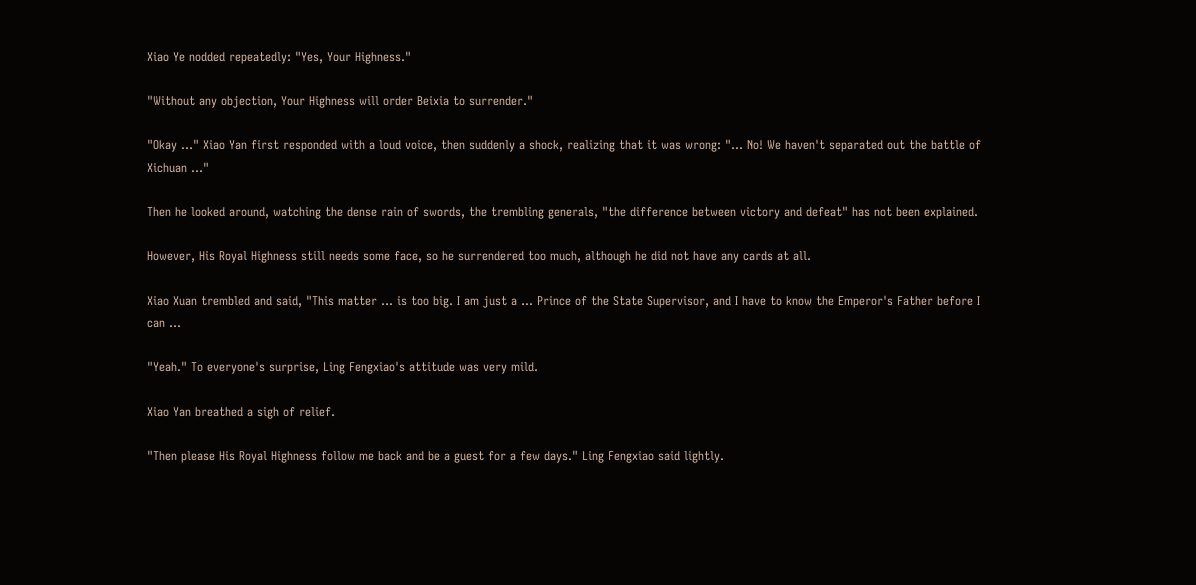Xiao Ye nodded repeatedly: "Yes, Your Highness."

"Without any objection, Your Highness will order Beixia to surrender."

"Okay ..." Xiao Yan first responded with a loud voice, then suddenly a shock, realizing that it was wrong: "... No! We haven't separated out the battle of Xichuan ..."

Then he looked around, watching the dense rain of swords, the trembling generals, "the difference between victory and defeat" has not been explained.

However, His Royal Highness still needs some face, so he surrendered too much, although he did not have any cards at all.

Xiao Xuan trembled and said, "This matter ... is too big. I am just a ... Prince of the State Supervisor, and I have to know the Emperor's Father before I can ...

"Yeah." To everyone's surprise, Ling Fengxiao's attitude was very mild.

Xiao Yan breathed a sigh of relief.

"Then please His Royal Highness follow me back and be a guest for a few days." Ling Fengxiao said lightly.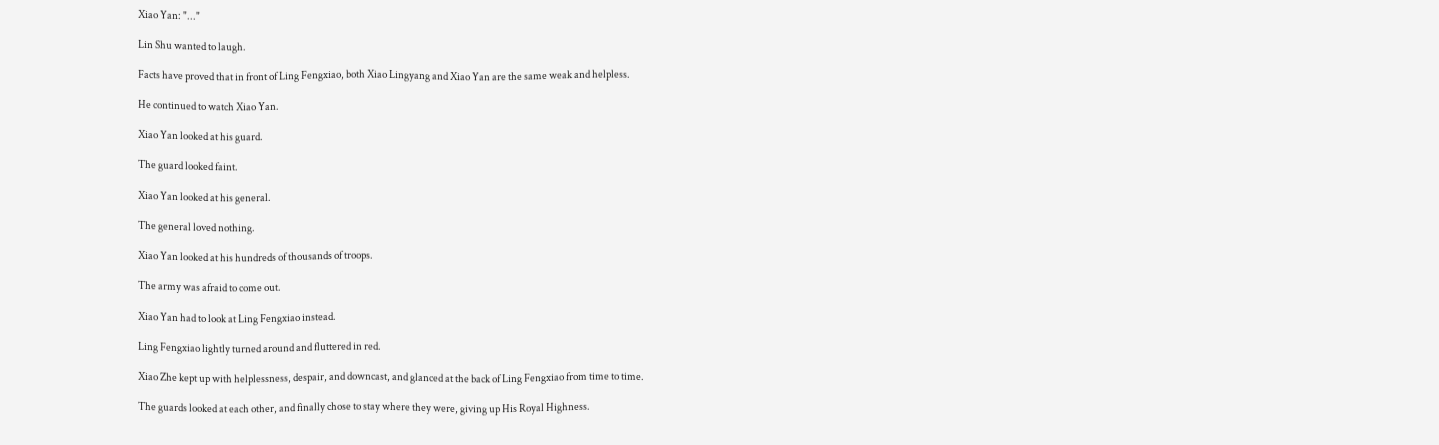Xiao Yan: "..."

Lin Shu wanted to laugh.

Facts have proved that in front of Ling Fengxiao, both Xiao Lingyang and Xiao Yan are the same weak and helpless.

He continued to watch Xiao Yan.

Xiao Yan looked at his guard.

The guard looked faint.

Xiao Yan looked at his general.

The general loved nothing.

Xiao Yan looked at his hundreds of thousands of troops.

The army was afraid to come out.

Xiao Yan had to look at Ling Fengxiao instead.

Ling Fengxiao lightly turned around and fluttered in red.

Xiao Zhe kept up with helplessness, despair, and downcast, and glanced at the back of Ling Fengxiao from time to time.

The guards looked at each other, and finally chose to stay where they were, giving up His Royal Highness.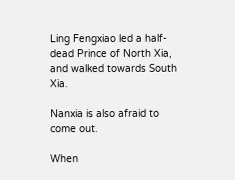Ling Fengxiao led a half-dead Prince of North Xia, and walked towards South Xia.

Nanxia is also afraid to come out.

When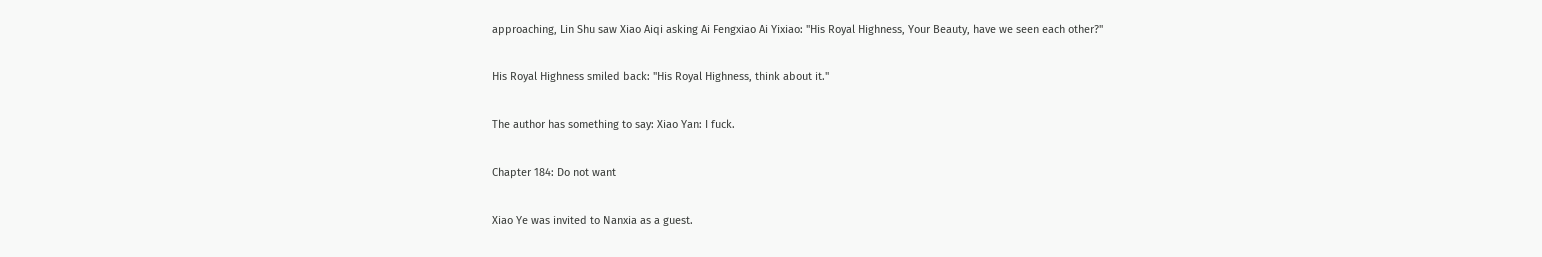approaching, Lin Shu saw Xiao Aiqi asking Ai Fengxiao Ai Yixiao: "His Royal Highness, Your Beauty, have we seen each other?"

His Royal Highness smiled back: "His Royal Highness, think about it."

The author has something to say: Xiao Yan: I fuck.

Chapter 184: Do not want

Xiao Ye was invited to Nanxia as a guest.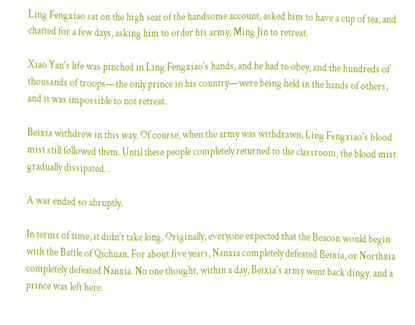Ling Fengxiao sat on the high seat of the handsome account, asked him to have a cup of tea, and chatted for a few days, asking him to order his army, Ming Jin to retreat.

Xiao Yan's life was pinched in Ling Fengxiao's hands, and he had to obey, and the hundreds of thousands of troops—the only prince in his country—were being held in the hands of others, and it was impossible to not retreat.

Beixia withdrew in this way. Of course, when the army was withdrawn, Ling Fengxiao's blood mist still followed them. Until these people completely returned to the classroom, the blood mist gradually dissipated. .

A war ended so abruptly.

In terms of time, it didn't take long. Originally, everyone expected that the Beacon would begin with the Battle of Qichuan. For about five years, Nanxia completely defeated Beixia, or Northxia completely defeated Nanxia. No one thought, within a day, Beixia's army went back dingy, and a prince was left here.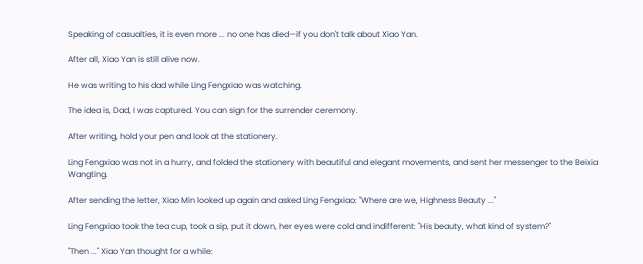Speaking of casualties, it is even more ... no one has died—if you don't talk about Xiao Yan.

After all, Xiao Yan is still alive now.

He was writing to his dad while Ling Fengxiao was watching.

The idea is, Dad, I was captured. You can sign for the surrender ceremony.

After writing, hold your pen and look at the stationery.

Ling Fengxiao was not in a hurry, and folded the stationery with beautiful and elegant movements, and sent her messenger to the Beixia Wangting.

After sending the letter, Xiao Min looked up again and asked Ling Fengxiao: "Where are we, Highness Beauty ..."

Ling Fengxiao took the tea cup, took a sip, put it down, her eyes were cold and indifferent: "His beauty, what kind of system?"

"Then ..." Xiao Yan thought for a while: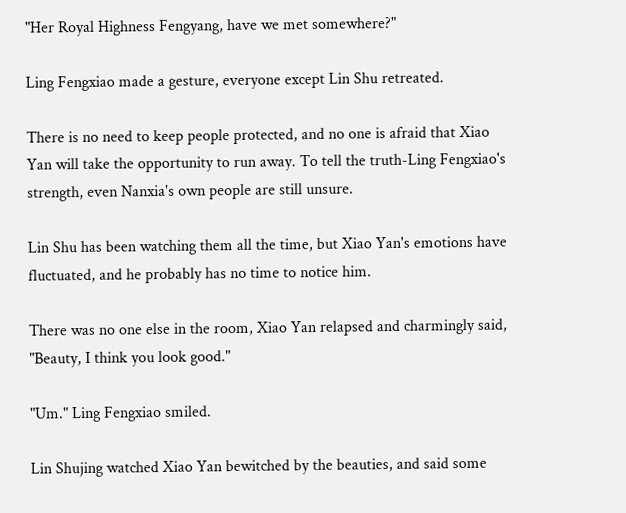"Her Royal Highness Fengyang, have we met somewhere?"

Ling Fengxiao made a gesture, everyone except Lin Shu retreated.

There is no need to keep people protected, and no one is afraid that Xiao Yan will take the opportunity to run away. To tell the truth-Ling Fengxiao's strength, even Nanxia's own people are still unsure.

Lin Shu has been watching them all the time, but Xiao Yan's emotions have fluctuated, and he probably has no time to notice him.

There was no one else in the room, Xiao Yan relapsed and charmingly said, "Beauty, I think you look good."

"Um." Ling Fengxiao smiled.

Lin Shujing watched Xiao Yan bewitched by the beauties, and said some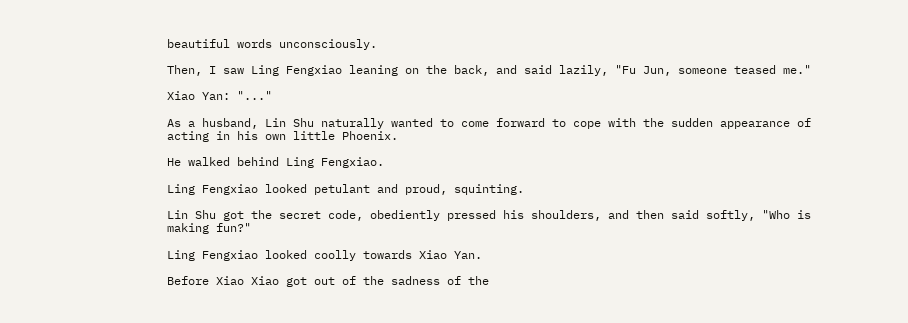beautiful words unconsciously.

Then, I saw Ling Fengxiao leaning on the back, and said lazily, "Fu Jun, someone teased me."

Xiao Yan: "..."

As a husband, Lin Shu naturally wanted to come forward to cope with the sudden appearance of acting in his own little Phoenix.

He walked behind Ling Fengxiao.

Ling Fengxiao looked petulant and proud, squinting.

Lin Shu got the secret code, obediently pressed his shoulders, and then said softly, "Who is making fun?"

Ling Fengxiao looked coolly towards Xiao Yan.

Before Xiao Xiao got out of the sadness of the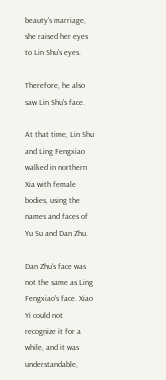beauty's marriage, she raised her eyes to Lin Shu's eyes.

Therefore, he also saw Lin Shu's face.

At that time, Lin Shu and Ling Fengxiao walked in northern Xia with female bodies, using the names and faces of Yu Su and Dan Zhu.

Dan Zhu's face was not the same as Ling Fengxiao's face. Xiao Yi could not recognize it for a while, and it was understandable,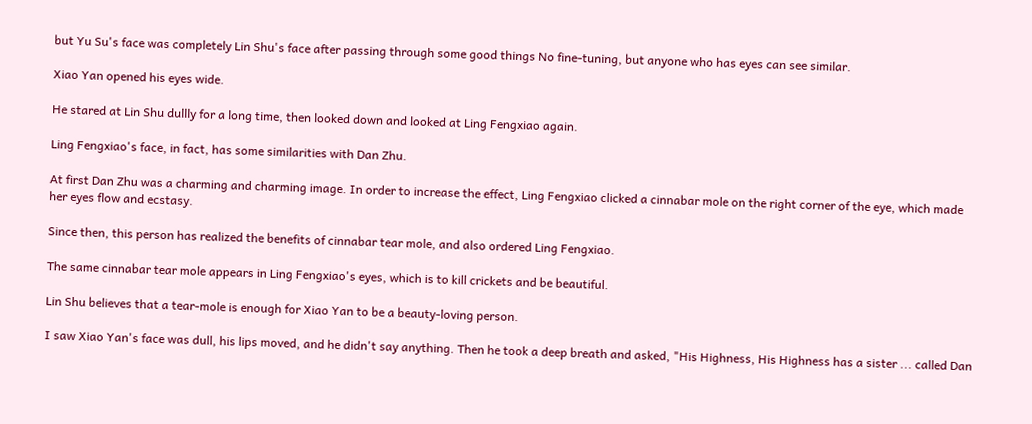but Yu Su's face was completely Lin Shu's face after passing through some good things No fine-tuning, but anyone who has eyes can see similar.

Xiao Yan opened his eyes wide.

He stared at Lin Shu dullly for a long time, then looked down and looked at Ling Fengxiao again.

Ling Fengxiao's face, in fact, has some similarities with Dan Zhu.

At first Dan Zhu was a charming and charming image. In order to increase the effect, Ling Fengxiao clicked a cinnabar mole on the right corner of the eye, which made her eyes flow and ecstasy.

Since then, this person has realized the benefits of cinnabar tear mole, and also ordered Ling Fengxiao.

The same cinnabar tear mole appears in Ling Fengxiao's eyes, which is to kill crickets and be beautiful.

Lin Shu believes that a tear-mole is enough for Xiao Yan to be a beauty-loving person.

I saw Xiao Yan's face was dull, his lips moved, and he didn't say anything. Then he took a deep breath and asked, "His Highness, His Highness has a sister ... called Dan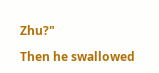Zhu?"

Then he swallowed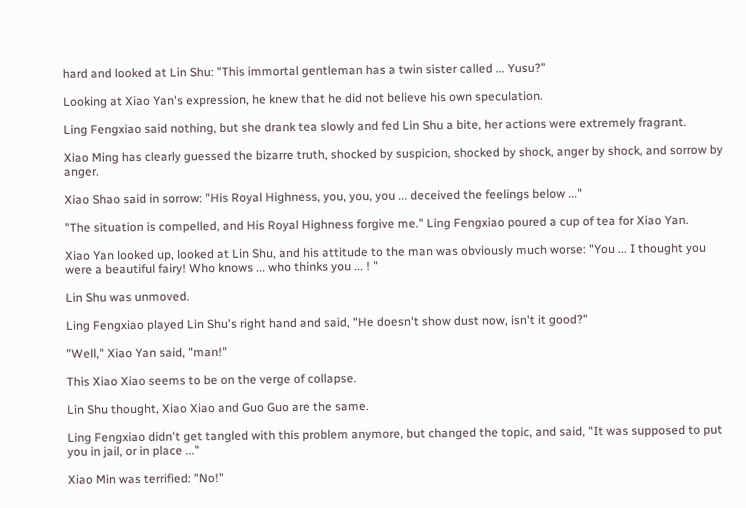hard and looked at Lin Shu: "This immortal gentleman has a twin sister called ... Yusu?"

Looking at Xiao Yan's expression, he knew that he did not believe his own speculation.

Ling Fengxiao said nothing, but she drank tea slowly and fed Lin Shu a bite, her actions were extremely fragrant.

Xiao Ming has clearly guessed the bizarre truth, shocked by suspicion, shocked by shock, anger by shock, and sorrow by anger.

Xiao Shao said in sorrow: "His Royal Highness, you, you, you ... deceived the feelings below ..."

"The situation is compelled, and His Royal Highness forgive me." Ling Fengxiao poured a cup of tea for Xiao Yan.

Xiao Yan looked up, looked at Lin Shu, and his attitude to the man was obviously much worse: "You ... I thought you were a beautiful fairy! Who knows ... who thinks you ... ! "

Lin Shu was unmoved.

Ling Fengxiao played Lin Shu's right hand and said, "He doesn't show dust now, isn't it good?"

"Well," Xiao Yan said, "man!"

This Xiao Xiao seems to be on the verge of collapse.

Lin Shu thought, Xiao Xiao and Guo Guo are the same.

Ling Fengxiao didn't get tangled with this problem anymore, but changed the topic, and said, "It was supposed to put you in jail, or in place ..."

Xiao Min was terrified: "No!"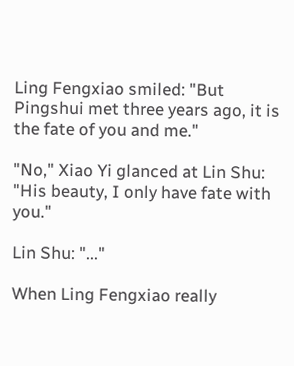Ling Fengxiao smiled: "But Pingshui met three years ago, it is the fate of you and me."

"No," Xiao Yi glanced at Lin Shu: "His beauty, I only have fate with you."

Lin Shu: "..."

When Ling Fengxiao really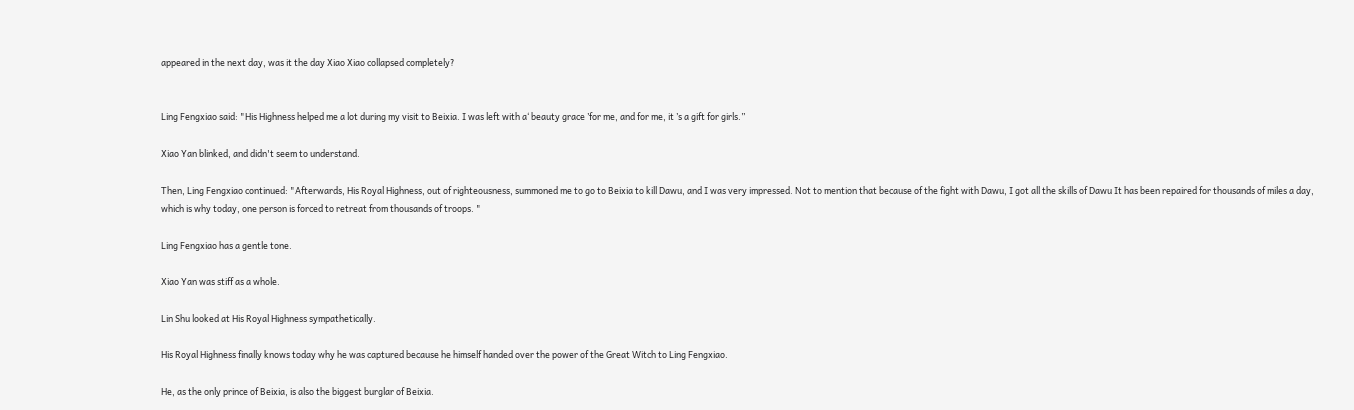appeared in the next day, was it the day Xiao Xiao collapsed completely?


Ling Fengxiao said: "His Highness helped me a lot during my visit to Beixia. I was left with a‘ beauty grace ’for me, and for me, it ’s a gift for girls.”

Xiao Yan blinked, and didn't seem to understand.

Then, Ling Fengxiao continued: "Afterwards, His Royal Highness, out of righteousness, summoned me to go to Beixia to kill Dawu, and I was very impressed. Not to mention that because of the fight with Dawu, I got all the skills of Dawu It has been repaired for thousands of miles a day, which is why today, one person is forced to retreat from thousands of troops. "

Ling Fengxiao has a gentle tone.

Xiao Yan was stiff as a whole.

Lin Shu looked at His Royal Highness sympathetically.

His Royal Highness finally knows today why he was captured because he himself handed over the power of the Great Witch to Ling Fengxiao.

He, as the only prince of Beixia, is also the biggest burglar of Beixia.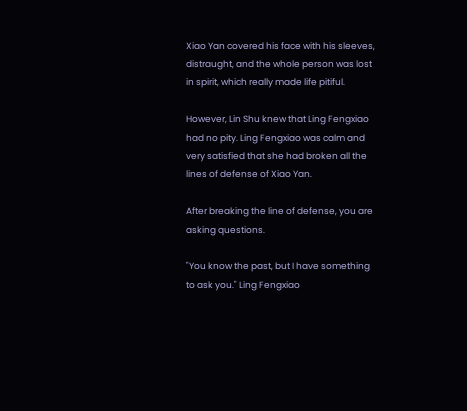Xiao Yan covered his face with his sleeves, distraught, and the whole person was lost in spirit, which really made life pitiful.

However, Lin Shu knew that Ling Fengxiao had no pity. Ling Fengxiao was calm and very satisfied that she had broken all the lines of defense of Xiao Yan.

After breaking the line of defense, you are asking questions.

"You know the past, but I have something to ask you." Ling Fengxiao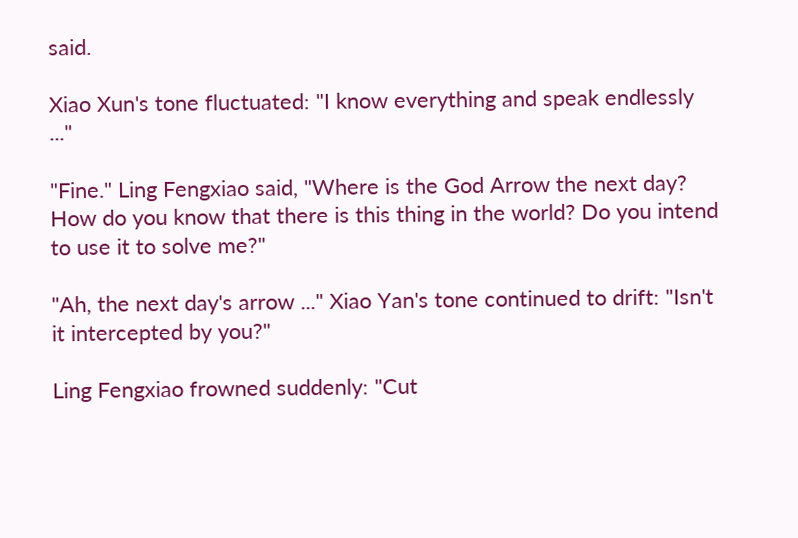said.

Xiao Xun's tone fluctuated: "I know everything and speak endlessly ..."

"Fine." Ling Fengxiao said, "Where is the God Arrow the next day? How do you know that there is this thing in the world? Do you intend to use it to solve me?"

"Ah, the next day's arrow ..." Xiao Yan's tone continued to drift: "Isn't it intercepted by you?"

Ling Fengxiao frowned suddenly: "Cut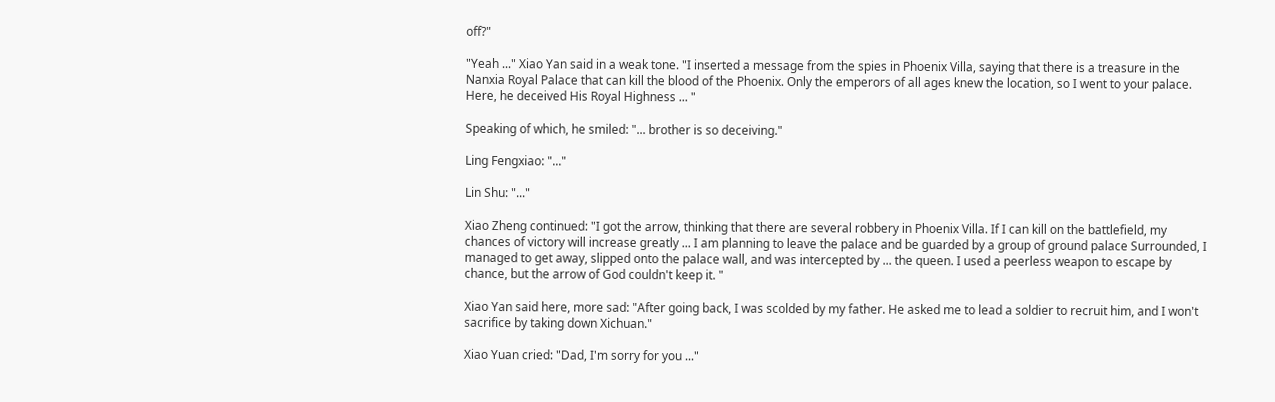off?"

"Yeah ..." Xiao Yan said in a weak tone. "I inserted a message from the spies in Phoenix Villa, saying that there is a treasure in the Nanxia Royal Palace that can kill the blood of the Phoenix. Only the emperors of all ages knew the location, so I went to your palace. Here, he deceived His Royal Highness ... "

Speaking of which, he smiled: "... brother is so deceiving."

Ling Fengxiao: "..."

Lin Shu: "..."

Xiao Zheng continued: "I got the arrow, thinking that there are several robbery in Phoenix Villa. If I can kill on the battlefield, my chances of victory will increase greatly ... I am planning to leave the palace and be guarded by a group of ground palace Surrounded, I managed to get away, slipped onto the palace wall, and was intercepted by ... the queen. I used a peerless weapon to escape by chance, but the arrow of God couldn't keep it. "

Xiao Yan said here, more sad: "After going back, I was scolded by my father. He asked me to lead a soldier to recruit him, and I won't sacrifice by taking down Xichuan."

Xiao Yuan cried: "Dad, I'm sorry for you ..."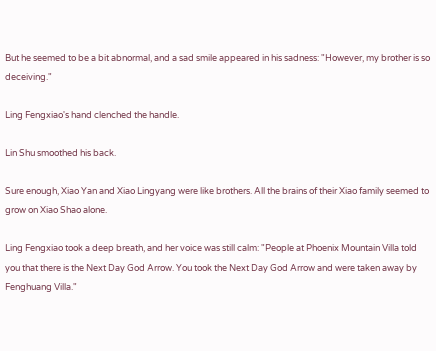But he seemed to be a bit abnormal, and a sad smile appeared in his sadness: "However, my brother is so deceiving."

Ling Fengxiao's hand clenched the handle.

Lin Shu smoothed his back.

Sure enough, Xiao Yan and Xiao Lingyang were like brothers. All the brains of their Xiao family seemed to grow on Xiao Shao alone.

Ling Fengxiao took a deep breath, and her voice was still calm: "People at Phoenix Mountain Villa told you that there is the Next Day God Arrow. You took the Next Day God Arrow and were taken away by Fenghuang Villa."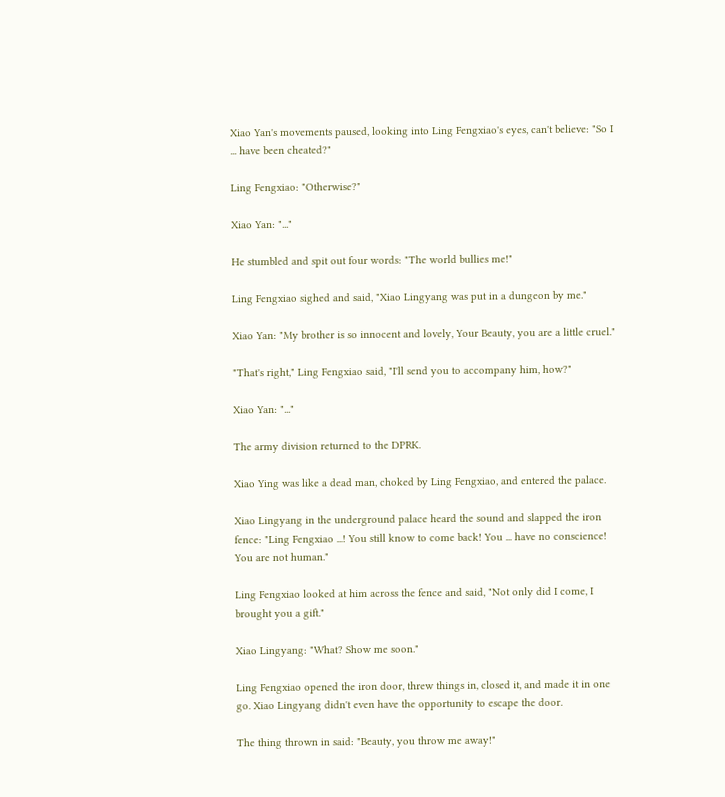Xiao Yan's movements paused, looking into Ling Fengxiao's eyes, can't believe: "So I ... have been cheated?"

Ling Fengxiao: "Otherwise?"

Xiao Yan: "..."

He stumbled and spit out four words: "The world bullies me!"

Ling Fengxiao sighed and said, "Xiao Lingyang was put in a dungeon by me."

Xiao Yan: "My brother is so innocent and lovely, Your Beauty, you are a little cruel."

"That's right," Ling Fengxiao said, "I'll send you to accompany him, how?"

Xiao Yan: "..."

The army division returned to the DPRK.

Xiao Ying was like a dead man, choked by Ling Fengxiao, and entered the palace.

Xiao Lingyang in the underground palace heard the sound and slapped the iron fence: "Ling Fengxiao ...! You still know to come back! You ... have no conscience! You are not human."

Ling Fengxiao looked at him across the fence and said, "Not only did I come, I brought you a gift."

Xiao Lingyang: "What? Show me soon."

Ling Fengxiao opened the iron door, threw things in, closed it, and made it in one go. Xiao Lingyang didn't even have the opportunity to escape the door.

The thing thrown in said: "Beauty, you throw me away!"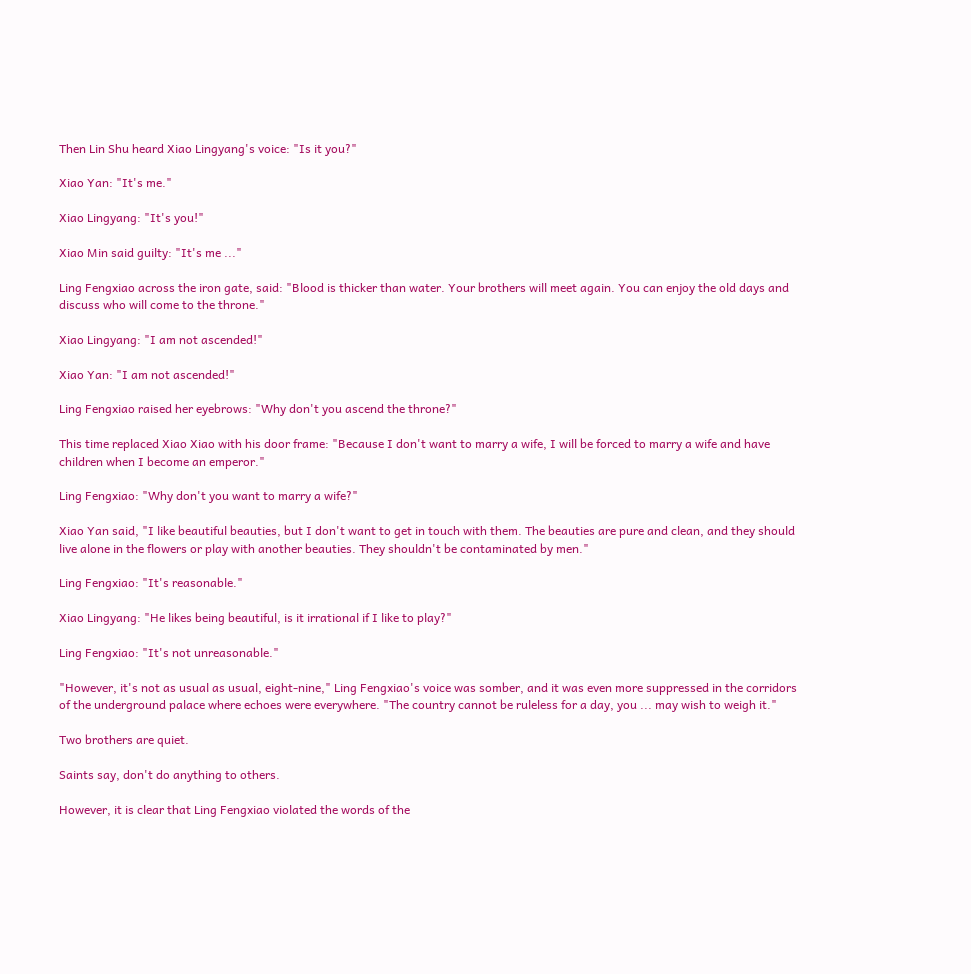Then Lin Shu heard Xiao Lingyang's voice: "Is it you?"

Xiao Yan: "It's me."

Xiao Lingyang: "It's you!"

Xiao Min said guilty: "It's me ..."

Ling Fengxiao across the iron gate, said: "Blood is thicker than water. Your brothers will meet again. You can enjoy the old days and discuss who will come to the throne."

Xiao Lingyang: "I am not ascended!"

Xiao Yan: "I am not ascended!"

Ling Fengxiao raised her eyebrows: "Why don't you ascend the throne?"

This time replaced Xiao Xiao with his door frame: "Because I don't want to marry a wife, I will be forced to marry a wife and have children when I become an emperor."

Ling Fengxiao: "Why don't you want to marry a wife?"

Xiao Yan said, "I like beautiful beauties, but I don't want to get in touch with them. The beauties are pure and clean, and they should live alone in the flowers or play with another beauties. They shouldn't be contaminated by men."

Ling Fengxiao: "It's reasonable."

Xiao Lingyang: "He likes being beautiful, is it irrational if I like to play?"

Ling Fengxiao: "It's not unreasonable."

"However, it's not as usual as usual, eight-nine," Ling Fengxiao's voice was somber, and it was even more suppressed in the corridors of the underground palace where echoes were everywhere. "The country cannot be ruleless for a day, you ... may wish to weigh it."

Two brothers are quiet.

Saints say, don't do anything to others.

However, it is clear that Ling Fengxiao violated the words of the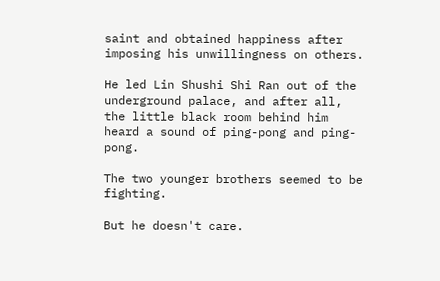saint and obtained happiness after imposing his unwillingness on others.

He led Lin Shushi Shi Ran out of the underground palace, and after all, the little black room behind him heard a sound of ping-pong and ping-pong.

The two younger brothers seemed to be fighting.

But he doesn't care.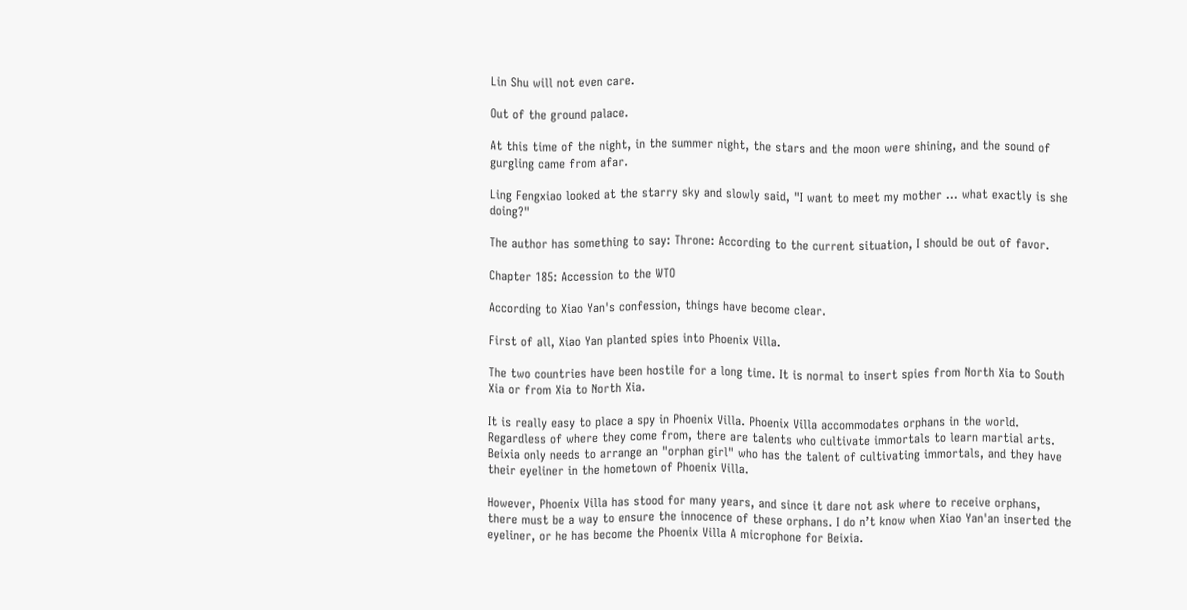Lin Shu will not even care.

Out of the ground palace.

At this time of the night, in the summer night, the stars and the moon were shining, and the sound of gurgling came from afar.

Ling Fengxiao looked at the starry sky and slowly said, "I want to meet my mother ... what exactly is she doing?"

The author has something to say: Throne: According to the current situation, I should be out of favor.

Chapter 185: Accession to the WTO

According to Xiao Yan's confession, things have become clear.

First of all, Xiao Yan planted spies into Phoenix Villa.

The two countries have been hostile for a long time. It is normal to insert spies from North Xia to South Xia or from Xia to North Xia.

It is really easy to place a spy in Phoenix Villa. Phoenix Villa accommodates orphans in the world. Regardless of where they come from, there are talents who cultivate immortals to learn martial arts. Beixia only needs to arrange an "orphan girl" who has the talent of cultivating immortals, and they have their eyeliner in the hometown of Phoenix Villa.

However, Phoenix Villa has stood for many years, and since it dare not ask where to receive orphans, there must be a way to ensure the innocence of these orphans. I do n’t know when Xiao Yan'an inserted the eyeliner, or he has become the Phoenix Villa A microphone for Beixia.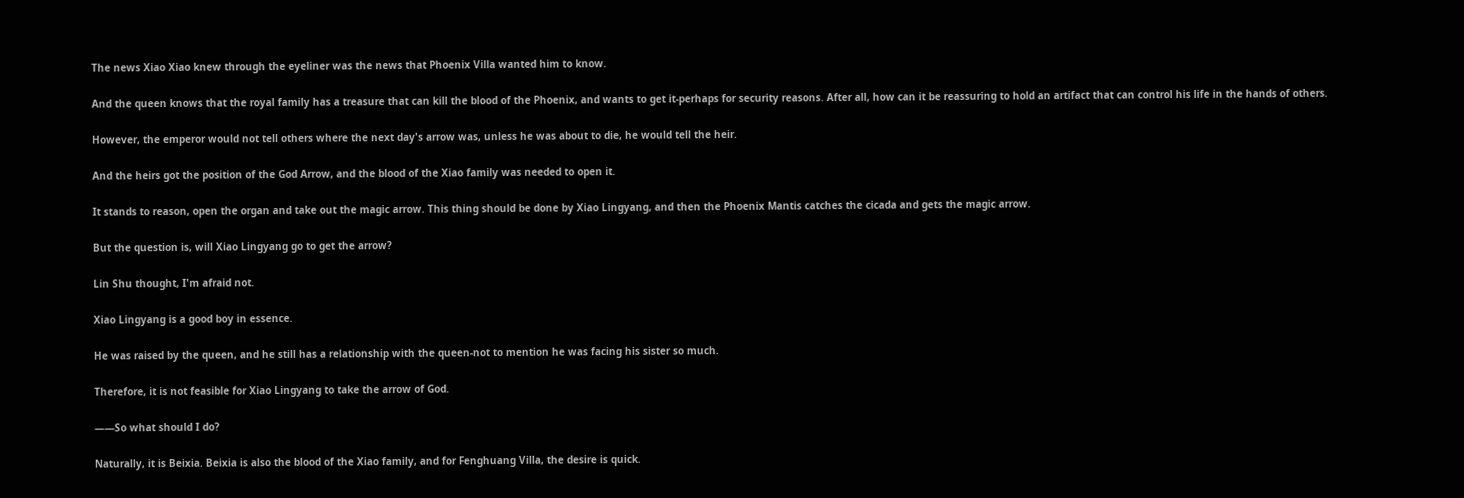The news Xiao Xiao knew through the eyeliner was the news that Phoenix Villa wanted him to know.

And the queen knows that the royal family has a treasure that can kill the blood of the Phoenix, and wants to get it-perhaps for security reasons. After all, how can it be reassuring to hold an artifact that can control his life in the hands of others.

However, the emperor would not tell others where the next day's arrow was, unless he was about to die, he would tell the heir.

And the heirs got the position of the God Arrow, and the blood of the Xiao family was needed to open it.

It stands to reason, open the organ and take out the magic arrow. This thing should be done by Xiao Lingyang, and then the Phoenix Mantis catches the cicada and gets the magic arrow.

But the question is, will Xiao Lingyang go to get the arrow?

Lin Shu thought, I'm afraid not.

Xiao Lingyang is a good boy in essence.

He was raised by the queen, and he still has a relationship with the queen-not to mention he was facing his sister so much.

Therefore, it is not feasible for Xiao Lingyang to take the arrow of God.

——So what should I do?

Naturally, it is Beixia. Beixia is also the blood of the Xiao family, and for Fenghuang Villa, the desire is quick.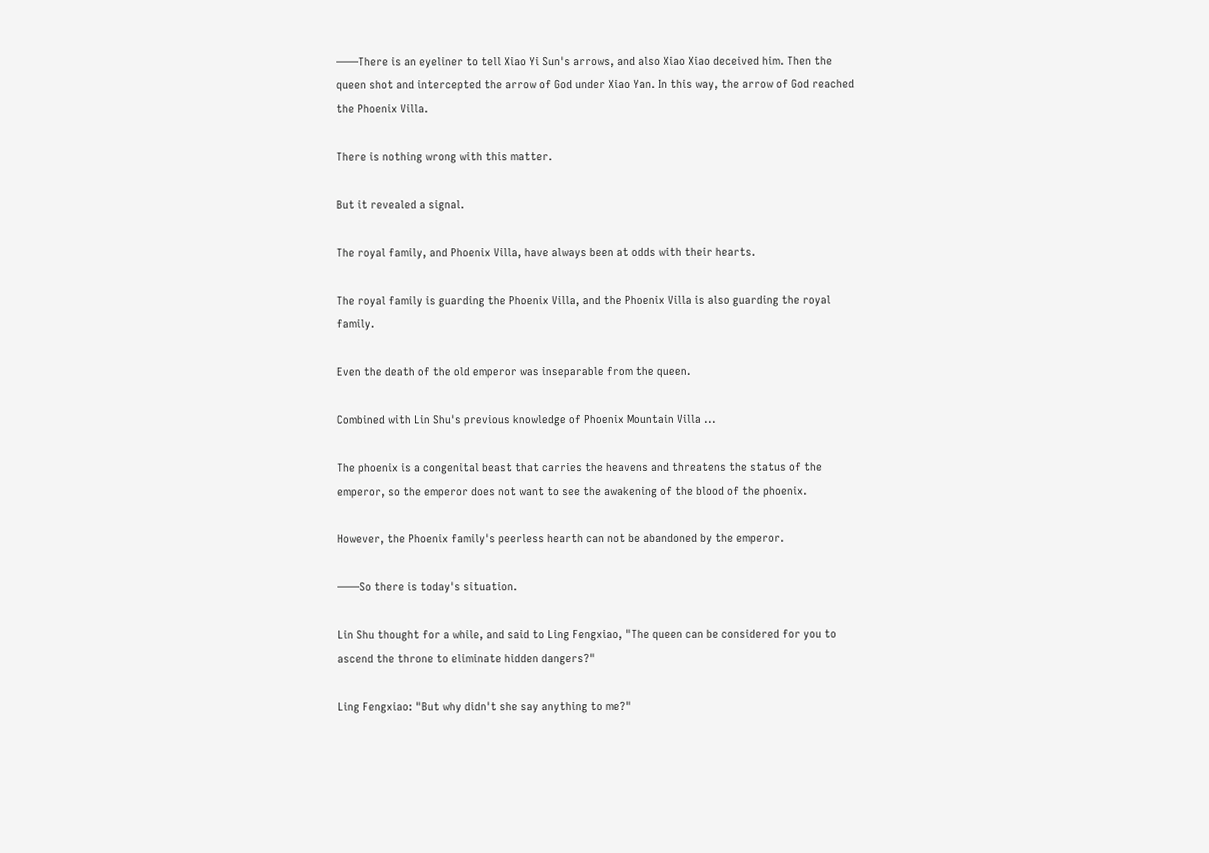——There is an eyeliner to tell Xiao Yi Sun's arrows, and also Xiao Xiao deceived him. Then the queen shot and intercepted the arrow of God under Xiao Yan. In this way, the arrow of God reached the Phoenix Villa.

There is nothing wrong with this matter.

But it revealed a signal.

The royal family, and Phoenix Villa, have always been at odds with their hearts.

The royal family is guarding the Phoenix Villa, and the Phoenix Villa is also guarding the royal family.

Even the death of the old emperor was inseparable from the queen.

Combined with Lin Shu's previous knowledge of Phoenix Mountain Villa ...

The phoenix is a congenital beast that carries the heavens and threatens the status of the emperor, so the emperor does not want to see the awakening of the blood of the phoenix.

However, the Phoenix family's peerless hearth can not be abandoned by the emperor.

——So there is today's situation.

Lin Shu thought for a while, and said to Ling Fengxiao, "The queen can be considered for you to ascend the throne to eliminate hidden dangers?"

Ling Fengxiao: "But why didn't she say anything to me?"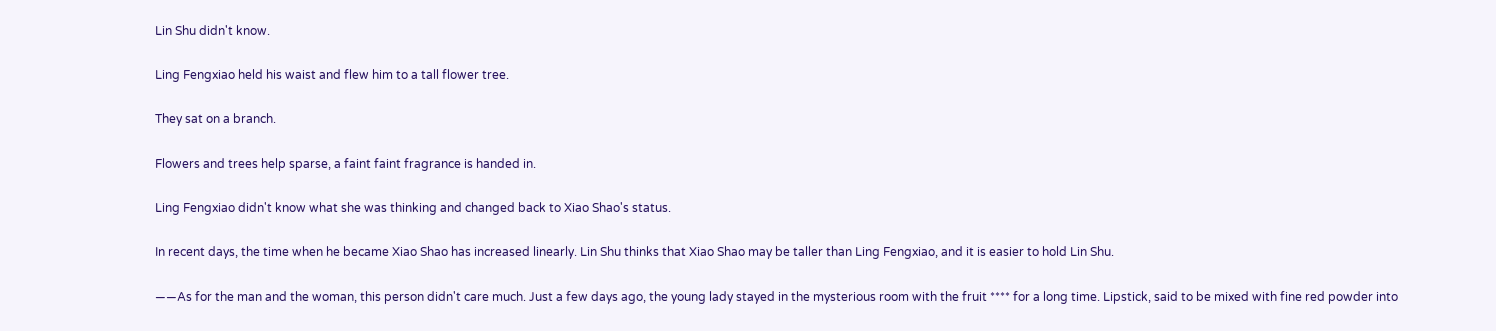Lin Shu didn't know.

Ling Fengxiao held his waist and flew him to a tall flower tree.

They sat on a branch.

Flowers and trees help sparse, a faint faint fragrance is handed in.

Ling Fengxiao didn't know what she was thinking and changed back to Xiao Shao's status.

In recent days, the time when he became Xiao Shao has increased linearly. Lin Shu thinks that Xiao Shao may be taller than Ling Fengxiao, and it is easier to hold Lin Shu.

——As for the man and the woman, this person didn't care much. Just a few days ago, the young lady stayed in the mysterious room with the fruit **** for a long time. Lipstick, said to be mixed with fine red powder into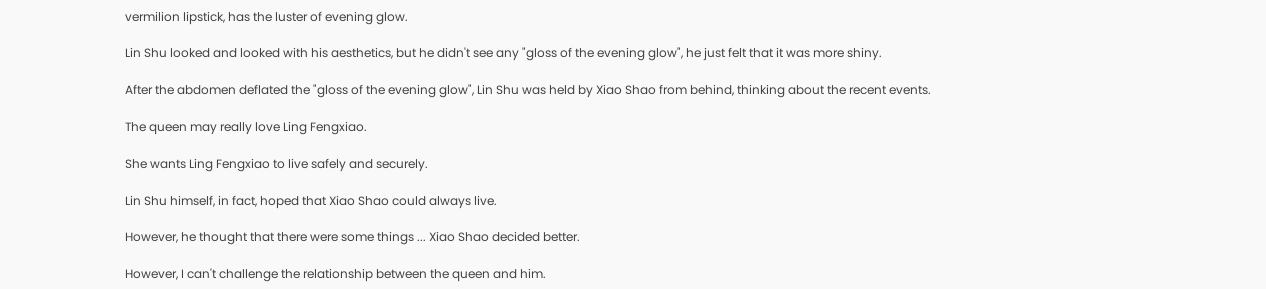vermilion lipstick, has the luster of evening glow.

Lin Shu looked and looked with his aesthetics, but he didn't see any "gloss of the evening glow", he just felt that it was more shiny.

After the abdomen deflated the "gloss of the evening glow", Lin Shu was held by Xiao Shao from behind, thinking about the recent events.

The queen may really love Ling Fengxiao.

She wants Ling Fengxiao to live safely and securely.

Lin Shu himself, in fact, hoped that Xiao Shao could always live.

However, he thought that there were some things ... Xiao Shao decided better.

However, I can't challenge the relationship between the queen and him.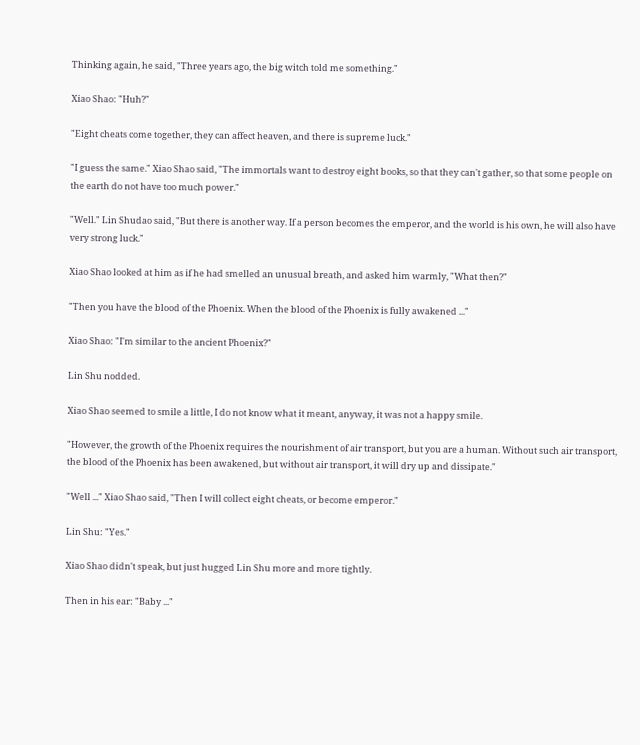Thinking again, he said, "Three years ago, the big witch told me something."

Xiao Shao: "Huh?"

"Eight cheats come together, they can affect heaven, and there is supreme luck."

"I guess the same." Xiao Shao said, "The immortals want to destroy eight books, so that they can't gather, so that some people on the earth do not have too much power."

"Well." Lin Shudao said, "But there is another way. If a person becomes the emperor, and the world is his own, he will also have very strong luck."

Xiao Shao looked at him as if he had smelled an unusual breath, and asked him warmly, "What then?"

"Then you have the blood of the Phoenix. When the blood of the Phoenix is fully awakened ..."

Xiao Shao: "I'm similar to the ancient Phoenix?"

Lin Shu nodded.

Xiao Shao seemed to smile a little, I do not know what it meant, anyway, it was not a happy smile.

"However, the growth of the Phoenix requires the nourishment of air transport, but you are a human. Without such air transport, the blood of the Phoenix has been awakened, but without air transport, it will dry up and dissipate."

"Well ..." Xiao Shao said, "Then I will collect eight cheats, or become emperor."

Lin Shu: "Yes."

Xiao Shao didn't speak, but just hugged Lin Shu more and more tightly.

Then in his ear: "Baby ..."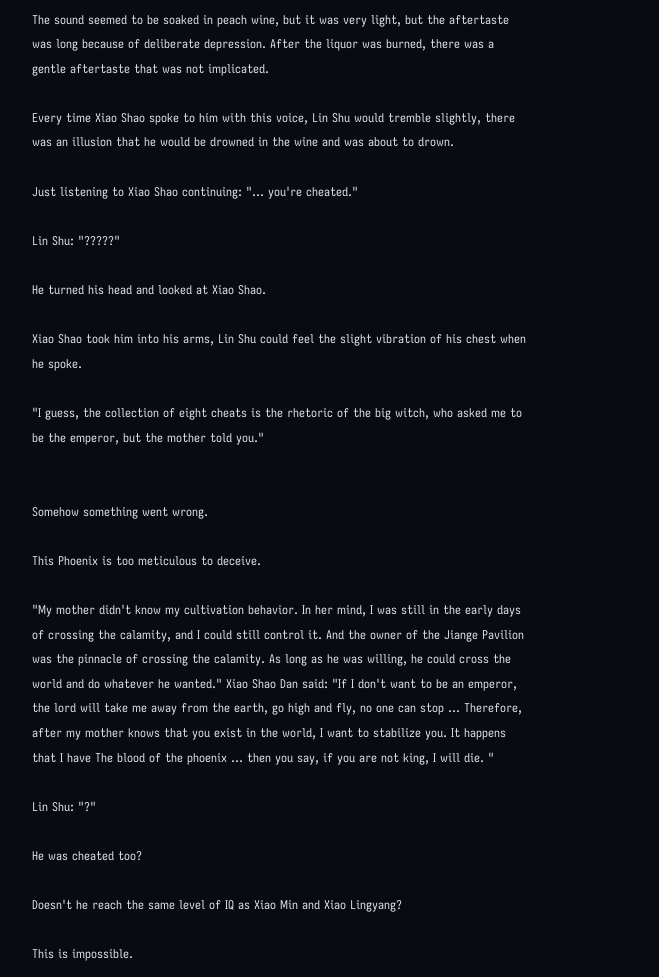The sound seemed to be soaked in peach wine, but it was very light, but the aftertaste was long because of deliberate depression. After the liquor was burned, there was a gentle aftertaste that was not implicated.

Every time Xiao Shao spoke to him with this voice, Lin Shu would tremble slightly, there was an illusion that he would be drowned in the wine and was about to drown.

Just listening to Xiao Shao continuing: "... you're cheated."

Lin Shu: "?????"

He turned his head and looked at Xiao Shao.

Xiao Shao took him into his arms, Lin Shu could feel the slight vibration of his chest when he spoke.

"I guess, the collection of eight cheats is the rhetoric of the big witch, who asked me to be the emperor, but the mother told you."


Somehow something went wrong.

This Phoenix is too meticulous to deceive.

"My mother didn't know my cultivation behavior. In her mind, I was still in the early days of crossing the calamity, and I could still control it. And the owner of the Jiange Pavilion was the pinnacle of crossing the calamity. As long as he was willing, he could cross the world and do whatever he wanted." Xiao Shao Dan said: "If I don't want to be an emperor, the lord will take me away from the earth, go high and fly, no one can stop ... Therefore, after my mother knows that you exist in the world, I want to stabilize you. It happens that I have The blood of the phoenix ... then you say, if you are not king, I will die. "

Lin Shu: "?"

He was cheated too?

Doesn't he reach the same level of IQ as Xiao Min and Xiao Lingyang?

This is impossible.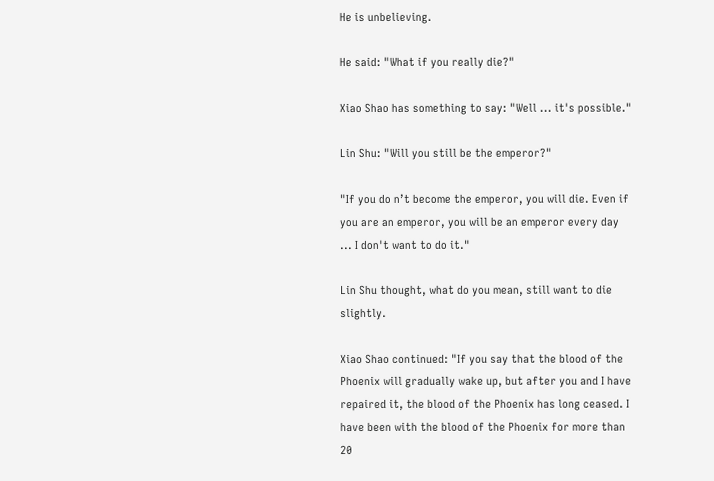He is unbelieving.

He said: "What if you really die?"

Xiao Shao has something to say: "Well ... it's possible."

Lin Shu: "Will you still be the emperor?"

"If you do n’t become the emperor, you will die. Even if you are an emperor, you will be an emperor every day ... I don't want to do it."

Lin Shu thought, what do you mean, still want to die slightly.

Xiao Shao continued: "If you say that the blood of the Phoenix will gradually wake up, but after you and I have repaired it, the blood of the Phoenix has long ceased. I have been with the blood of the Phoenix for more than 20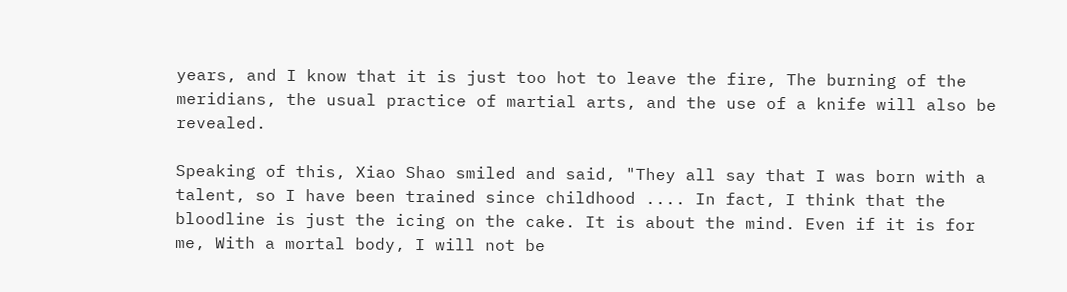years, and I know that it is just too hot to leave the fire, The burning of the meridians, the usual practice of martial arts, and the use of a knife will also be revealed.

Speaking of this, Xiao Shao smiled and said, "They all say that I was born with a talent, so I have been trained since childhood .... In fact, I think that the bloodline is just the icing on the cake. It is about the mind. Even if it is for me, With a mortal body, I will not be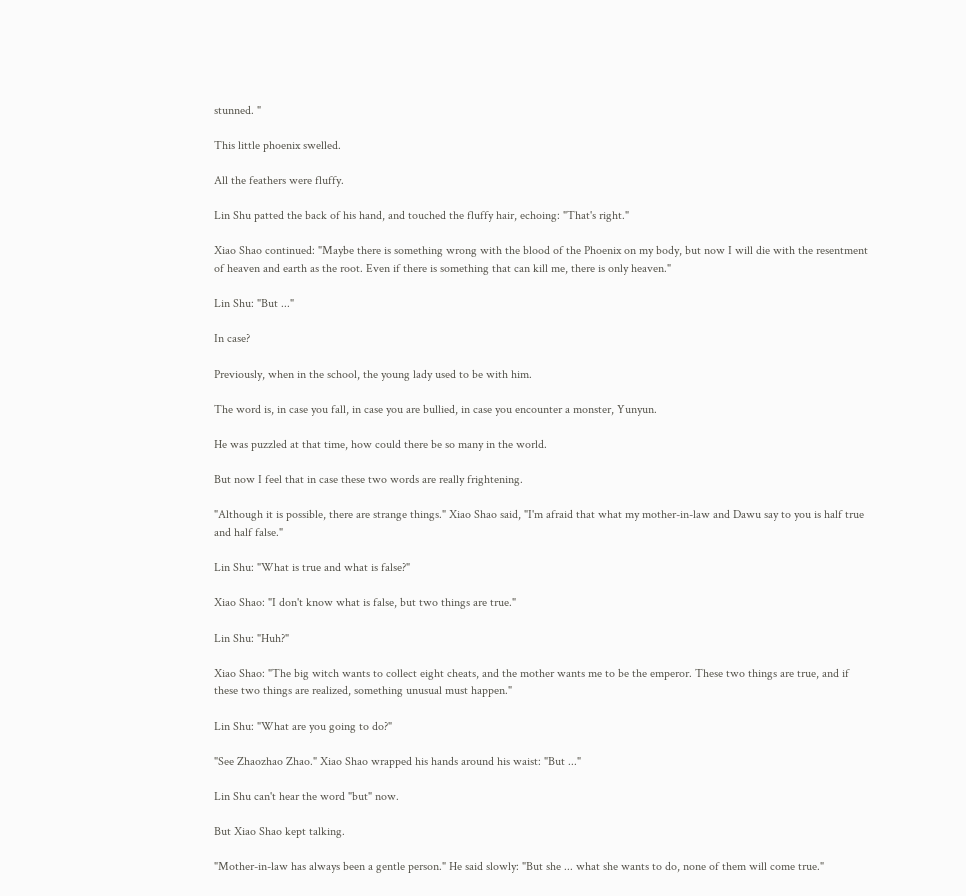stunned. "

This little phoenix swelled.

All the feathers were fluffy.

Lin Shu patted the back of his hand, and touched the fluffy hair, echoing: "That's right."

Xiao Shao continued: "Maybe there is something wrong with the blood of the Phoenix on my body, but now I will die with the resentment of heaven and earth as the root. Even if there is something that can kill me, there is only heaven."

Lin Shu: "But ..."

In case?

Previously, when in the school, the young lady used to be with him.

The word is, in case you fall, in case you are bullied, in case you encounter a monster, Yunyun.

He was puzzled at that time, how could there be so many in the world.

But now I feel that in case these two words are really frightening.

"Although it is possible, there are strange things." Xiao Shao said, "I'm afraid that what my mother-in-law and Dawu say to you is half true and half false."

Lin Shu: "What is true and what is false?"

Xiao Shao: "I don't know what is false, but two things are true."

Lin Shu: "Huh?"

Xiao Shao: "The big witch wants to collect eight cheats, and the mother wants me to be the emperor. These two things are true, and if these two things are realized, something unusual must happen."

Lin Shu: "What are you going to do?"

"See Zhaozhao Zhao." Xiao Shao wrapped his hands around his waist: "But ..."

Lin Shu can't hear the word "but" now.

But Xiao Shao kept talking.

"Mother-in-law has always been a gentle person." He said slowly: "But she ... what she wants to do, none of them will come true."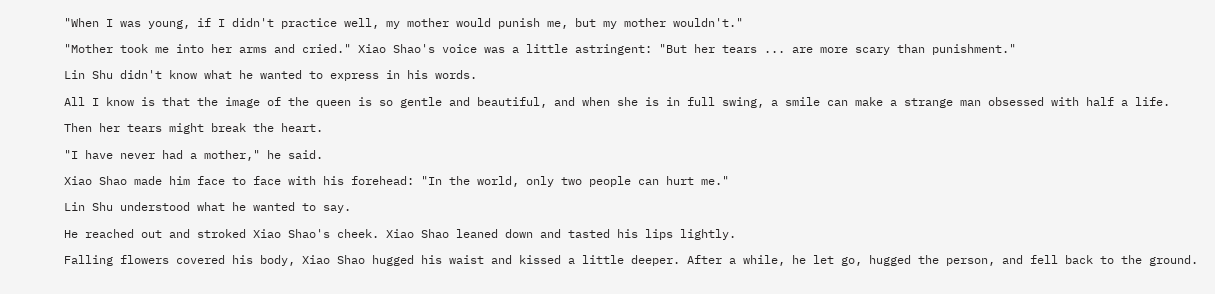"When I was young, if I didn't practice well, my mother would punish me, but my mother wouldn't."

"Mother took me into her arms and cried." Xiao Shao's voice was a little astringent: "But her tears ... are more scary than punishment."

Lin Shu didn't know what he wanted to express in his words.

All I know is that the image of the queen is so gentle and beautiful, and when she is in full swing, a smile can make a strange man obsessed with half a life.

Then her tears might break the heart.

"I have never had a mother," he said.

Xiao Shao made him face to face with his forehead: "In the world, only two people can hurt me."

Lin Shu understood what he wanted to say.

He reached out and stroked Xiao Shao's cheek. Xiao Shao leaned down and tasted his lips lightly.

Falling flowers covered his body, Xiao Shao hugged his waist and kissed a little deeper. After a while, he let go, hugged the person, and fell back to the ground.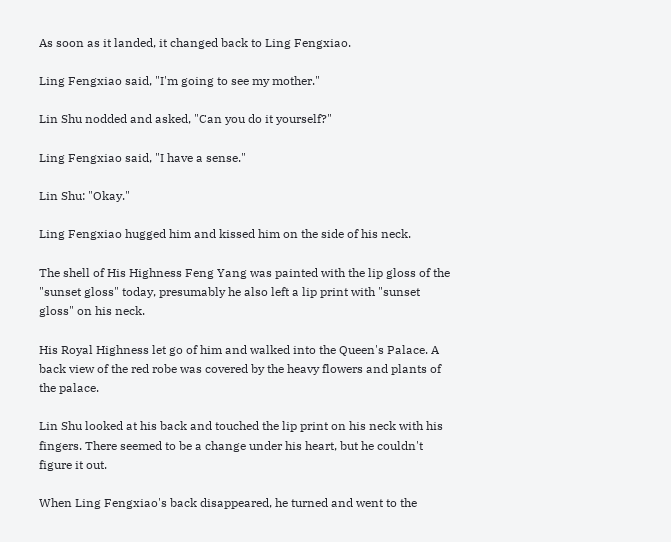As soon as it landed, it changed back to Ling Fengxiao.

Ling Fengxiao said, "I'm going to see my mother."

Lin Shu nodded and asked, "Can you do it yourself?"

Ling Fengxiao said, "I have a sense."

Lin Shu: "Okay."

Ling Fengxiao hugged him and kissed him on the side of his neck.

The shell of His Highness Feng Yang was painted with the lip gloss of the "sunset gloss" today, presumably he also left a lip print with "sunset gloss" on his neck.

His Royal Highness let go of him and walked into the Queen's Palace. A back view of the red robe was covered by the heavy flowers and plants of the palace.

Lin Shu looked at his back and touched the lip print on his neck with his fingers. There seemed to be a change under his heart, but he couldn't figure it out.

When Ling Fengxiao's back disappeared, he turned and went to the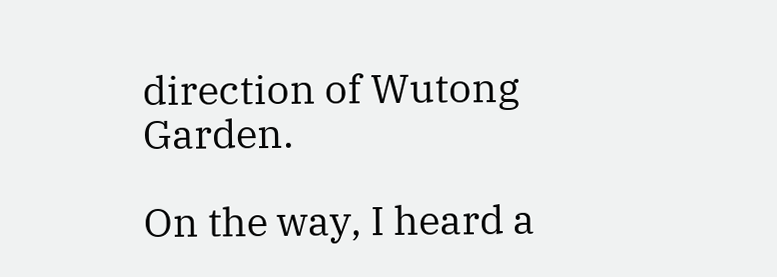direction of Wutong Garden.

On the way, I heard a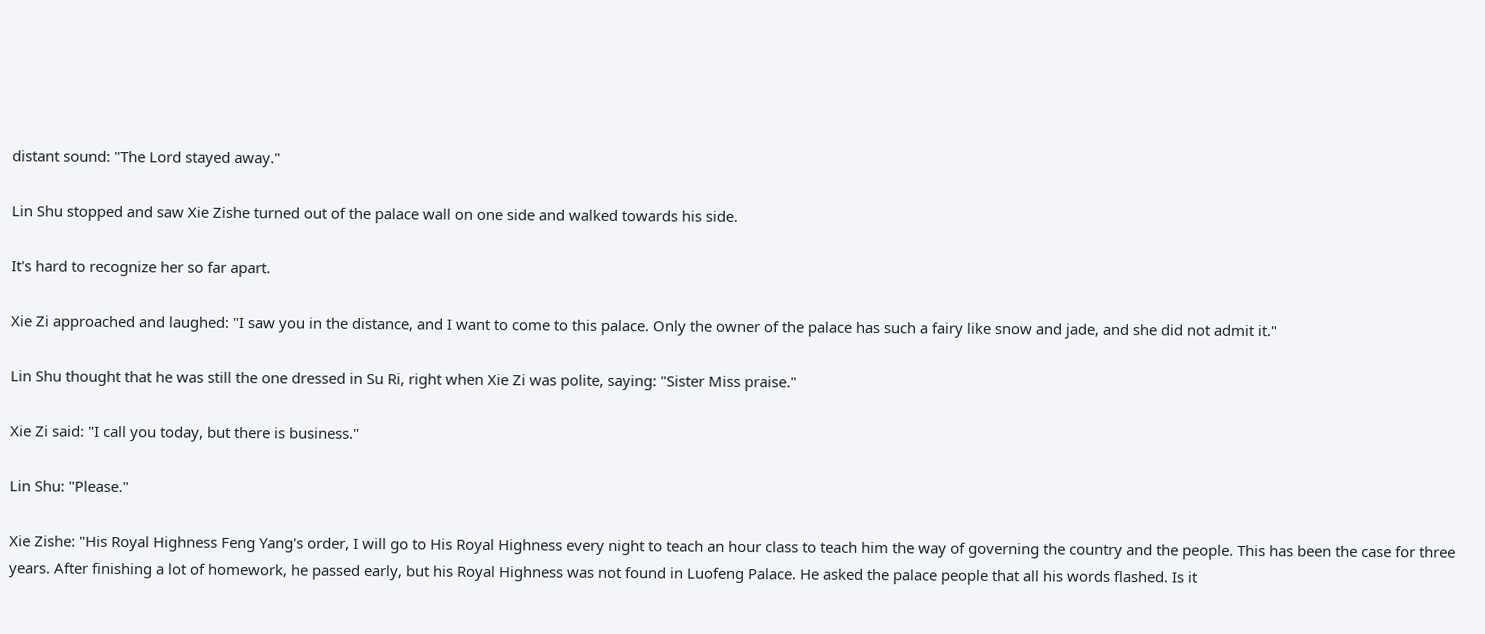distant sound: "The Lord stayed away."

Lin Shu stopped and saw Xie Zishe turned out of the palace wall on one side and walked towards his side.

It's hard to recognize her so far apart.

Xie Zi approached and laughed: "I saw you in the distance, and I want to come to this palace. Only the owner of the palace has such a fairy like snow and jade, and she did not admit it."

Lin Shu thought that he was still the one dressed in Su Ri, right when Xie Zi was polite, saying: "Sister Miss praise."

Xie Zi said: "I call you today, but there is business."

Lin Shu: "Please."

Xie Zishe: "His Royal Highness Feng Yang's order, I will go to His Royal Highness every night to teach an hour class to teach him the way of governing the country and the people. This has been the case for three years. After finishing a lot of homework, he passed early, but his Royal Highness was not found in Luofeng Palace. He asked the palace people that all his words flashed. Is it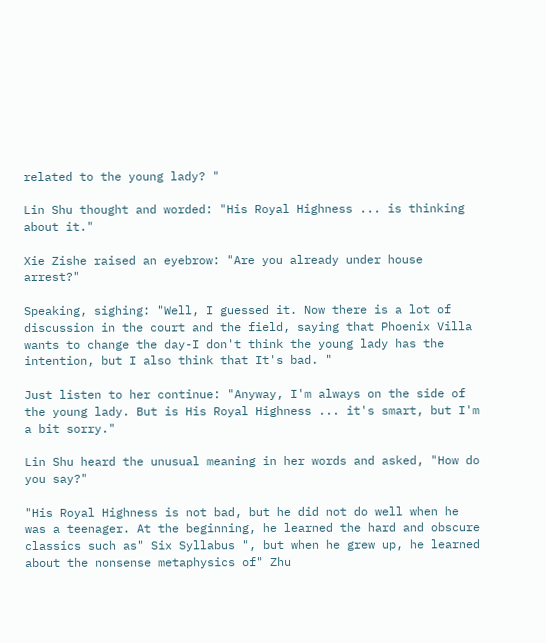related to the young lady? "

Lin Shu thought and worded: "His Royal Highness ... is thinking about it."

Xie Zishe raised an eyebrow: "Are you already under house arrest?"

Speaking, sighing: "Well, I guessed it. Now there is a lot of discussion in the court and the field, saying that Phoenix Villa wants to change the day-I don't think the young lady has the intention, but I also think that It's bad. "

Just listen to her continue: "Anyway, I'm always on the side of the young lady. But is His Royal Highness ... it's smart, but I'm a bit sorry."

Lin Shu heard the unusual meaning in her words and asked, "How do you say?"

"His Royal Highness is not bad, but he did not do well when he was a teenager. At the beginning, he learned the hard and obscure classics such as" Six Syllabus ", but when he grew up, he learned about the nonsense metaphysics of" Zhu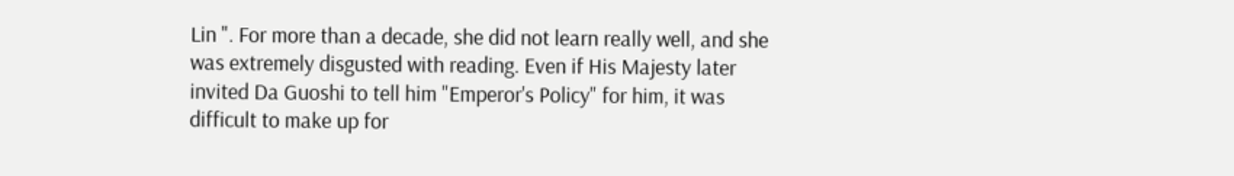Lin ". For more than a decade, she did not learn really well, and she was extremely disgusted with reading. Even if His Majesty later invited Da Guoshi to tell him "Emperor's Policy" for him, it was difficult to make up for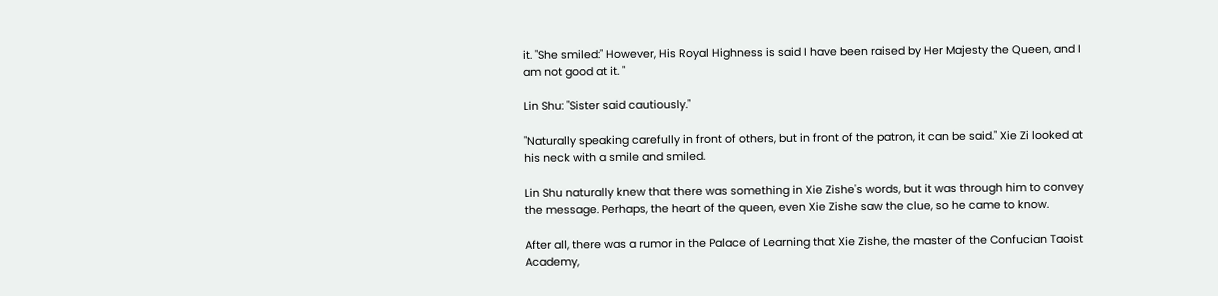it. "She smiled:" However, His Royal Highness is said I have been raised by Her Majesty the Queen, and I am not good at it. "

Lin Shu: "Sister said cautiously."

"Naturally speaking carefully in front of others, but in front of the patron, it can be said." Xie Zi looked at his neck with a smile and smiled.

Lin Shu naturally knew that there was something in Xie Zishe's words, but it was through him to convey the message. Perhaps, the heart of the queen, even Xie Zishe saw the clue, so he came to know.

After all, there was a rumor in the Palace of Learning that Xie Zishe, the master of the Confucian Taoist Academy,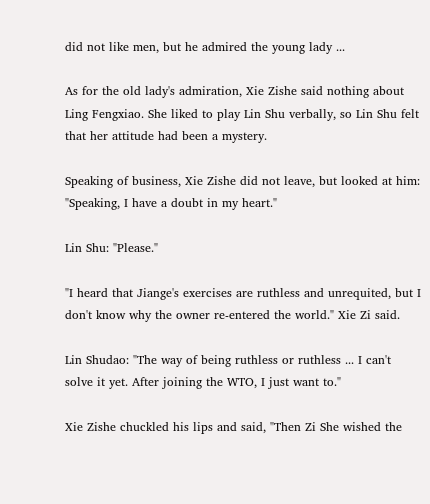did not like men, but he admired the young lady ...

As for the old lady's admiration, Xie Zishe said nothing about Ling Fengxiao. She liked to play Lin Shu verbally, so Lin Shu felt that her attitude had been a mystery.

Speaking of business, Xie Zishe did not leave, but looked at him: "Speaking, I have a doubt in my heart."

Lin Shu: "Please."

"I heard that Jiange's exercises are ruthless and unrequited, but I don't know why the owner re-entered the world." Xie Zi said.

Lin Shudao: "The way of being ruthless or ruthless ... I can't solve it yet. After joining the WTO, I just want to."

Xie Zishe chuckled his lips and said, "Then Zi She wished the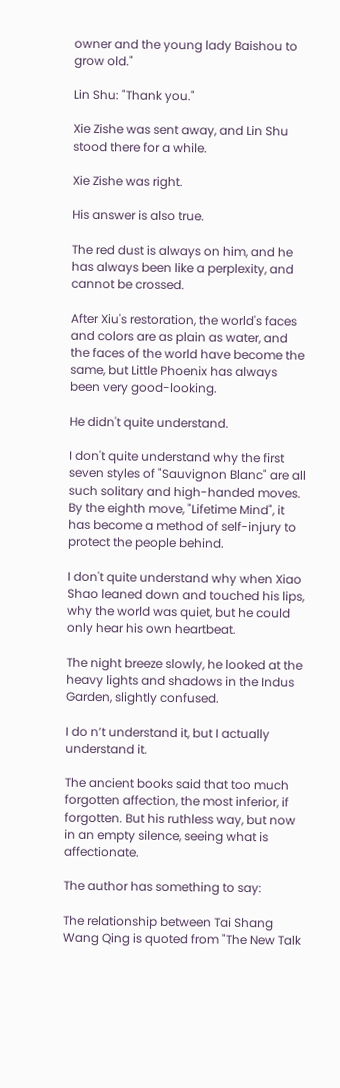owner and the young lady Baishou to grow old."

Lin Shu: "Thank you."

Xie Zishe was sent away, and Lin Shu stood there for a while.

Xie Zishe was right.

His answer is also true.

The red dust is always on him, and he has always been like a perplexity, and cannot be crossed.

After Xiu's restoration, the world's faces and colors are as plain as water, and the faces of the world have become the same, but Little Phoenix has always been very good-looking.

He didn't quite understand.

I don't quite understand why the first seven styles of "Sauvignon Blanc" are all such solitary and high-handed moves. By the eighth move, "Lifetime Mind", it has become a method of self-injury to protect the people behind.

I don't quite understand why when Xiao Shao leaned down and touched his lips, why the world was quiet, but he could only hear his own heartbeat.

The night breeze slowly, he looked at the heavy lights and shadows in the Indus Garden, slightly confused.

I do n’t understand it, but I actually understand it.

The ancient books said that too much forgotten affection, the most inferior, if forgotten. But his ruthless way, but now in an empty silence, seeing what is affectionate.

The author has something to say:

The relationship between Tai Shang Wang Qing is quoted from "The New Talk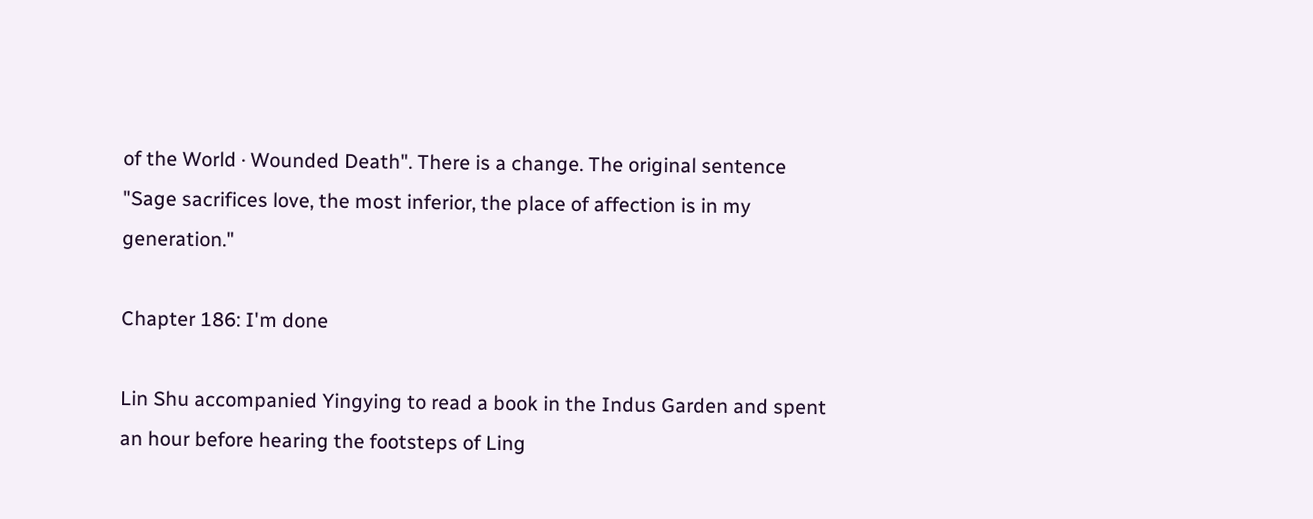of the World · Wounded Death". There is a change. The original sentence "Sage sacrifices love, the most inferior, the place of affection is in my generation."

Chapter 186: I'm done

Lin Shu accompanied Yingying to read a book in the Indus Garden and spent an hour before hearing the footsteps of Ling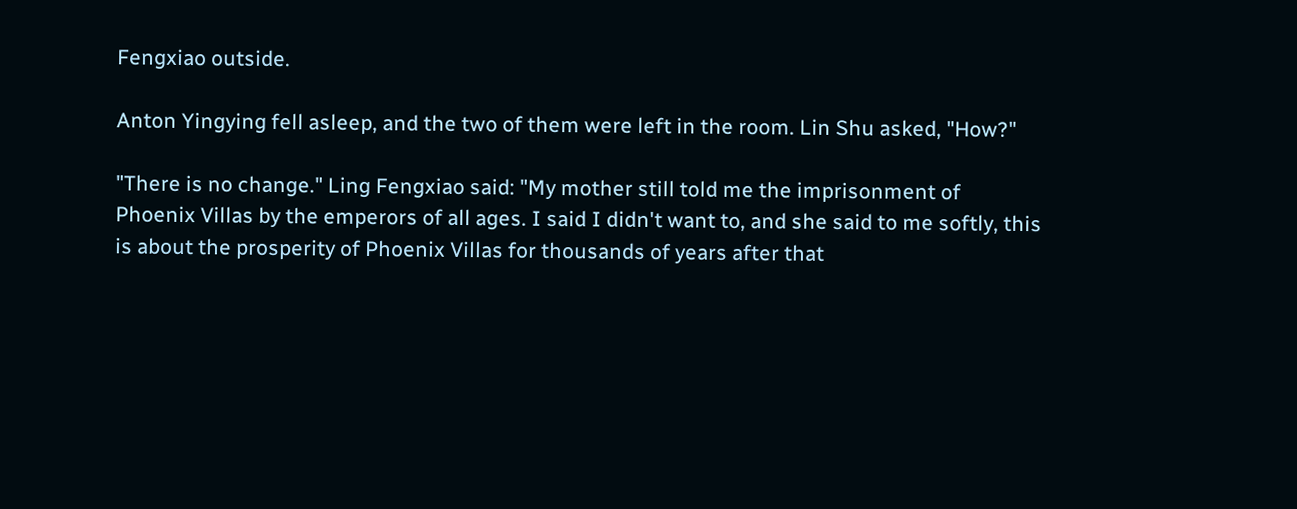Fengxiao outside.

Anton Yingying fell asleep, and the two of them were left in the room. Lin Shu asked, "How?"

"There is no change." Ling Fengxiao said: "My mother still told me the imprisonment of Phoenix Villas by the emperors of all ages. I said I didn't want to, and she said to me softly, this is about the prosperity of Phoenix Villas for thousands of years after that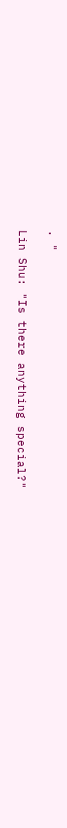. "

Lin Shu: "Is there anything special?"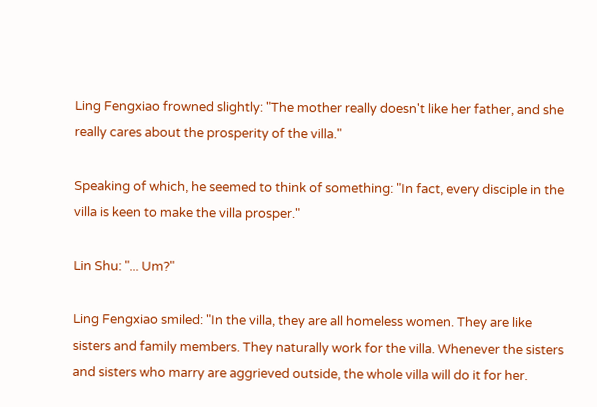Ling Fengxiao frowned slightly: "The mother really doesn't like her father, and she really cares about the prosperity of the villa."

Speaking of which, he seemed to think of something: "In fact, every disciple in the villa is keen to make the villa prosper."

Lin Shu: "... Um?"

Ling Fengxiao smiled: "In the villa, they are all homeless women. They are like sisters and family members. They naturally work for the villa. Whenever the sisters and sisters who marry are aggrieved outside, the whole villa will do it for her.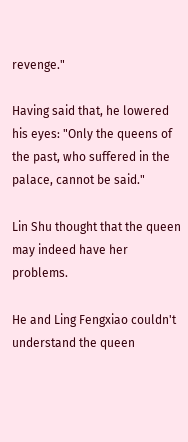revenge."

Having said that, he lowered his eyes: "Only the queens of the past, who suffered in the palace, cannot be said."

Lin Shu thought that the queen may indeed have her problems.

He and Ling Fengxiao couldn't understand the queen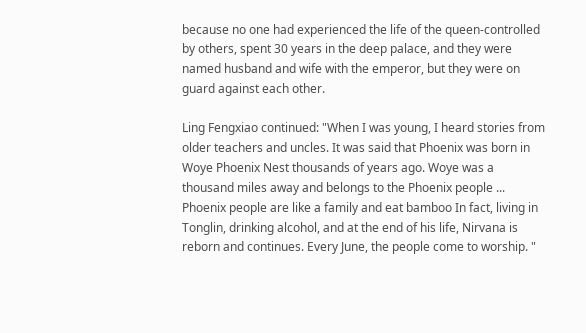because no one had experienced the life of the queen-controlled by others, spent 30 years in the deep palace, and they were named husband and wife with the emperor, but they were on guard against each other.

Ling Fengxiao continued: "When I was young, I heard stories from older teachers and uncles. It was said that Phoenix was born in Woye Phoenix Nest thousands of years ago. Woye was a thousand miles away and belongs to the Phoenix people ... Phoenix people are like a family and eat bamboo In fact, living in Tonglin, drinking alcohol, and at the end of his life, Nirvana is reborn and continues. Every June, the people come to worship. "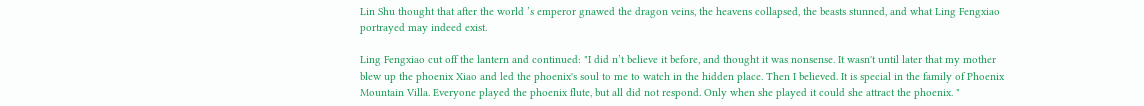Lin Shu thought that after the world ’s emperor gnawed the dragon veins, the heavens collapsed, the beasts stunned, and what Ling Fengxiao portrayed may indeed exist.

Ling Fengxiao cut off the lantern and continued: "I did n’t believe it before, and thought it was nonsense. It wasn't until later that my mother blew up the phoenix Xiao and led the phoenix's soul to me to watch in the hidden place. Then I believed. It is special in the family of Phoenix Mountain Villa. Everyone played the phoenix flute, but all did not respond. Only when she played it could she attract the phoenix. "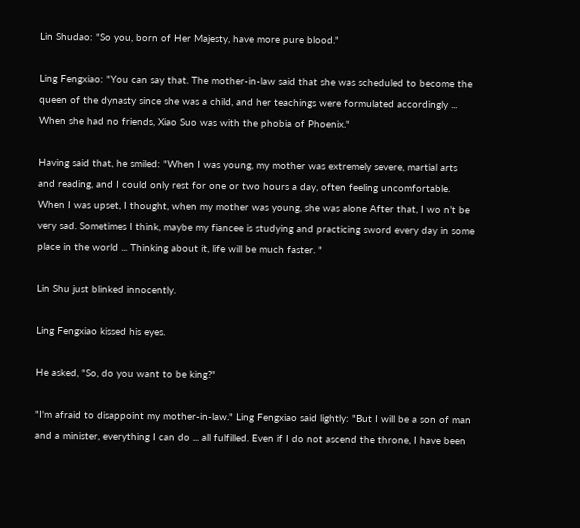Lin Shudao: "So you, born of Her Majesty, have more pure blood."

Ling Fengxiao: "You can say that. The mother-in-law said that she was scheduled to become the queen of the dynasty since she was a child, and her teachings were formulated accordingly ... When she had no friends, Xiao Suo was with the phobia of Phoenix."

Having said that, he smiled: "When I was young, my mother was extremely severe, martial arts and reading, and I could only rest for one or two hours a day, often feeling uncomfortable. When I was upset, I thought, when my mother was young, she was alone After that, I wo n’t be very sad. Sometimes I think, maybe my fiancee is studying and practicing sword every day in some place in the world ... Thinking about it, life will be much faster. "

Lin Shu just blinked innocently.

Ling Fengxiao kissed his eyes.

He asked, "So, do you want to be king?"

"I'm afraid to disappoint my mother-in-law." Ling Fengxiao said lightly: "But I will be a son of man and a minister, everything I can do ... all fulfilled. Even if I do not ascend the throne, I have been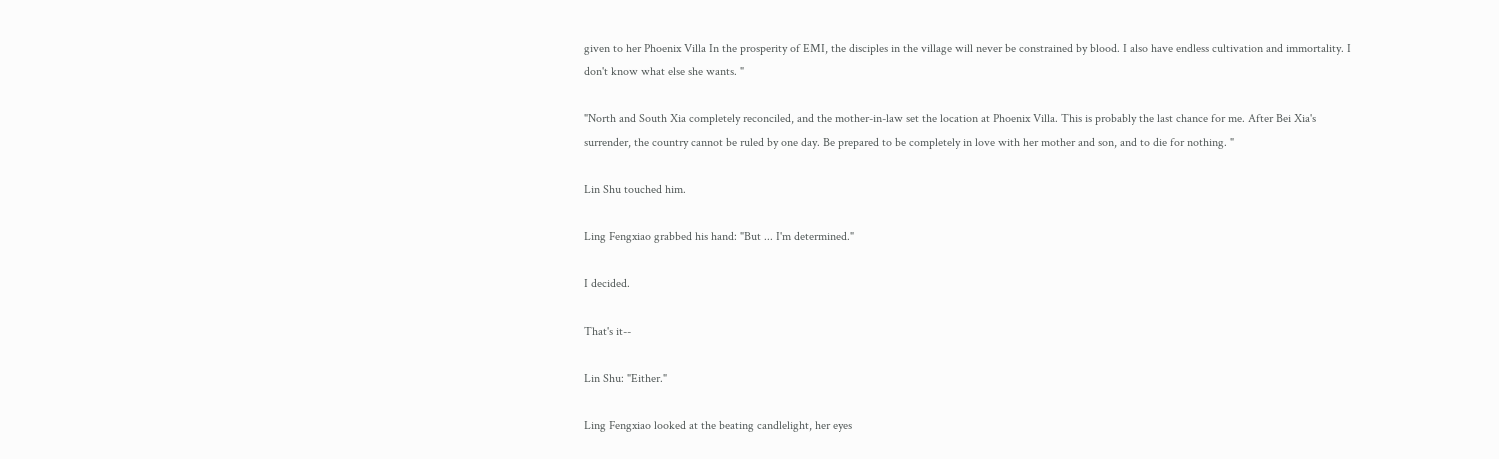given to her Phoenix Villa In the prosperity of EMI, the disciples in the village will never be constrained by blood. I also have endless cultivation and immortality. I don't know what else she wants. "

"North and South Xia completely reconciled, and the mother-in-law set the location at Phoenix Villa. This is probably the last chance for me. After Bei Xia's surrender, the country cannot be ruled by one day. Be prepared to be completely in love with her mother and son, and to die for nothing. "

Lin Shu touched him.

Ling Fengxiao grabbed his hand: "But ... I'm determined."

I decided.

That's it--

Lin Shu: "Either."

Ling Fengxiao looked at the beating candlelight, her eyes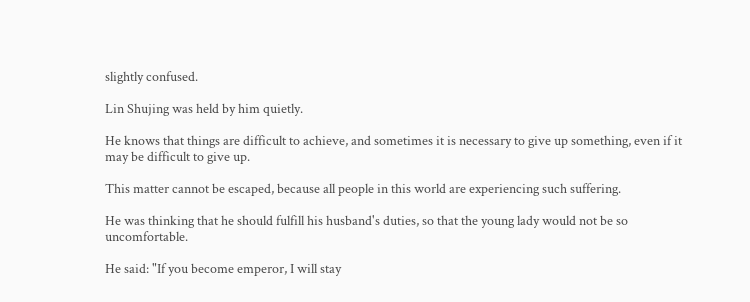slightly confused.

Lin Shujing was held by him quietly.

He knows that things are difficult to achieve, and sometimes it is necessary to give up something, even if it may be difficult to give up.

This matter cannot be escaped, because all people in this world are experiencing such suffering.

He was thinking that he should fulfill his husband's duties, so that the young lady would not be so uncomfortable.

He said: "If you become emperor, I will stay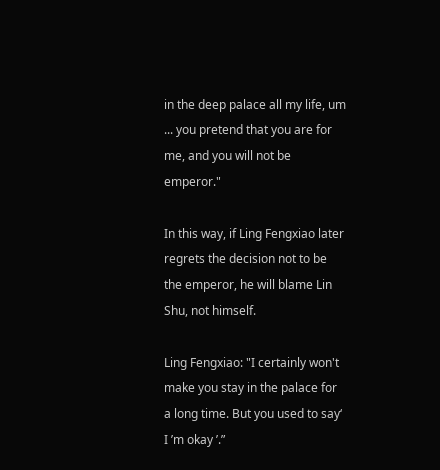in the deep palace all my life, um ... you pretend that you are for me, and you will not be emperor."

In this way, if Ling Fengxiao later regrets the decision not to be the emperor, he will blame Lin Shu, not himself.

Ling Fengxiao: "I certainly won't make you stay in the palace for a long time. But you used to say‘ I ’m okay ’.”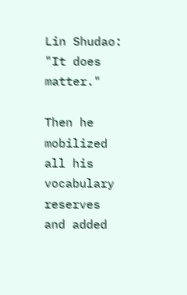Lin Shudao: "It does matter."

Then he mobilized all his vocabulary reserves and added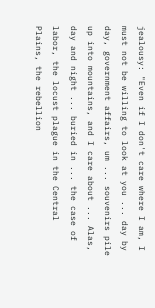jealousy: "Even if I don't care where I am, I must not be willing to look at you ... day by day, government affairs, um ... souvenirs pile up into mountains, and I care about ... Alas, day and night ... buried in ... the case of labor, the locust plague in the Central Plains, the rebellion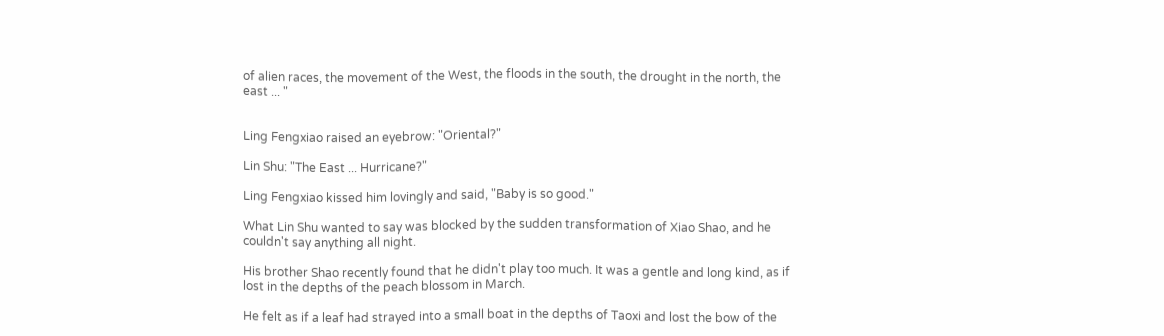of alien races, the movement of the West, the floods in the south, the drought in the north, the east ... "


Ling Fengxiao raised an eyebrow: "Oriental?"

Lin Shu: "The East ... Hurricane?"

Ling Fengxiao kissed him lovingly and said, "Baby is so good."

What Lin Shu wanted to say was blocked by the sudden transformation of Xiao Shao, and he couldn't say anything all night.

His brother Shao recently found that he didn't play too much. It was a gentle and long kind, as if lost in the depths of the peach blossom in March.

He felt as if a leaf had strayed into a small boat in the depths of Taoxi and lost the bow of the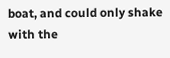boat, and could only shake with the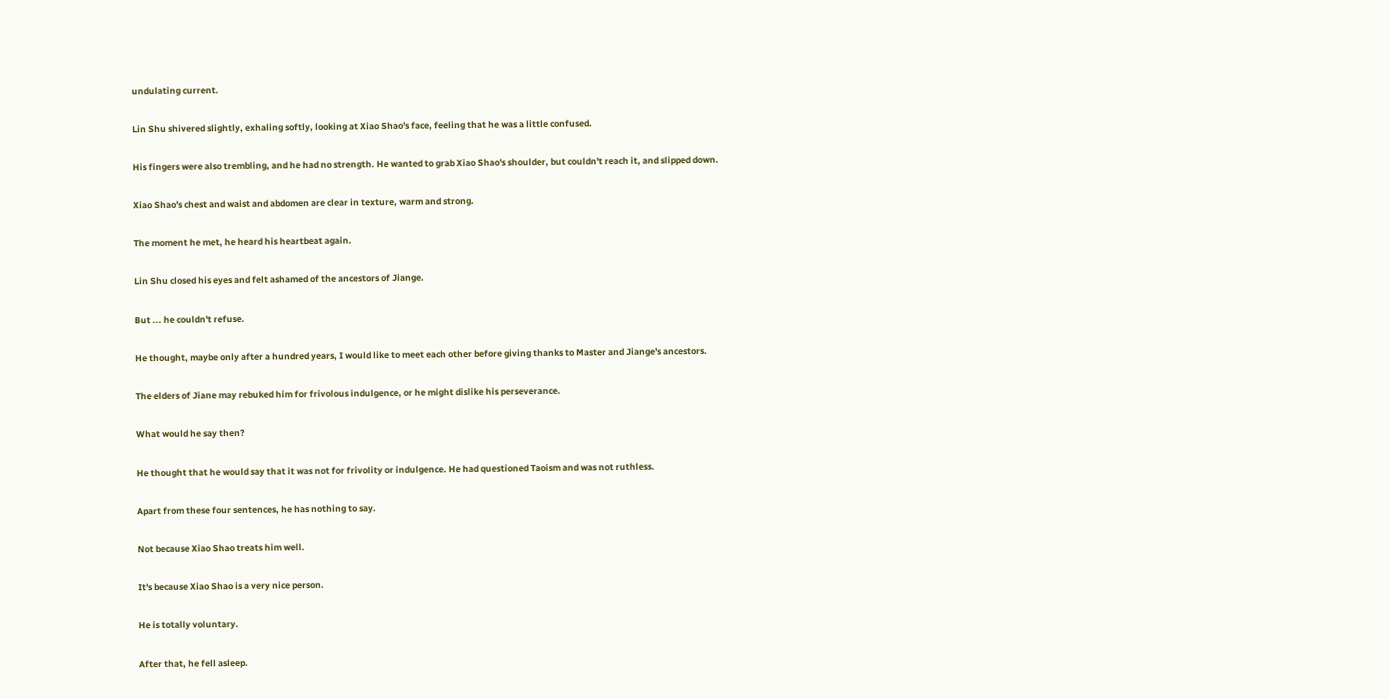undulating current.

Lin Shu shivered slightly, exhaling softly, looking at Xiao Shao's face, feeling that he was a little confused.

His fingers were also trembling, and he had no strength. He wanted to grab Xiao Shao's shoulder, but couldn't reach it, and slipped down.

Xiao Shao's chest and waist and abdomen are clear in texture, warm and strong.

The moment he met, he heard his heartbeat again.

Lin Shu closed his eyes and felt ashamed of the ancestors of Jiange.

But ... he couldn't refuse.

He thought, maybe only after a hundred years, I would like to meet each other before giving thanks to Master and Jiange's ancestors.

The elders of Jiane may rebuked him for frivolous indulgence, or he might dislike his perseverance.

What would he say then?

He thought that he would say that it was not for frivolity or indulgence. He had questioned Taoism and was not ruthless.

Apart from these four sentences, he has nothing to say.

Not because Xiao Shao treats him well.

It's because Xiao Shao is a very nice person.

He is totally voluntary.

After that, he fell asleep.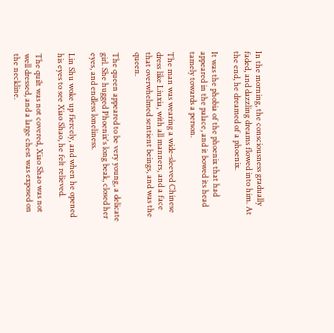In the morning, the consciousness gradually faded, and dazzling dreams flowed into him. At the end, he dreamed of a phoenix.

It was the phobia of the phoenix that had appeared in the palace, and it bowed its head tamely towards a person.

The man was wearing a wide-sleeved Chinese dress like Liuxia, with all manners, and a face that overwhelmed sentient beings, and was the queen.

The queen appeared to be very young, a delicate girl. She hugged Phoenix's long beak, closed her eyes, and endless loneliness.

Lin Shu woke up fiercely, and when he opened his eyes to see Xiao Shao, he felt relieved.

The quilt was not covered, Xiao Shao was not well dressed, and a large chest was exposed on the neckline.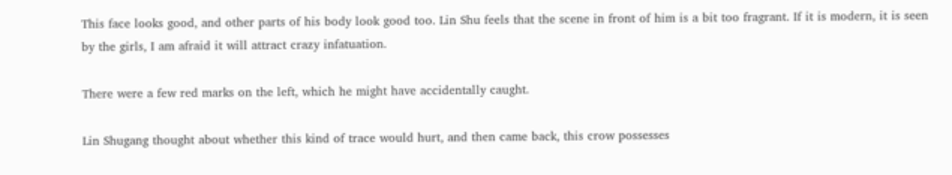This face looks good, and other parts of his body look good too. Lin Shu feels that the scene in front of him is a bit too fragrant. If it is modern, it is seen by the girls, I am afraid it will attract crazy infatuation.

There were a few red marks on the left, which he might have accidentally caught.

Lin Shugang thought about whether this kind of trace would hurt, and then came back, this crow possesses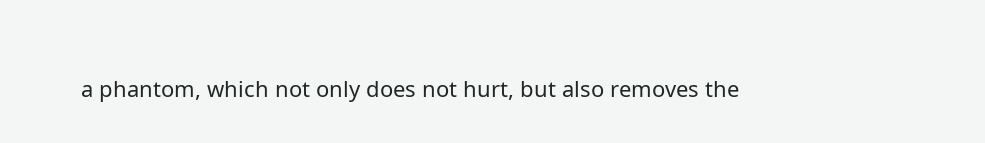a phantom, which not only does not hurt, but also removes the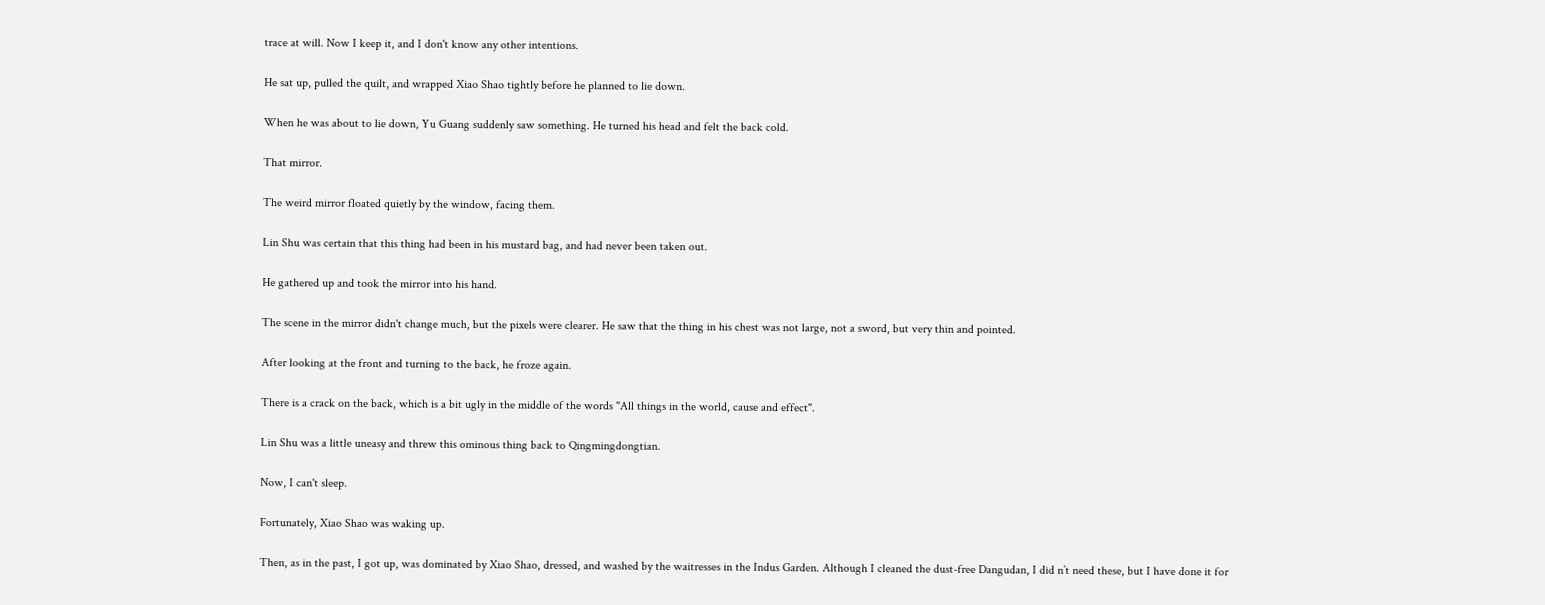trace at will. Now I keep it, and I don't know any other intentions.

He sat up, pulled the quilt, and wrapped Xiao Shao tightly before he planned to lie down.

When he was about to lie down, Yu Guang suddenly saw something. He turned his head and felt the back cold.

That mirror.

The weird mirror floated quietly by the window, facing them.

Lin Shu was certain that this thing had been in his mustard bag, and had never been taken out.

He gathered up and took the mirror into his hand.

The scene in the mirror didn't change much, but the pixels were clearer. He saw that the thing in his chest was not large, not a sword, but very thin and pointed.

After looking at the front and turning to the back, he froze again.

There is a crack on the back, which is a bit ugly in the middle of the words "All things in the world, cause and effect".

Lin Shu was a little uneasy and threw this ominous thing back to Qingmingdongtian.

Now, I can't sleep.

Fortunately, Xiao Shao was waking up.

Then, as in the past, I got up, was dominated by Xiao Shao, dressed, and washed by the waitresses in the Indus Garden. Although I cleaned the dust-free Dangudan, I did n’t need these, but I have done it for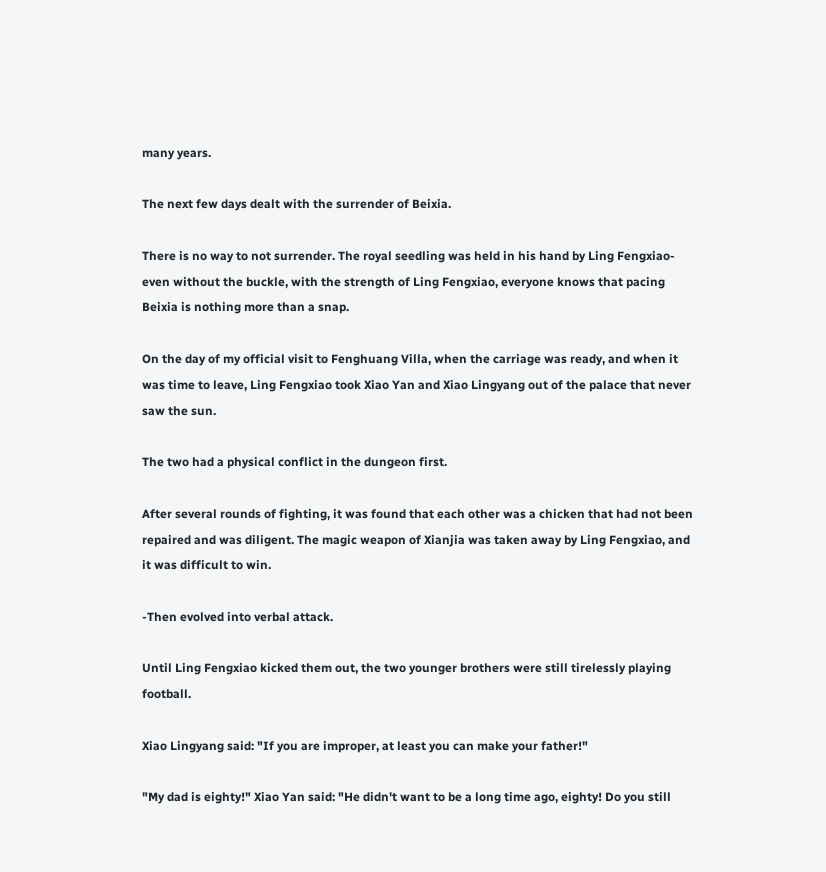many years.

The next few days dealt with the surrender of Beixia.

There is no way to not surrender. The royal seedling was held in his hand by Ling Fengxiao-even without the buckle, with the strength of Ling Fengxiao, everyone knows that pacing Beixia is nothing more than a snap.

On the day of my official visit to Fenghuang Villa, when the carriage was ready, and when it was time to leave, Ling Fengxiao took Xiao Yan and Xiao Lingyang out of the palace that never saw the sun.

The two had a physical conflict in the dungeon first.

After several rounds of fighting, it was found that each other was a chicken that had not been repaired and was diligent. The magic weapon of Xianjia was taken away by Ling Fengxiao, and it was difficult to win.

-Then evolved into verbal attack.

Until Ling Fengxiao kicked them out, the two younger brothers were still tirelessly playing football.

Xiao Lingyang said: "If you are improper, at least you can make your father!"

"My dad is eighty!" Xiao Yan said: "He didn't want to be a long time ago, eighty! Do you still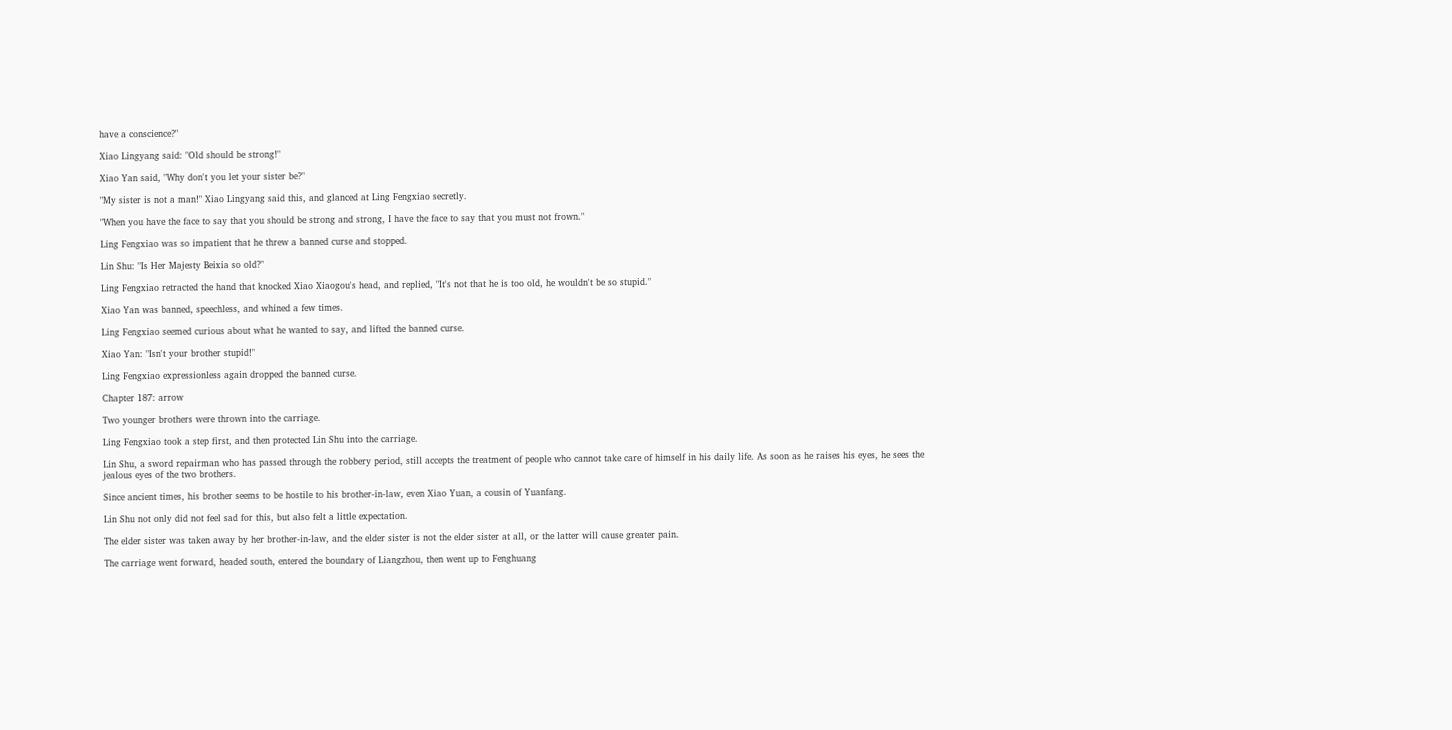have a conscience?"

Xiao Lingyang said: "Old should be strong!"

Xiao Yan said, "Why don't you let your sister be?"

"My sister is not a man!" Xiao Lingyang said this, and glanced at Ling Fengxiao secretly.

"When you have the face to say that you should be strong and strong, I have the face to say that you must not frown."

Ling Fengxiao was so impatient that he threw a banned curse and stopped.

Lin Shu: "Is Her Majesty Beixia so old?"

Ling Fengxiao retracted the hand that knocked Xiao Xiaogou's head, and replied, "It's not that he is too old, he wouldn't be so stupid."

Xiao Yan was banned, speechless, and whined a few times.

Ling Fengxiao seemed curious about what he wanted to say, and lifted the banned curse.

Xiao Yan: "Isn't your brother stupid!"

Ling Fengxiao expressionless again dropped the banned curse.

Chapter 187: arrow

Two younger brothers were thrown into the carriage.

Ling Fengxiao took a step first, and then protected Lin Shu into the carriage.

Lin Shu, a sword repairman who has passed through the robbery period, still accepts the treatment of people who cannot take care of himself in his daily life. As soon as he raises his eyes, he sees the jealous eyes of the two brothers.

Since ancient times, his brother seems to be hostile to his brother-in-law, even Xiao Yuan, a cousin of Yuanfang.

Lin Shu not only did not feel sad for this, but also felt a little expectation.

The elder sister was taken away by her brother-in-law, and the elder sister is not the elder sister at all, or the latter will cause greater pain.

The carriage went forward, headed south, entered the boundary of Liangzhou, then went up to Fenghuang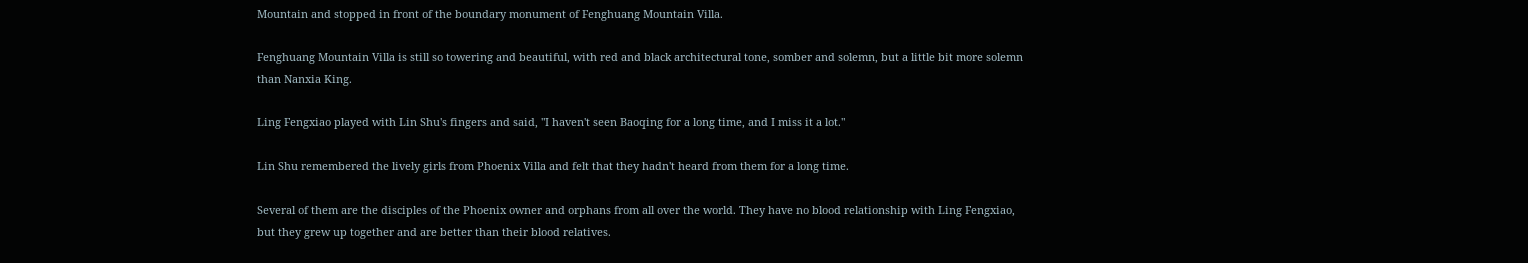Mountain and stopped in front of the boundary monument of Fenghuang Mountain Villa.

Fenghuang Mountain Villa is still so towering and beautiful, with red and black architectural tone, somber and solemn, but a little bit more solemn than Nanxia King.

Ling Fengxiao played with Lin Shu's fingers and said, "I haven't seen Baoqing for a long time, and I miss it a lot."

Lin Shu remembered the lively girls from Phoenix Villa and felt that they hadn't heard from them for a long time.

Several of them are the disciples of the Phoenix owner and orphans from all over the world. They have no blood relationship with Ling Fengxiao, but they grew up together and are better than their blood relatives.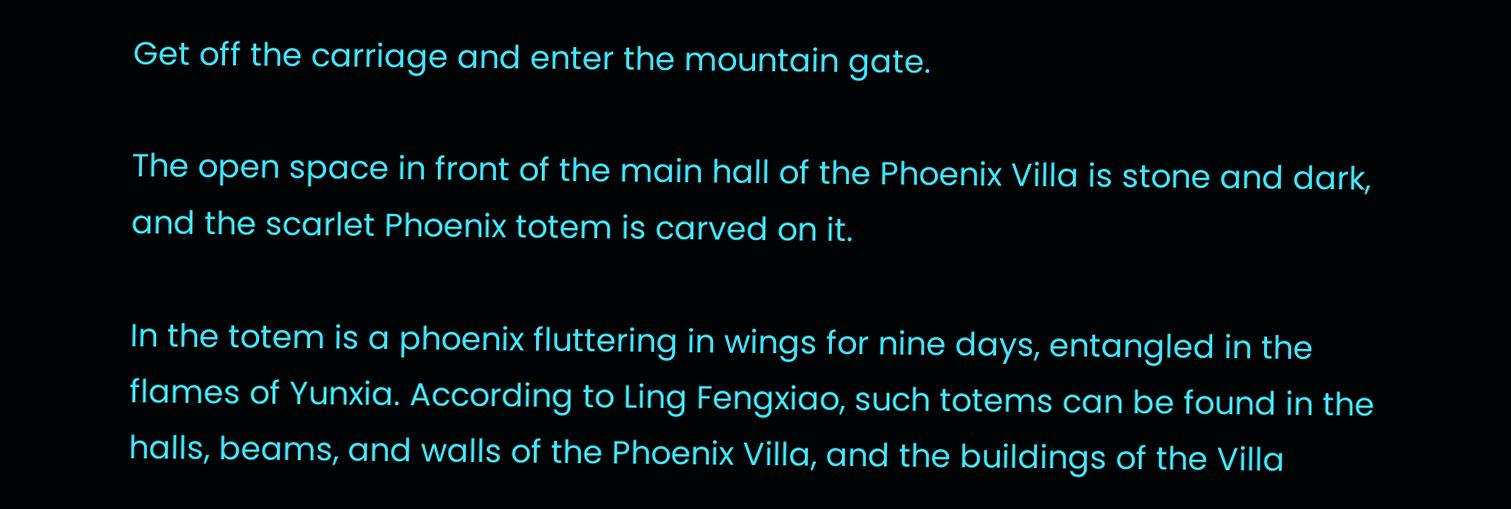Get off the carriage and enter the mountain gate.

The open space in front of the main hall of the Phoenix Villa is stone and dark, and the scarlet Phoenix totem is carved on it.

In the totem is a phoenix fluttering in wings for nine days, entangled in the flames of Yunxia. According to Ling Fengxiao, such totems can be found in the halls, beams, and walls of the Phoenix Villa, and the buildings of the Villa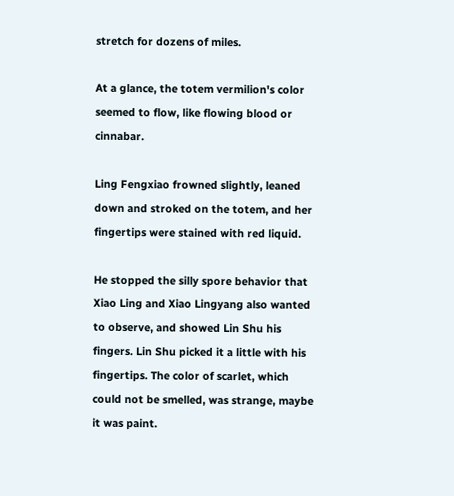stretch for dozens of miles.

At a glance, the totem vermilion's color seemed to flow, like flowing blood or cinnabar.

Ling Fengxiao frowned slightly, leaned down and stroked on the totem, and her fingertips were stained with red liquid.

He stopped the silly spore behavior that Xiao Ling and Xiao Lingyang also wanted to observe, and showed Lin Shu his fingers. Lin Shu picked it a little with his fingertips. The color of scarlet, which could not be smelled, was strange, maybe it was paint.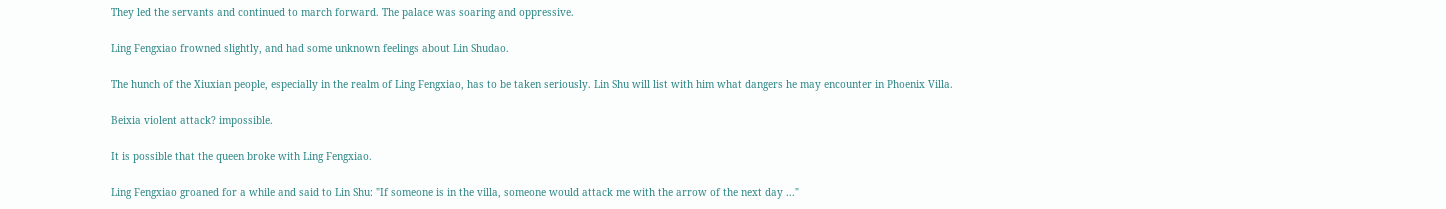They led the servants and continued to march forward. The palace was soaring and oppressive.

Ling Fengxiao frowned slightly, and had some unknown feelings about Lin Shudao.

The hunch of the Xiuxian people, especially in the realm of Ling Fengxiao, has to be taken seriously. Lin Shu will list with him what dangers he may encounter in Phoenix Villa.

Beixia violent attack? impossible.

It is possible that the queen broke with Ling Fengxiao.

Ling Fengxiao groaned for a while and said to Lin Shu: "If someone is in the villa, someone would attack me with the arrow of the next day ..."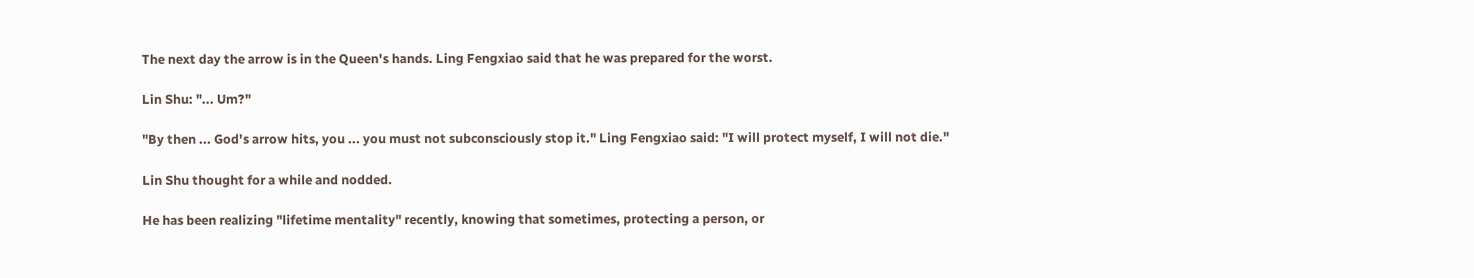The next day the arrow is in the Queen's hands. Ling Fengxiao said that he was prepared for the worst.

Lin Shu: "... Um?"

"By then ... God's arrow hits, you ... you must not subconsciously stop it." Ling Fengxiao said: "I will protect myself, I will not die."

Lin Shu thought for a while and nodded.

He has been realizing "lifetime mentality" recently, knowing that sometimes, protecting a person, or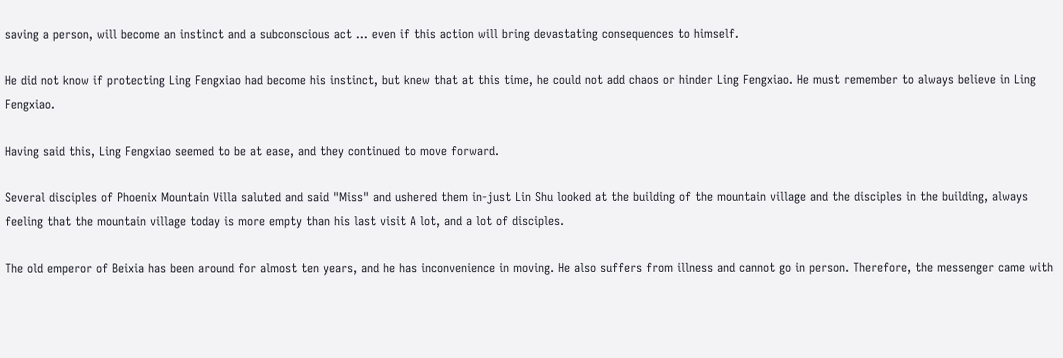saving a person, will become an instinct and a subconscious act ... even if this action will bring devastating consequences to himself.

He did not know if protecting Ling Fengxiao had become his instinct, but knew that at this time, he could not add chaos or hinder Ling Fengxiao. He must remember to always believe in Ling Fengxiao.

Having said this, Ling Fengxiao seemed to be at ease, and they continued to move forward.

Several disciples of Phoenix Mountain Villa saluted and said "Miss" and ushered them in-just Lin Shu looked at the building of the mountain village and the disciples in the building, always feeling that the mountain village today is more empty than his last visit A lot, and a lot of disciples.

The old emperor of Beixia has been around for almost ten years, and he has inconvenience in moving. He also suffers from illness and cannot go in person. Therefore, the messenger came with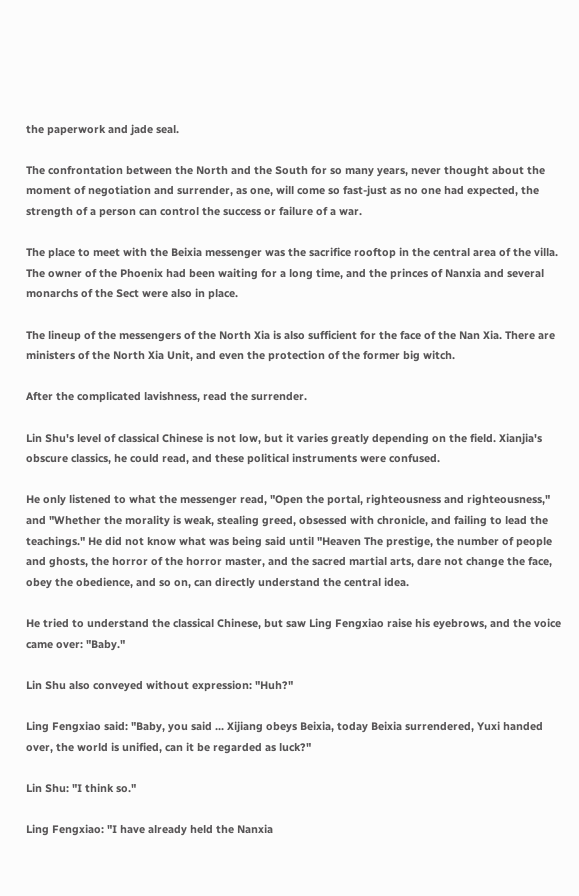the paperwork and jade seal.

The confrontation between the North and the South for so many years, never thought about the moment of negotiation and surrender, as one, will come so fast-just as no one had expected, the strength of a person can control the success or failure of a war.

The place to meet with the Beixia messenger was the sacrifice rooftop in the central area of the villa. The owner of the Phoenix had been waiting for a long time, and the princes of Nanxia and several monarchs of the Sect were also in place.

The lineup of the messengers of the North Xia is also sufficient for the face of the Nan Xia. There are ministers of the North Xia Unit, and even the protection of the former big witch.

After the complicated lavishness, read the surrender.

Lin Shu's level of classical Chinese is not low, but it varies greatly depending on the field. Xianjia's obscure classics, he could read, and these political instruments were confused.

He only listened to what the messenger read, "Open the portal, righteousness and righteousness," and "Whether the morality is weak, stealing greed, obsessed with chronicle, and failing to lead the teachings." He did not know what was being said until "Heaven The prestige, the number of people and ghosts, the horror of the horror master, and the sacred martial arts, dare not change the face, obey the obedience, and so on, can directly understand the central idea.

He tried to understand the classical Chinese, but saw Ling Fengxiao raise his eyebrows, and the voice came over: "Baby."

Lin Shu also conveyed without expression: "Huh?"

Ling Fengxiao said: "Baby, you said ... Xijiang obeys Beixia, today Beixia surrendered, Yuxi handed over, the world is unified, can it be regarded as luck?"

Lin Shu: "I think so."

Ling Fengxiao: "I have already held the Nanxia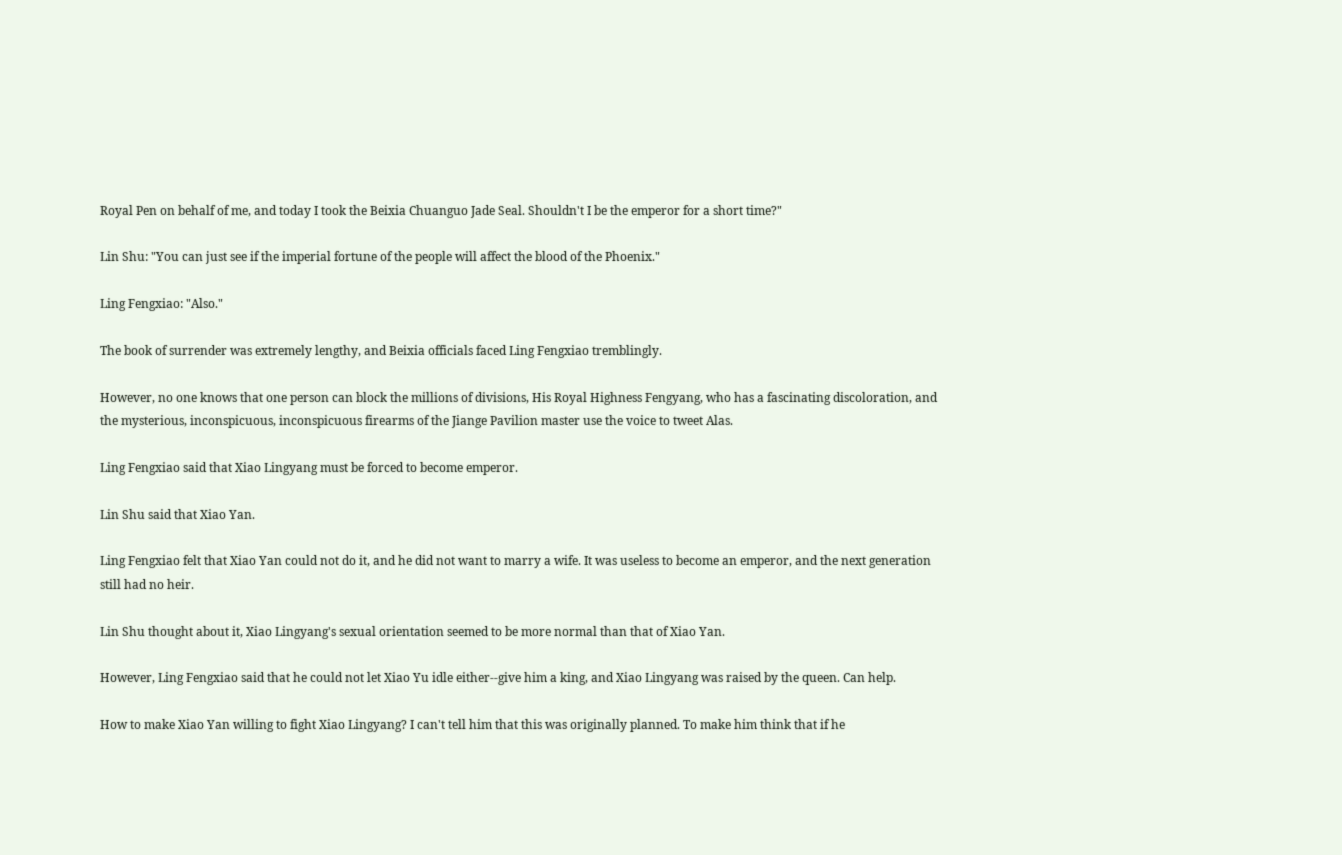Royal Pen on behalf of me, and today I took the Beixia Chuanguo Jade Seal. Shouldn't I be the emperor for a short time?"

Lin Shu: "You can just see if the imperial fortune of the people will affect the blood of the Phoenix."

Ling Fengxiao: "Also."

The book of surrender was extremely lengthy, and Beixia officials faced Ling Fengxiao tremblingly.

However, no one knows that one person can block the millions of divisions, His Royal Highness Fengyang, who has a fascinating discoloration, and the mysterious, inconspicuous, inconspicuous firearms of the Jiange Pavilion master use the voice to tweet Alas.

Ling Fengxiao said that Xiao Lingyang must be forced to become emperor.

Lin Shu said that Xiao Yan.

Ling Fengxiao felt that Xiao Yan could not do it, and he did not want to marry a wife. It was useless to become an emperor, and the next generation still had no heir.

Lin Shu thought about it, Xiao Lingyang's sexual orientation seemed to be more normal than that of Xiao Yan.

However, Ling Fengxiao said that he could not let Xiao Yu idle either--give him a king, and Xiao Lingyang was raised by the queen. Can help.

How to make Xiao Yan willing to fight Xiao Lingyang? I can't tell him that this was originally planned. To make him think that if he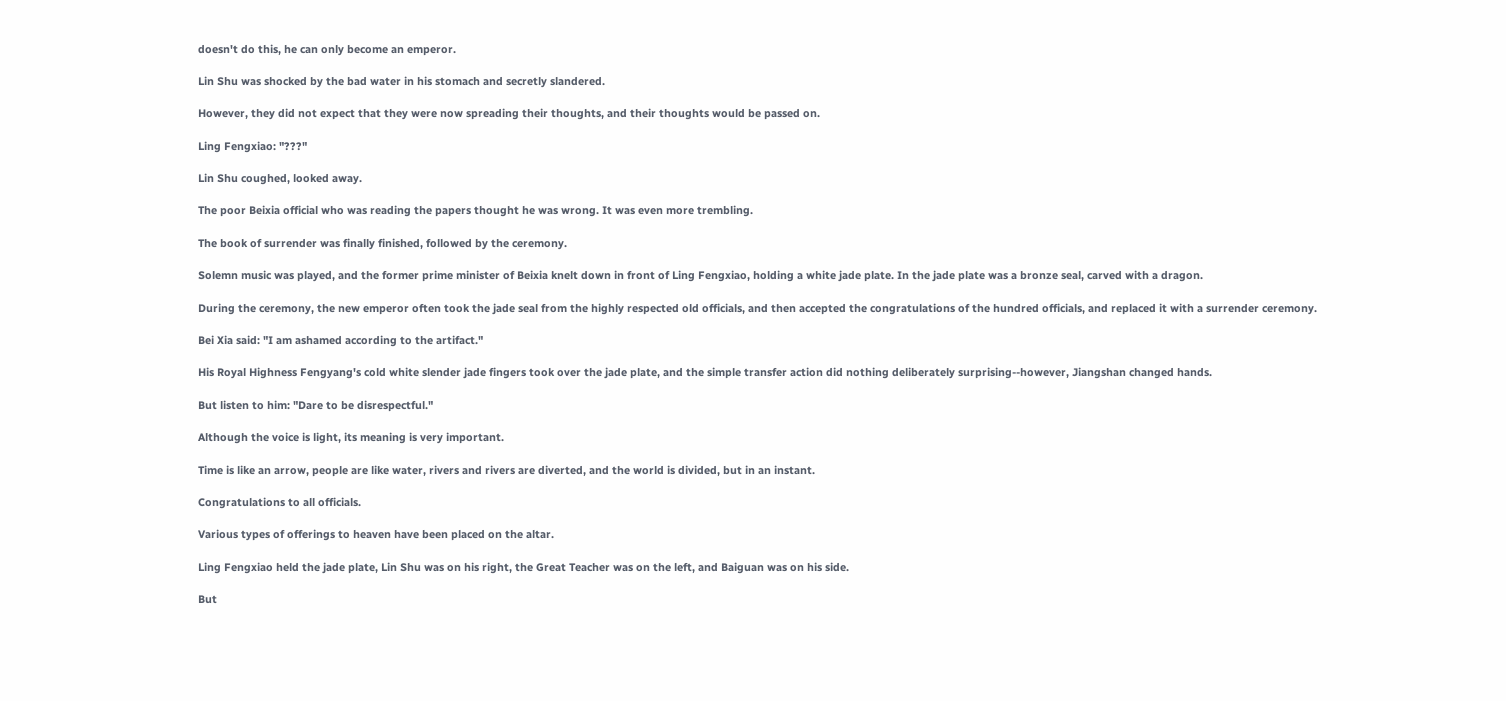doesn't do this, he can only become an emperor.

Lin Shu was shocked by the bad water in his stomach and secretly slandered.

However, they did not expect that they were now spreading their thoughts, and their thoughts would be passed on.

Ling Fengxiao: "???"

Lin Shu coughed, looked away.

The poor Beixia official who was reading the papers thought he was wrong. It was even more trembling.

The book of surrender was finally finished, followed by the ceremony.

Solemn music was played, and the former prime minister of Beixia knelt down in front of Ling Fengxiao, holding a white jade plate. In the jade plate was a bronze seal, carved with a dragon.

During the ceremony, the new emperor often took the jade seal from the highly respected old officials, and then accepted the congratulations of the hundred officials, and replaced it with a surrender ceremony.

Bei Xia said: "I am ashamed according to the artifact."

His Royal Highness Fengyang's cold white slender jade fingers took over the jade plate, and the simple transfer action did nothing deliberately surprising--however, Jiangshan changed hands.

But listen to him: "Dare to be disrespectful."

Although the voice is light, its meaning is very important.

Time is like an arrow, people are like water, rivers and rivers are diverted, and the world is divided, but in an instant.

Congratulations to all officials.

Various types of offerings to heaven have been placed on the altar.

Ling Fengxiao held the jade plate, Lin Shu was on his right, the Great Teacher was on the left, and Baiguan was on his side.

But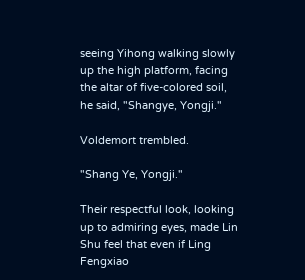seeing Yihong walking slowly up the high platform, facing the altar of five-colored soil, he said, "Shangye, Yongji."

Voldemort trembled.

"Shang Ye, Yongji."

Their respectful look, looking up to admiring eyes, made Lin Shu feel that even if Ling Fengxiao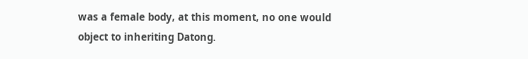was a female body, at this moment, no one would object to inheriting Datong.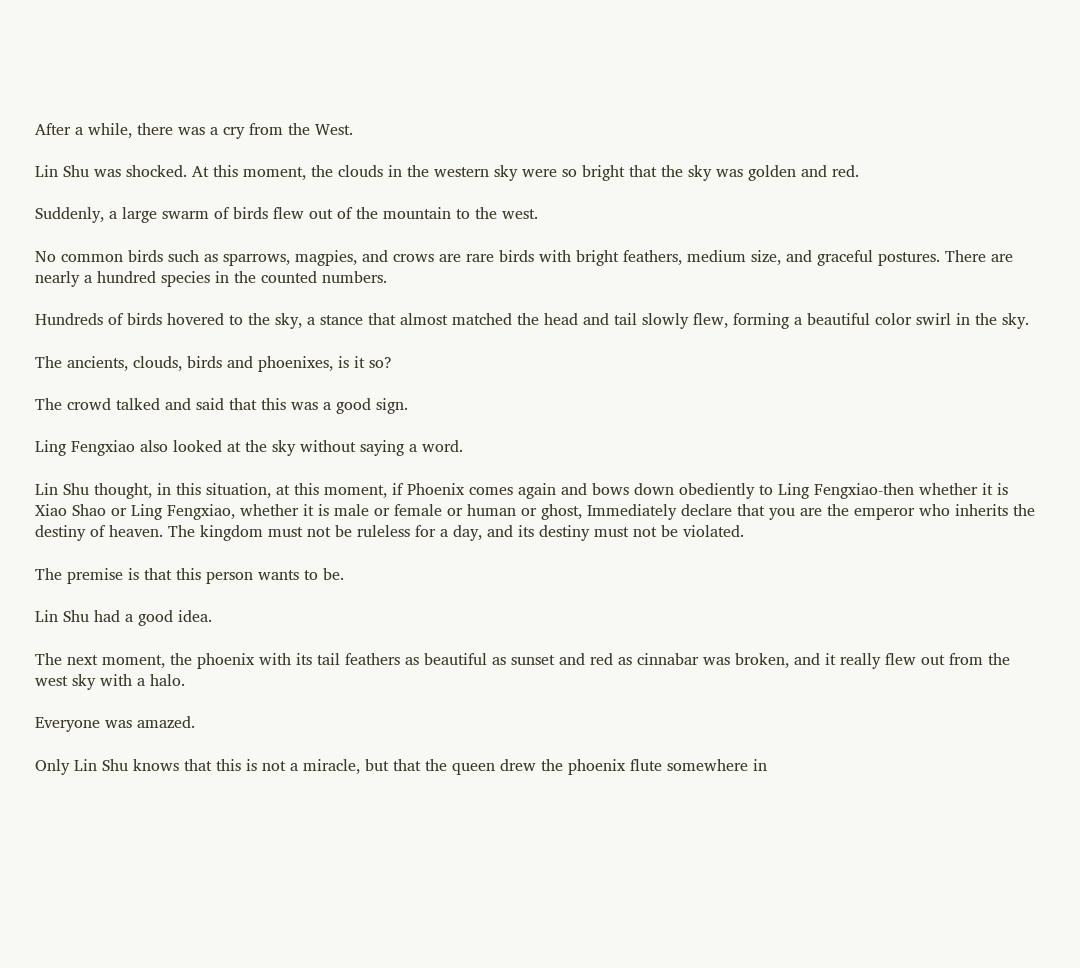After a while, there was a cry from the West.

Lin Shu was shocked. At this moment, the clouds in the western sky were so bright that the sky was golden and red.

Suddenly, a large swarm of birds flew out of the mountain to the west.

No common birds such as sparrows, magpies, and crows are rare birds with bright feathers, medium size, and graceful postures. There are nearly a hundred species in the counted numbers.

Hundreds of birds hovered to the sky, a stance that almost matched the head and tail slowly flew, forming a beautiful color swirl in the sky.

The ancients, clouds, birds and phoenixes, is it so?

The crowd talked and said that this was a good sign.

Ling Fengxiao also looked at the sky without saying a word.

Lin Shu thought, in this situation, at this moment, if Phoenix comes again and bows down obediently to Ling Fengxiao-then whether it is Xiao Shao or Ling Fengxiao, whether it is male or female or human or ghost, Immediately declare that you are the emperor who inherits the destiny of heaven. The kingdom must not be ruleless for a day, and its destiny must not be violated.

The premise is that this person wants to be.

Lin Shu had a good idea.

The next moment, the phoenix with its tail feathers as beautiful as sunset and red as cinnabar was broken, and it really flew out from the west sky with a halo.

Everyone was amazed.

Only Lin Shu knows that this is not a miracle, but that the queen drew the phoenix flute somewhere in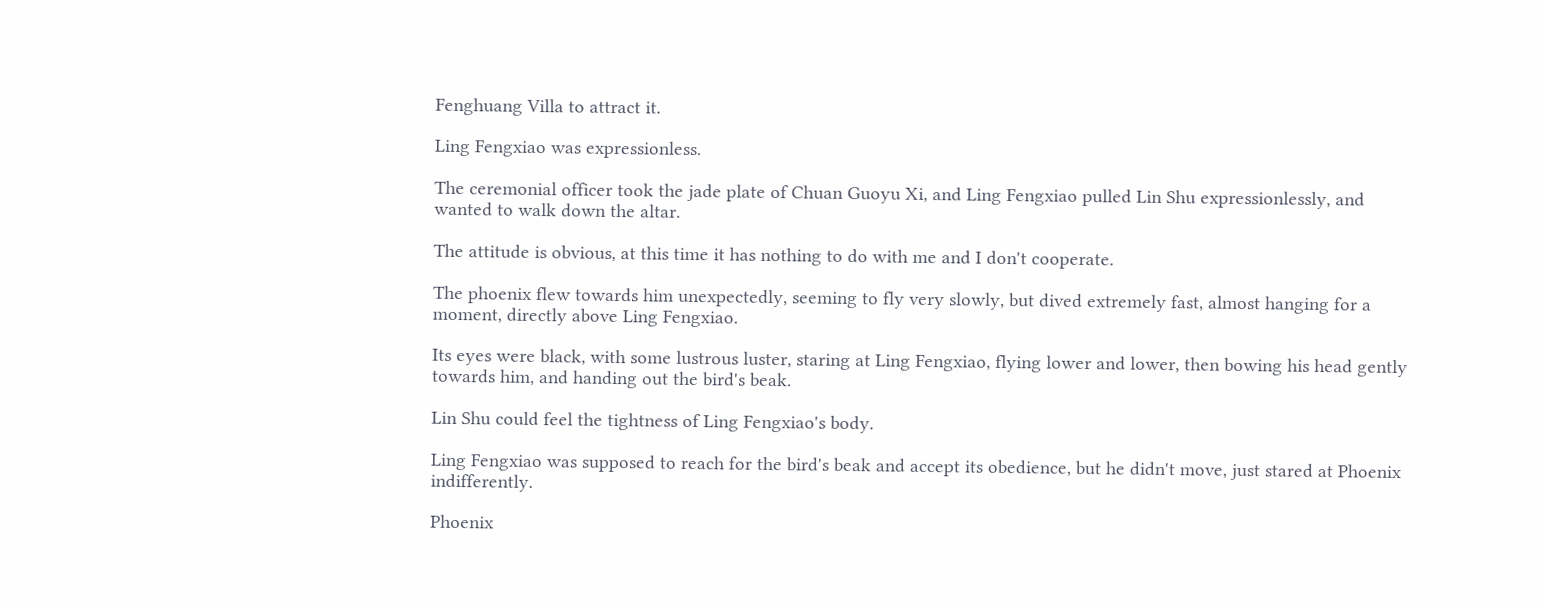Fenghuang Villa to attract it.

Ling Fengxiao was expressionless.

The ceremonial officer took the jade plate of Chuan Guoyu Xi, and Ling Fengxiao pulled Lin Shu expressionlessly, and wanted to walk down the altar.

The attitude is obvious, at this time it has nothing to do with me and I don't cooperate.

The phoenix flew towards him unexpectedly, seeming to fly very slowly, but dived extremely fast, almost hanging for a moment, directly above Ling Fengxiao.

Its eyes were black, with some lustrous luster, staring at Ling Fengxiao, flying lower and lower, then bowing his head gently towards him, and handing out the bird's beak.

Lin Shu could feel the tightness of Ling Fengxiao's body.

Ling Fengxiao was supposed to reach for the bird's beak and accept its obedience, but he didn't move, just stared at Phoenix indifferently.

Phoenix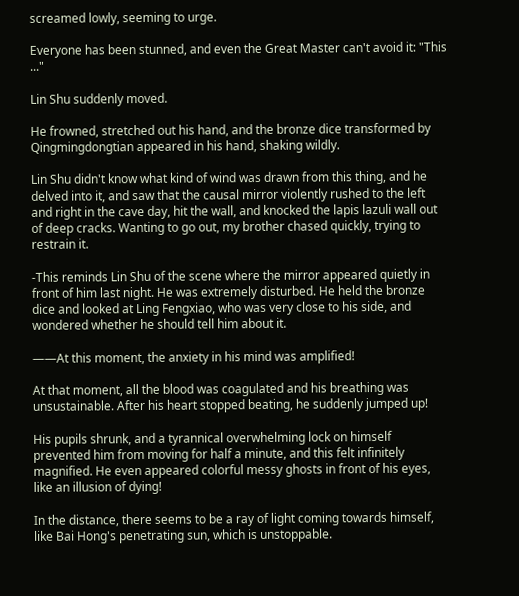screamed lowly, seeming to urge.

Everyone has been stunned, and even the Great Master can't avoid it: "This ..."

Lin Shu suddenly moved.

He frowned, stretched out his hand, and the bronze dice transformed by Qingmingdongtian appeared in his hand, shaking wildly.

Lin Shu didn't know what kind of wind was drawn from this thing, and he delved into it, and saw that the causal mirror violently rushed to the left and right in the cave day, hit the wall, and knocked the lapis lazuli wall out of deep cracks. Wanting to go out, my brother chased quickly, trying to restrain it.

-This reminds Lin Shu of the scene where the mirror appeared quietly in front of him last night. He was extremely disturbed. He held the bronze dice and looked at Ling Fengxiao, who was very close to his side, and wondered whether he should tell him about it.

——At this moment, the anxiety in his mind was amplified!

At that moment, all the blood was coagulated and his breathing was unsustainable. After his heart stopped beating, he suddenly jumped up!

His pupils shrunk, and a tyrannical overwhelming lock on himself prevented him from moving for half a minute, and this felt infinitely magnified. He even appeared colorful messy ghosts in front of his eyes, like an illusion of dying!

In the distance, there seems to be a ray of light coming towards himself, like Bai Hong's penetrating sun, which is unstoppable.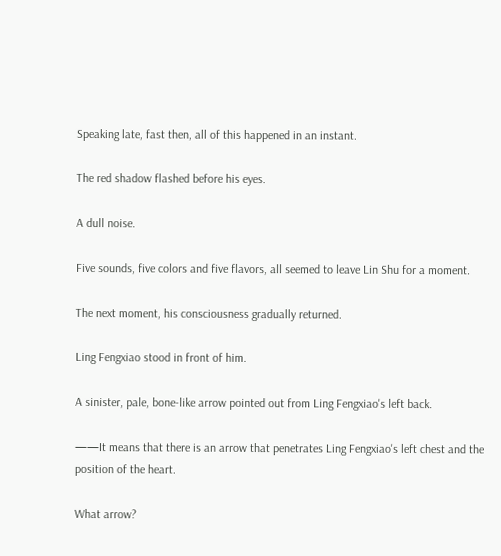Speaking late, fast then, all of this happened in an instant.

The red shadow flashed before his eyes.

A dull noise.

Five sounds, five colors and five flavors, all seemed to leave Lin Shu for a moment.

The next moment, his consciousness gradually returned.

Ling Fengxiao stood in front of him.

A sinister, pale, bone-like arrow pointed out from Ling Fengxiao's left back.

——It means that there is an arrow that penetrates Ling Fengxiao's left chest and the position of the heart.

What arrow?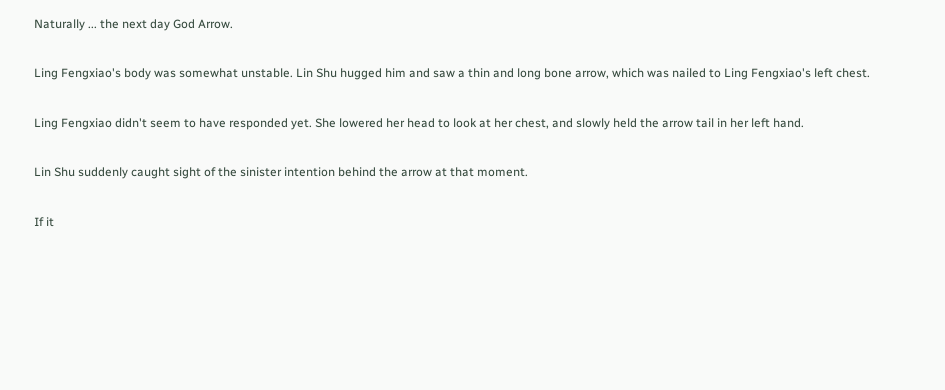Naturally ... the next day God Arrow.

Ling Fengxiao's body was somewhat unstable. Lin Shu hugged him and saw a thin and long bone arrow, which was nailed to Ling Fengxiao's left chest.

Ling Fengxiao didn't seem to have responded yet. She lowered her head to look at her chest, and slowly held the arrow tail in her left hand.

Lin Shu suddenly caught sight of the sinister intention behind the arrow at that moment.

If it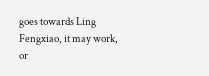goes towards Ling Fengxiao, it may work, or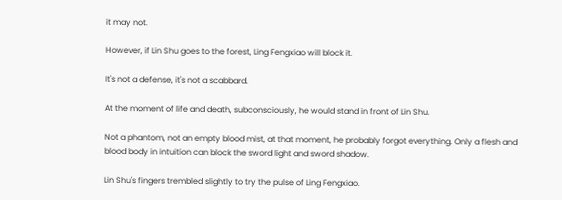it may not.

However, if Lin Shu goes to the forest, Ling Fengxiao will block it.

It's not a defense, it's not a scabbard.

At the moment of life and death, subconsciously, he would stand in front of Lin Shu.

Not a phantom, not an empty blood mist, at that moment, he probably forgot everything. Only a flesh and blood body in intuition can block the sword light and sword shadow.

Lin Shu's fingers trembled slightly to try the pulse of Ling Fengxiao.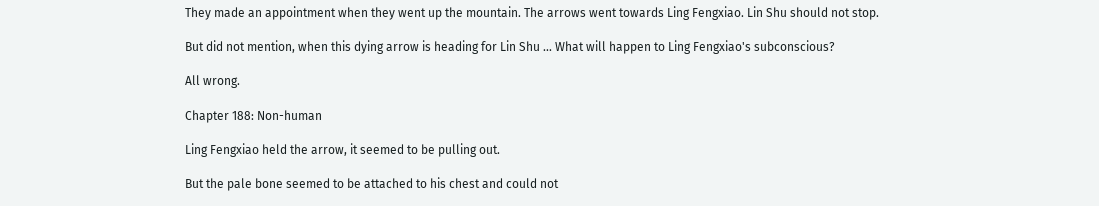They made an appointment when they went up the mountain. The arrows went towards Ling Fengxiao. Lin Shu should not stop.

But did not mention, when this dying arrow is heading for Lin Shu ... What will happen to Ling Fengxiao's subconscious?

All wrong.

Chapter 188: Non-human

Ling Fengxiao held the arrow, it seemed to be pulling out.

But the pale bone seemed to be attached to his chest and could not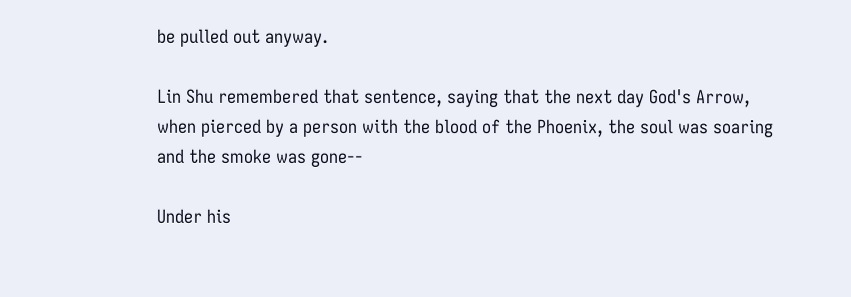be pulled out anyway.

Lin Shu remembered that sentence, saying that the next day God's Arrow, when pierced by a person with the blood of the Phoenix, the soul was soaring and the smoke was gone--

Under his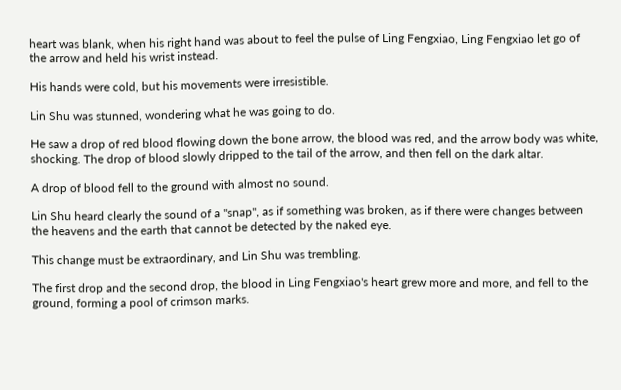heart was blank, when his right hand was about to feel the pulse of Ling Fengxiao, Ling Fengxiao let go of the arrow and held his wrist instead.

His hands were cold, but his movements were irresistible.

Lin Shu was stunned, wondering what he was going to do.

He saw a drop of red blood flowing down the bone arrow, the blood was red, and the arrow body was white, shocking. The drop of blood slowly dripped to the tail of the arrow, and then fell on the dark altar.

A drop of blood fell to the ground with almost no sound.

Lin Shu heard clearly the sound of a "snap", as if something was broken, as if there were changes between the heavens and the earth that cannot be detected by the naked eye.

This change must be extraordinary, and Lin Shu was trembling.

The first drop and the second drop, the blood in Ling Fengxiao's heart grew more and more, and fell to the ground, forming a pool of crimson marks.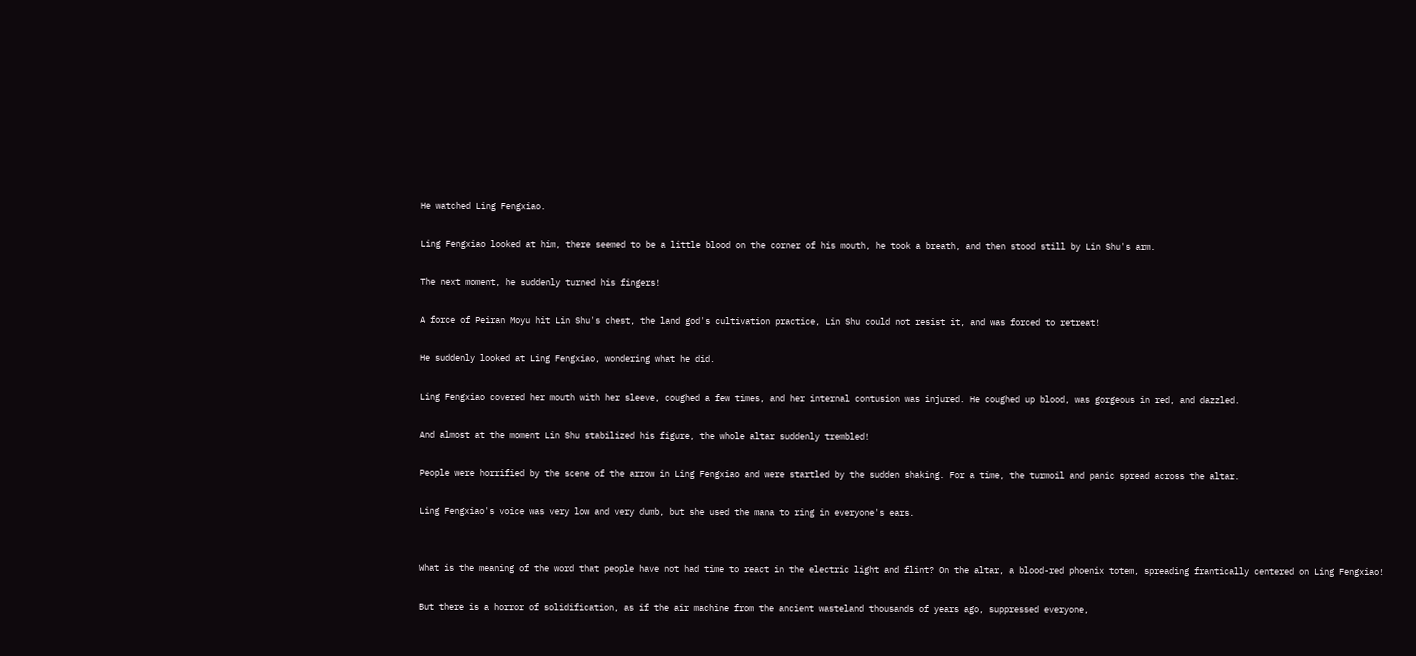He watched Ling Fengxiao.

Ling Fengxiao looked at him, there seemed to be a little blood on the corner of his mouth, he took a breath, and then stood still by Lin Shu's arm.

The next moment, he suddenly turned his fingers!

A force of Peiran Moyu hit Lin Shu's chest, the land god's cultivation practice, Lin Shu could not resist it, and was forced to retreat!

He suddenly looked at Ling Fengxiao, wondering what he did.

Ling Fengxiao covered her mouth with her sleeve, coughed a few times, and her internal contusion was injured. He coughed up blood, was gorgeous in red, and dazzled.

And almost at the moment Lin Shu stabilized his figure, the whole altar suddenly trembled!

People were horrified by the scene of the arrow in Ling Fengxiao and were startled by the sudden shaking. For a time, the turmoil and panic spread across the altar.

Ling Fengxiao's voice was very low and very dumb, but she used the mana to ring in everyone's ears.


What is the meaning of the word that people have not had time to react in the electric light and flint? On the altar, a blood-red phoenix totem, spreading frantically centered on Ling Fengxiao!

But there is a horror of solidification, as if the air machine from the ancient wasteland thousands of years ago, suppressed everyone,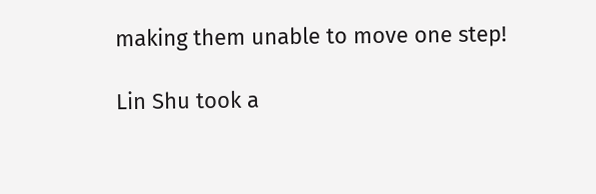making them unable to move one step!

Lin Shu took a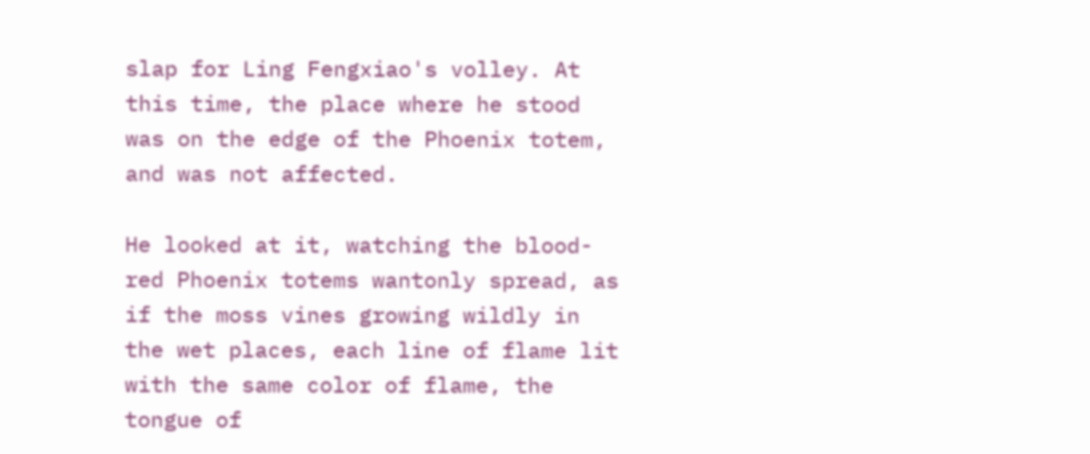slap for Ling Fengxiao's volley. At this time, the place where he stood was on the edge of the Phoenix totem, and was not affected.

He looked at it, watching the blood-red Phoenix totems wantonly spread, as if the moss vines growing wildly in the wet places, each line of flame lit with the same color of flame, the tongue of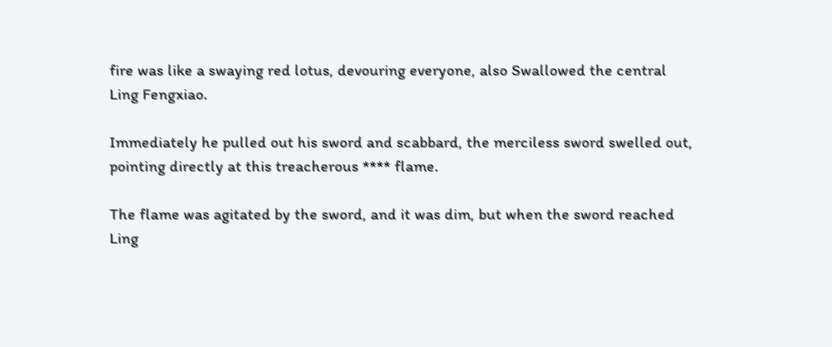fire was like a swaying red lotus, devouring everyone, also Swallowed the central Ling Fengxiao.

Immediately he pulled out his sword and scabbard, the merciless sword swelled out, pointing directly at this treacherous **** flame.

The flame was agitated by the sword, and it was dim, but when the sword reached Ling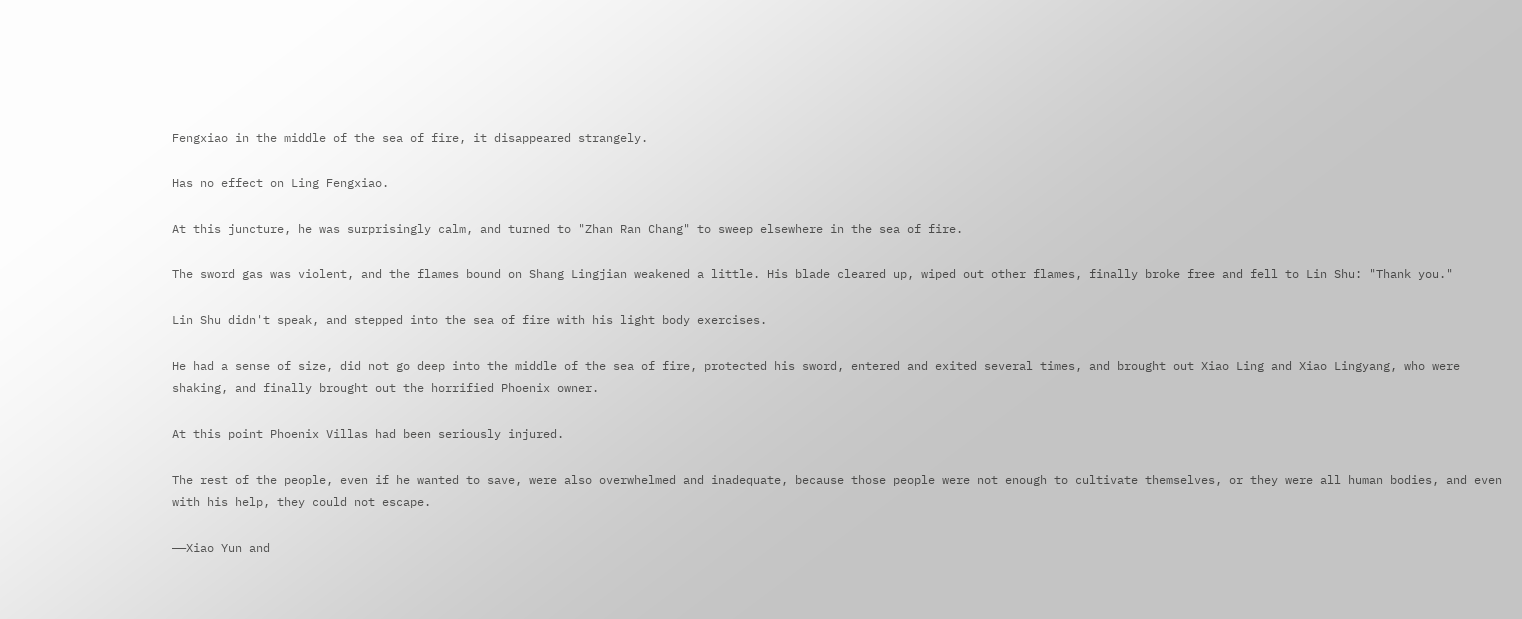Fengxiao in the middle of the sea of fire, it disappeared strangely.

Has no effect on Ling Fengxiao.

At this juncture, he was surprisingly calm, and turned to "Zhan Ran Chang" to sweep elsewhere in the sea of fire.

The sword gas was violent, and the flames bound on Shang Lingjian weakened a little. His blade cleared up, wiped out other flames, finally broke free and fell to Lin Shu: "Thank you."

Lin Shu didn't speak, and stepped into the sea of fire with his light body exercises.

He had a sense of size, did not go deep into the middle of the sea of fire, protected his sword, entered and exited several times, and brought out Xiao Ling and Xiao Lingyang, who were shaking, and finally brought out the horrified Phoenix owner.

At this point Phoenix Villas had been seriously injured.

The rest of the people, even if he wanted to save, were also overwhelmed and inadequate, because those people were not enough to cultivate themselves, or they were all human bodies, and even with his help, they could not escape.

——Xiao Yun and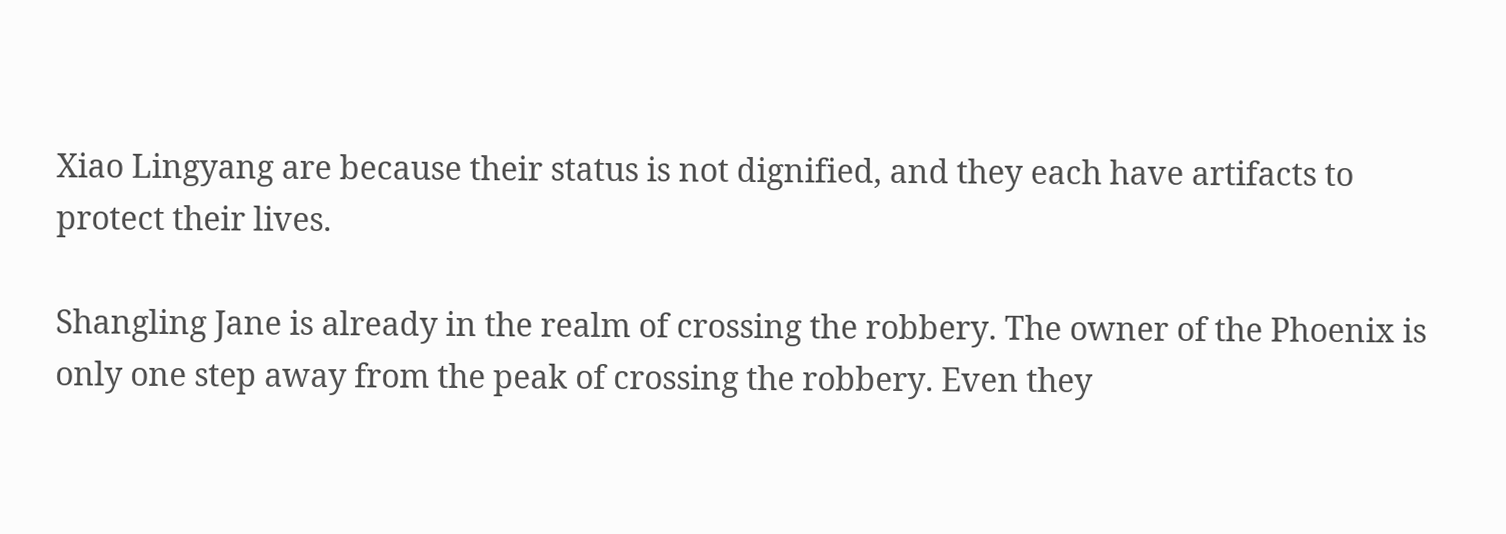Xiao Lingyang are because their status is not dignified, and they each have artifacts to protect their lives.

Shangling Jane is already in the realm of crossing the robbery. The owner of the Phoenix is only one step away from the peak of crossing the robbery. Even they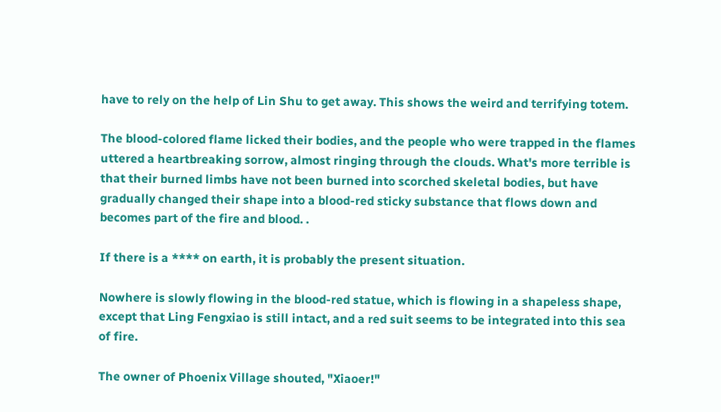have to rely on the help of Lin Shu to get away. This shows the weird and terrifying totem.

The blood-colored flame licked their bodies, and the people who were trapped in the flames uttered a heartbreaking sorrow, almost ringing through the clouds. What's more terrible is that their burned limbs have not been burned into scorched skeletal bodies, but have gradually changed their shape into a blood-red sticky substance that flows down and becomes part of the fire and blood. .

If there is a **** on earth, it is probably the present situation.

Nowhere is slowly flowing in the blood-red statue, which is flowing in a shapeless shape, except that Ling Fengxiao is still intact, and a red suit seems to be integrated into this sea of fire.

The owner of Phoenix Village shouted, "Xiaoer!"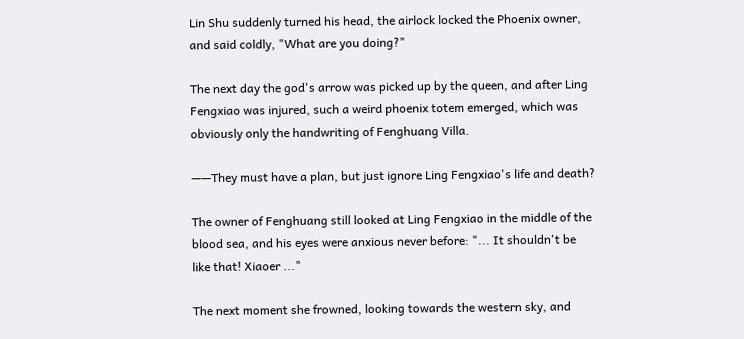Lin Shu suddenly turned his head, the airlock locked the Phoenix owner, and said coldly, "What are you doing?"

The next day the god's arrow was picked up by the queen, and after Ling Fengxiao was injured, such a weird phoenix totem emerged, which was obviously only the handwriting of Fenghuang Villa.

——They must have a plan, but just ignore Ling Fengxiao's life and death?

The owner of Fenghuang still looked at Ling Fengxiao in the middle of the blood sea, and his eyes were anxious never before: "... It shouldn't be like that! Xiaoer ..."

The next moment she frowned, looking towards the western sky, and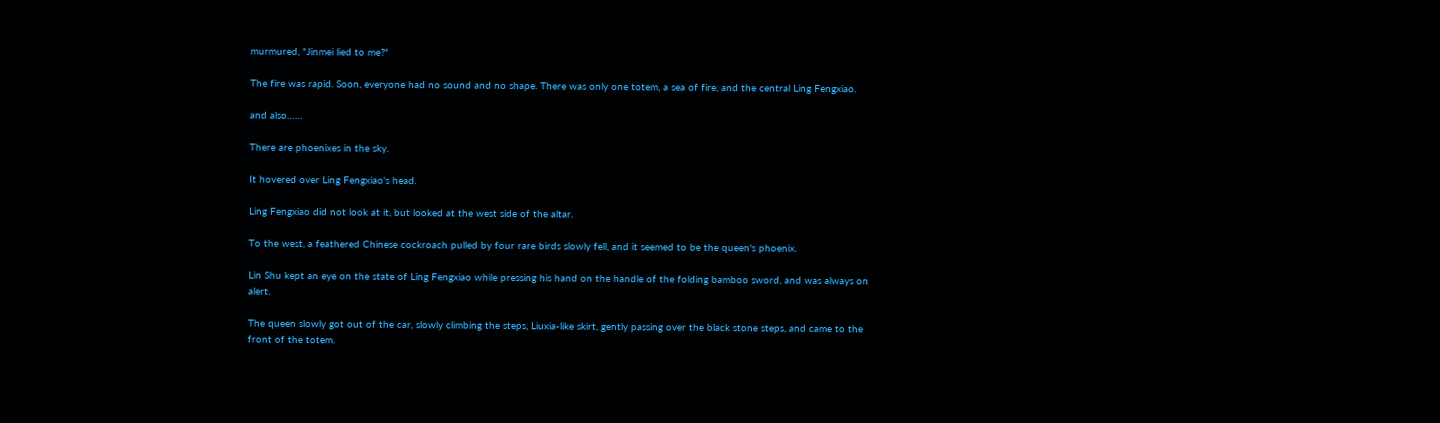murmured, "Jinmei lied to me?"

The fire was rapid. Soon, everyone had no sound and no shape. There was only one totem, a sea of fire, and the central Ling Fengxiao.

and also……

There are phoenixes in the sky.

It hovered over Ling Fengxiao's head.

Ling Fengxiao did not look at it, but looked at the west side of the altar.

To the west, a feathered Chinese cockroach pulled by four rare birds slowly fell, and it seemed to be the queen's phoenix.

Lin Shu kept an eye on the state of Ling Fengxiao while pressing his hand on the handle of the folding bamboo sword, and was always on alert.

The queen slowly got out of the car, slowly climbing the steps, Liuxia-like skirt, gently passing over the black stone steps, and came to the front of the totem.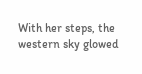With her steps, the western sky glowed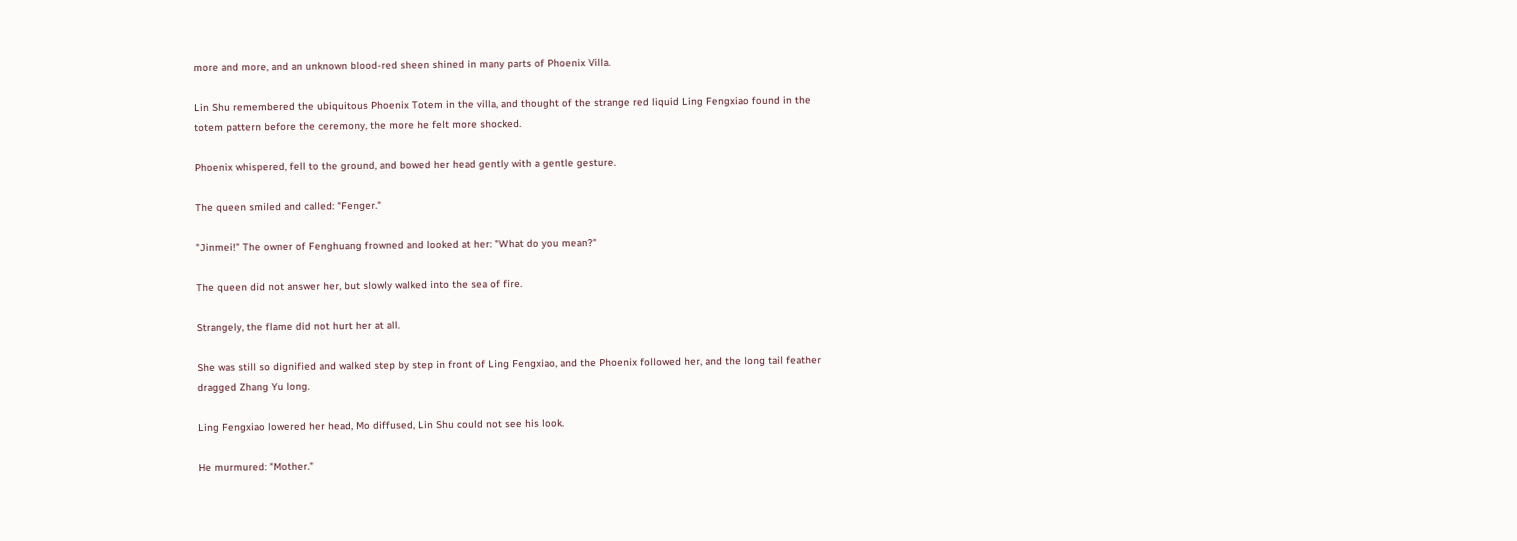more and more, and an unknown blood-red sheen shined in many parts of Phoenix Villa.

Lin Shu remembered the ubiquitous Phoenix Totem in the villa, and thought of the strange red liquid Ling Fengxiao found in the totem pattern before the ceremony, the more he felt more shocked.

Phoenix whispered, fell to the ground, and bowed her head gently with a gentle gesture.

The queen smiled and called: "Fenger."

"Jinmei!" The owner of Fenghuang frowned and looked at her: "What do you mean?"

The queen did not answer her, but slowly walked into the sea of fire.

Strangely, the flame did not hurt her at all.

She was still so dignified and walked step by step in front of Ling Fengxiao, and the Phoenix followed her, and the long tail feather dragged Zhang Yu long.

Ling Fengxiao lowered her head, Mo diffused, Lin Shu could not see his look.

He murmured: "Mother."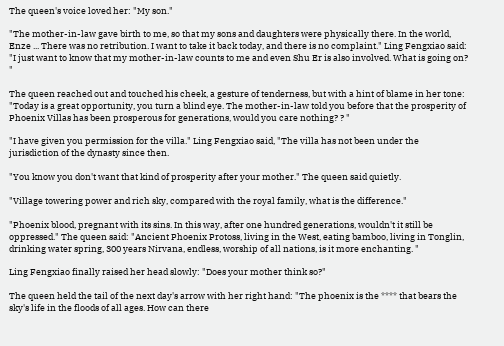The queen's voice loved her: "My son."

"The mother-in-law gave birth to me, so that my sons and daughters were physically there. In the world, Enze ... There was no retribution. I want to take it back today, and there is no complaint." Ling Fengxiao said: "I just want to know that my mother-in-law counts to me and even Shu Er is also involved. What is going on? "

The queen reached out and touched his cheek, a gesture of tenderness, but with a hint of blame in her tone: "Today is a great opportunity, you turn a blind eye. The mother-in-law told you before that the prosperity of Phoenix Villas has been prosperous for generations, would you care nothing? ? "

"I have given you permission for the villa." Ling Fengxiao said, "The villa has not been under the jurisdiction of the dynasty since then.

"You know you don't want that kind of prosperity after your mother." The queen said quietly.

"Village towering power and rich sky, compared with the royal family, what is the difference."

"Phoenix blood, pregnant with its sins. In this way, after one hundred generations, wouldn't it still be oppressed." The queen said: "Ancient Phoenix Protoss, living in the West, eating bamboo, living in Tonglin, drinking water spring, 300 years Nirvana, endless, worship of all nations, is it more enchanting. "

Ling Fengxiao finally raised her head slowly: "Does your mother think so?"

The queen held the tail of the next day's arrow with her right hand: "The phoenix is the **** that bears the sky's life in the floods of all ages. How can there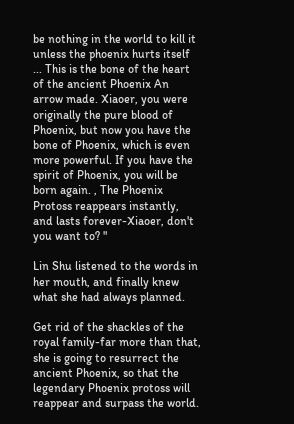be nothing in the world to kill it unless the phoenix hurts itself ... This is the bone of the heart of the ancient Phoenix An arrow made. Xiaoer, you were originally the pure blood of Phoenix, but now you have the bone of Phoenix, which is even more powerful. If you have the spirit of Phoenix, you will be born again. , The Phoenix Protoss reappears instantly, and lasts forever-Xiaoer, don't you want to? "

Lin Shu listened to the words in her mouth, and finally knew what she had always planned.

Get rid of the shackles of the royal family-far more than that, she is going to resurrect the ancient Phoenix, so that the legendary Phoenix protoss will reappear and surpass the world.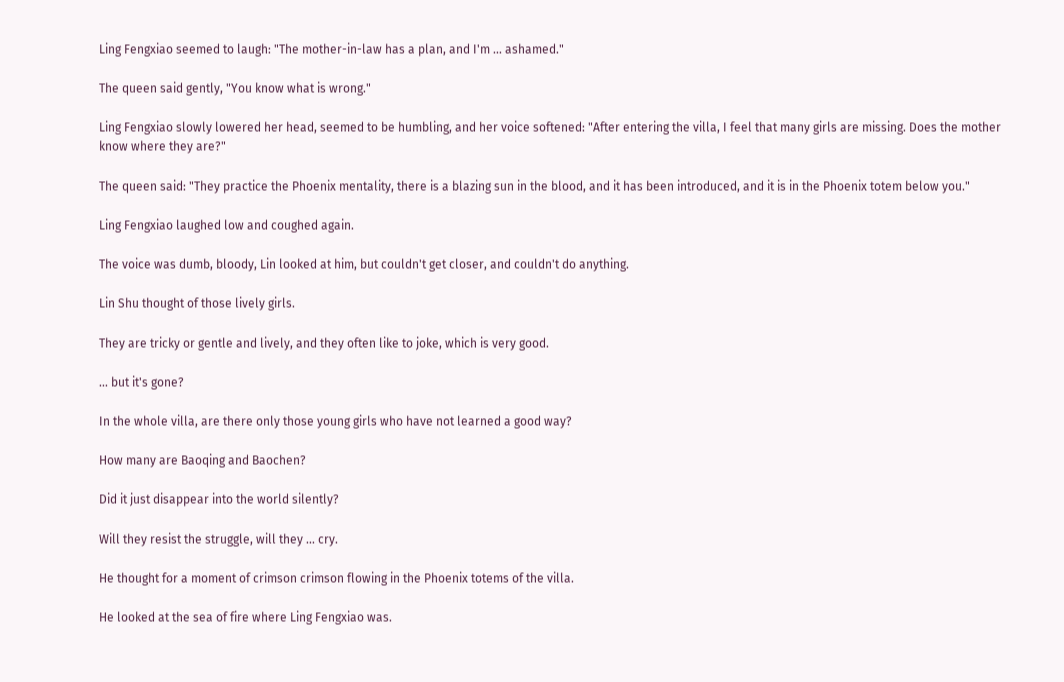Ling Fengxiao seemed to laugh: "The mother-in-law has a plan, and I'm ... ashamed."

The queen said gently, "You know what is wrong."

Ling Fengxiao slowly lowered her head, seemed to be humbling, and her voice softened: "After entering the villa, I feel that many girls are missing. Does the mother know where they are?"

The queen said: "They practice the Phoenix mentality, there is a blazing sun in the blood, and it has been introduced, and it is in the Phoenix totem below you."

Ling Fengxiao laughed low and coughed again.

The voice was dumb, bloody, Lin looked at him, but couldn't get closer, and couldn't do anything.

Lin Shu thought of those lively girls.

They are tricky or gentle and lively, and they often like to joke, which is very good.

... but it's gone?

In the whole villa, are there only those young girls who have not learned a good way?

How many are Baoqing and Baochen?

Did it just disappear into the world silently?

Will they resist the struggle, will they ... cry.

He thought for a moment of crimson crimson flowing in the Phoenix totems of the villa.

He looked at the sea of fire where Ling Fengxiao was.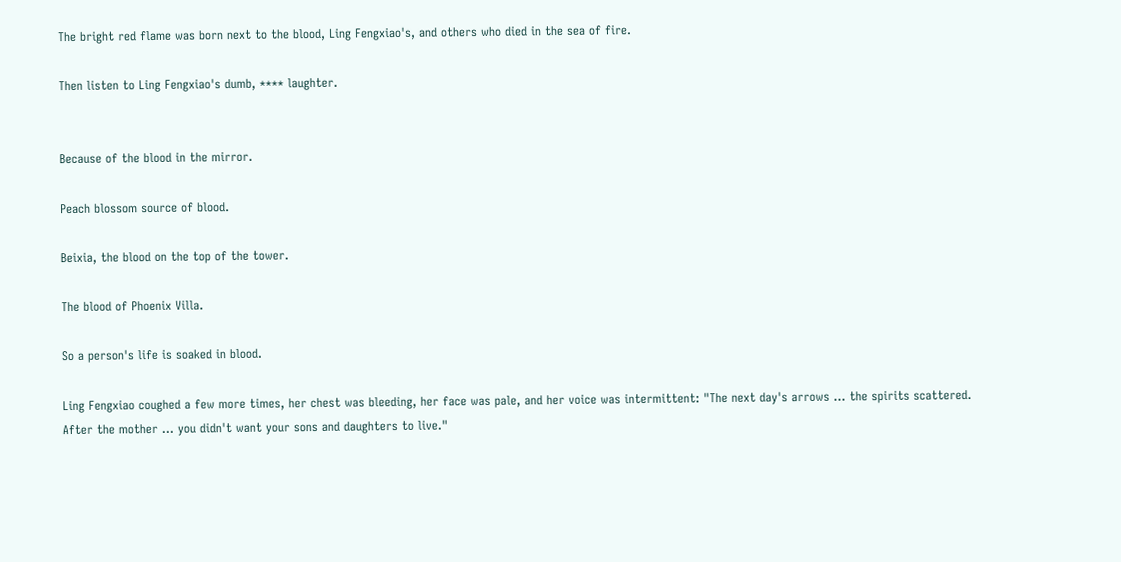The bright red flame was born next to the blood, Ling Fengxiao's, and others who died in the sea of fire.

Then listen to Ling Fengxiao's dumb, **** laughter.


Because of the blood in the mirror.

Peach blossom source of blood.

Beixia, the blood on the top of the tower.

The blood of Phoenix Villa.

So a person's life is soaked in blood.

Ling Fengxiao coughed a few more times, her chest was bleeding, her face was pale, and her voice was intermittent: "The next day's arrows ... the spirits scattered. After the mother ... you didn't want your sons and daughters to live."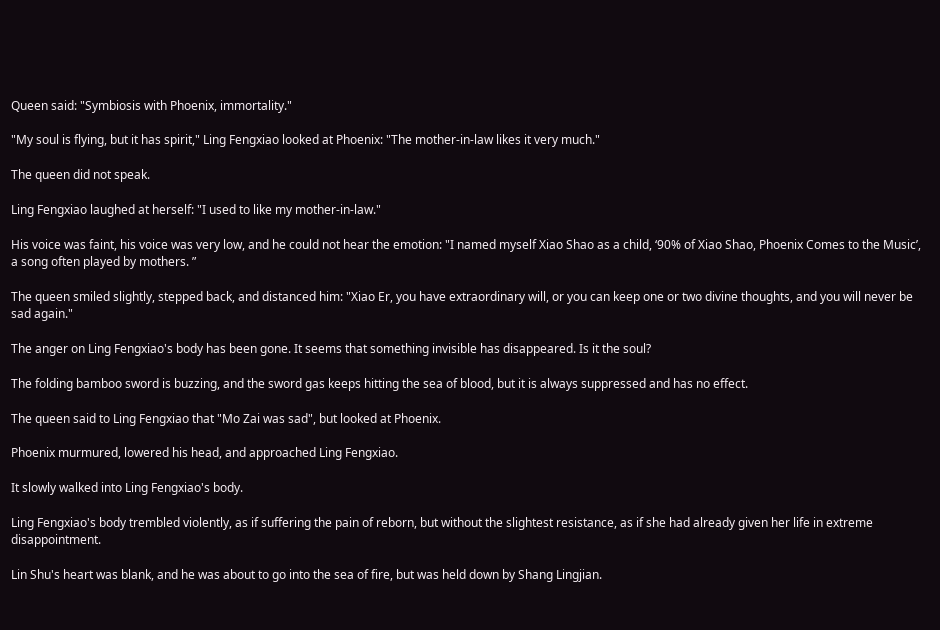Queen said: "Symbiosis with Phoenix, immortality."

"My soul is flying, but it has spirit," Ling Fengxiao looked at Phoenix: "The mother-in-law likes it very much."

The queen did not speak.

Ling Fengxiao laughed at herself: "I used to like my mother-in-law."

His voice was faint, his voice was very low, and he could not hear the emotion: "I named myself Xiao Shao as a child, ‘90% of Xiao Shao, Phoenix Comes to the Music’, a song often played by mothers. ”

The queen smiled slightly, stepped back, and distanced him: "Xiao Er, you have extraordinary will, or you can keep one or two divine thoughts, and you will never be sad again."

The anger on Ling Fengxiao's body has been gone. It seems that something invisible has disappeared. Is it the soul?

The folding bamboo sword is buzzing, and the sword gas keeps hitting the sea of blood, but it is always suppressed and has no effect.

The queen said to Ling Fengxiao that "Mo Zai was sad", but looked at Phoenix.

Phoenix murmured, lowered his head, and approached Ling Fengxiao.

It slowly walked into Ling Fengxiao's body.

Ling Fengxiao's body trembled violently, as if suffering the pain of reborn, but without the slightest resistance, as if she had already given her life in extreme disappointment.

Lin Shu's heart was blank, and he was about to go into the sea of fire, but was held down by Shang Lingjian.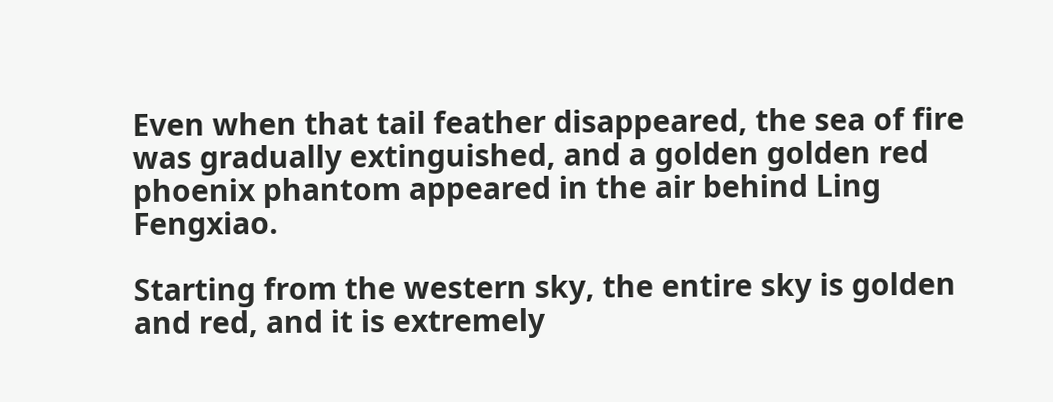Even when that tail feather disappeared, the sea of fire was gradually extinguished, and a golden golden red phoenix phantom appeared in the air behind Ling Fengxiao.

Starting from the western sky, the entire sky is golden and red, and it is extremely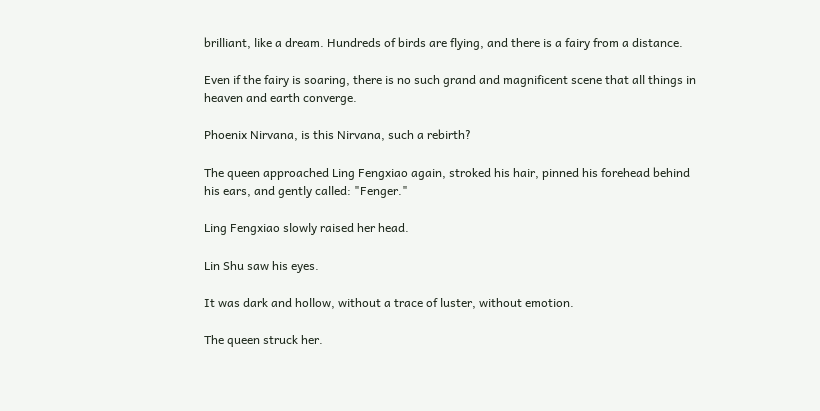brilliant, like a dream. Hundreds of birds are flying, and there is a fairy from a distance.

Even if the fairy is soaring, there is no such grand and magnificent scene that all things in heaven and earth converge.

Phoenix Nirvana, is this Nirvana, such a rebirth?

The queen approached Ling Fengxiao again, stroked his hair, pinned his forehead behind his ears, and gently called: "Fenger."

Ling Fengxiao slowly raised her head.

Lin Shu saw his eyes.

It was dark and hollow, without a trace of luster, without emotion.

The queen struck her.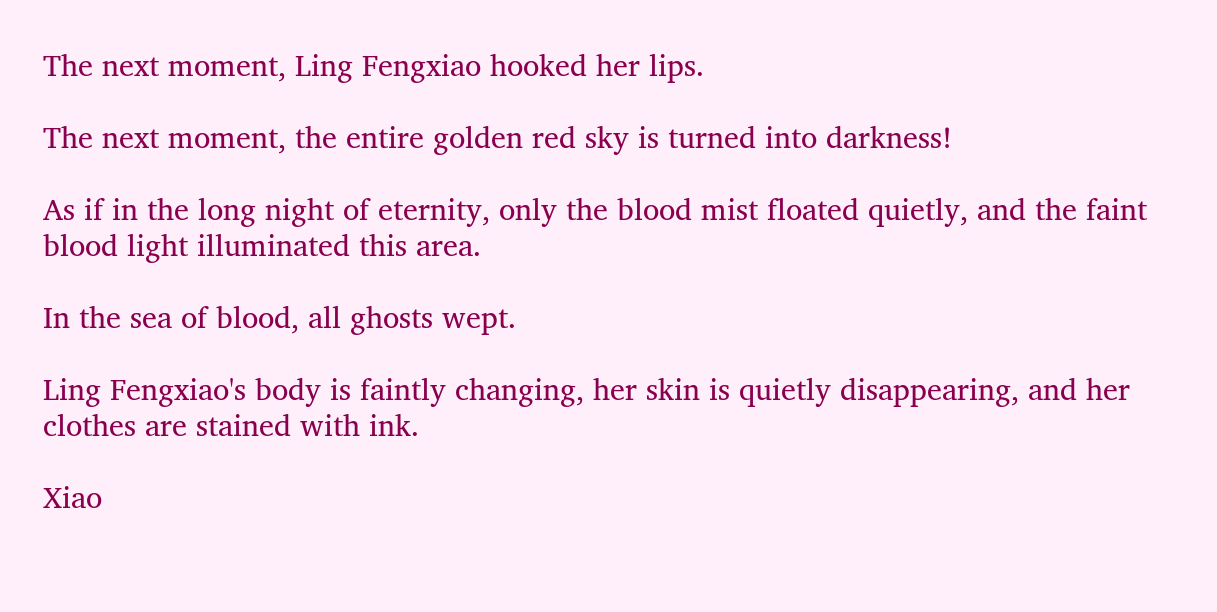The next moment, Ling Fengxiao hooked her lips.

The next moment, the entire golden red sky is turned into darkness!

As if in the long night of eternity, only the blood mist floated quietly, and the faint blood light illuminated this area.

In the sea of blood, all ghosts wept.

Ling Fengxiao's body is faintly changing, her skin is quietly disappearing, and her clothes are stained with ink.

Xiao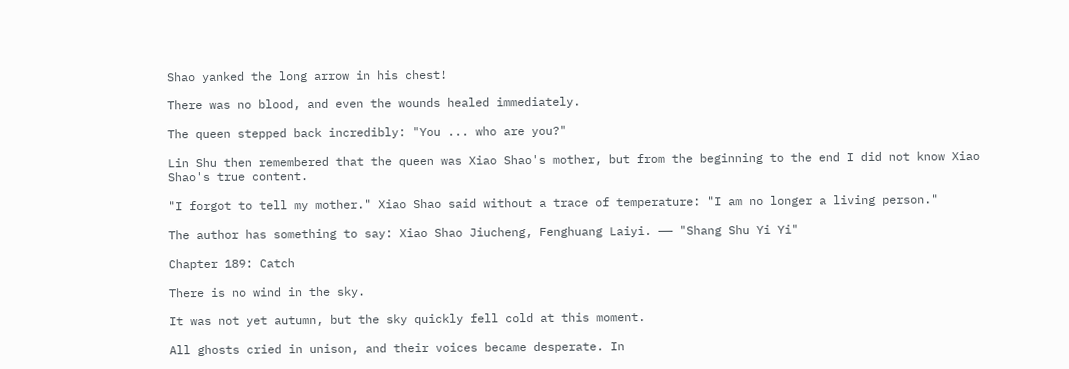Shao yanked the long arrow in his chest!

There was no blood, and even the wounds healed immediately.

The queen stepped back incredibly: "You ... who are you?"

Lin Shu then remembered that the queen was Xiao Shao's mother, but from the beginning to the end I did not know Xiao Shao's true content.

"I forgot to tell my mother." Xiao Shao said without a trace of temperature: "I am no longer a living person."

The author has something to say: Xiao Shao Jiucheng, Fenghuang Laiyi. —— "Shang Shu Yi Yi"

Chapter 189: Catch

There is no wind in the sky.

It was not yet autumn, but the sky quickly fell cold at this moment.

All ghosts cried in unison, and their voices became desperate. In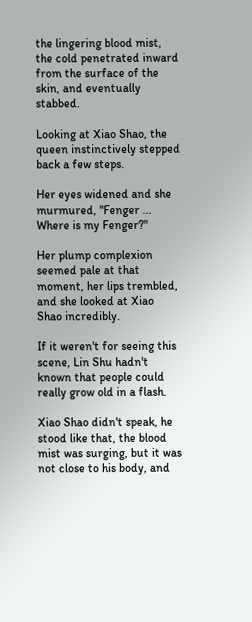the lingering blood mist, the cold penetrated inward from the surface of the skin, and eventually stabbed.

Looking at Xiao Shao, the queen instinctively stepped back a few steps.

Her eyes widened and she murmured, "Fenger ... Where is my Fenger?"

Her plump complexion seemed pale at that moment, her lips trembled, and she looked at Xiao Shao incredibly.

If it weren't for seeing this scene, Lin Shu hadn't known that people could really grow old in a flash.

Xiao Shao didn't speak, he stood like that, the blood mist was surging, but it was not close to his body, and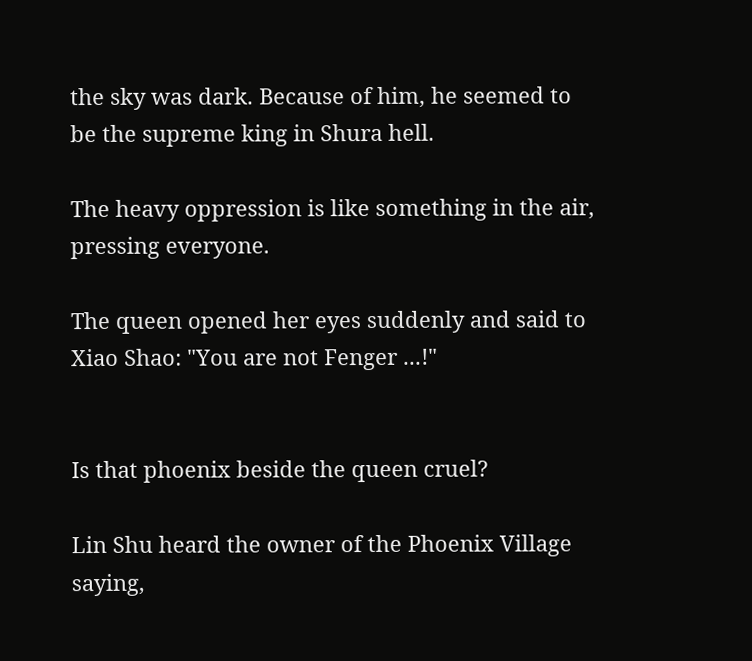the sky was dark. Because of him, he seemed to be the supreme king in Shura hell.

The heavy oppression is like something in the air, pressing everyone.

The queen opened her eyes suddenly and said to Xiao Shao: "You are not Fenger ...!"


Is that phoenix beside the queen cruel?

Lin Shu heard the owner of the Phoenix Village saying,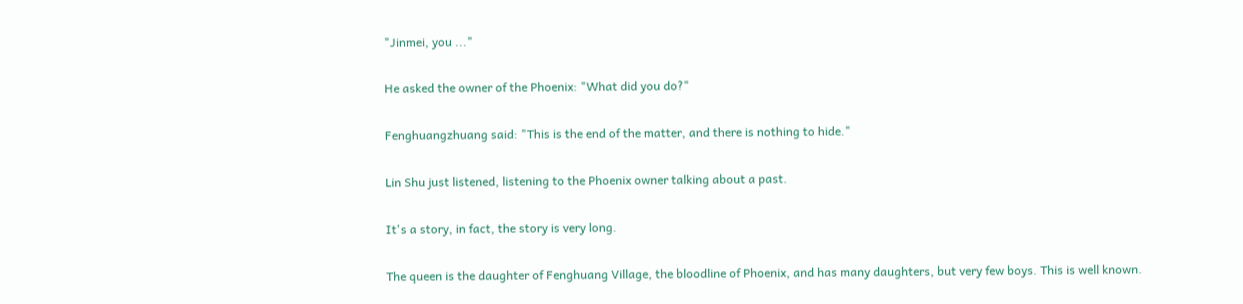"Jinmei, you ..."

He asked the owner of the Phoenix: "What did you do?"

Fenghuangzhuang said: "This is the end of the matter, and there is nothing to hide."

Lin Shu just listened, listening to the Phoenix owner talking about a past.

It's a story, in fact, the story is very long.

The queen is the daughter of Fenghuang Village, the bloodline of Phoenix, and has many daughters, but very few boys. This is well known.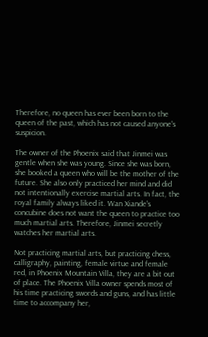Therefore, no queen has ever been born to the queen of the past, which has not caused anyone's suspicion.

The owner of the Phoenix said that Jinmei was gentle when she was young. Since she was born, she booked a queen who will be the mother of the future. She also only practiced her mind and did not intentionally exercise martial arts. In fact, the royal family always liked it. Wan Xiande's concubine does not want the queen to practice too much martial arts. Therefore, Jinmei secretly watches her martial arts.

Not practicing martial arts, but practicing chess, calligraphy, painting, female virtue and female red, in Phoenix Mountain Villa, they are a bit out of place. The Phoenix Villa owner spends most of his time practicing swords and guns, and has little time to accompany her,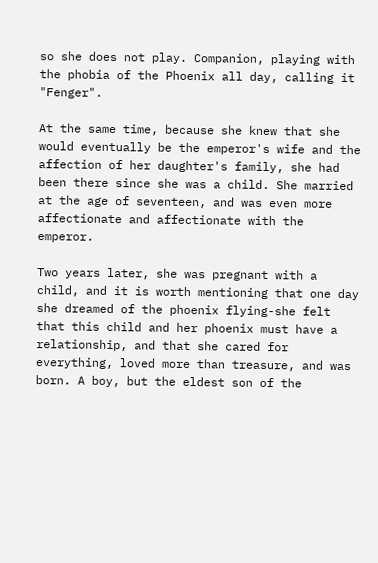so she does not play. Companion, playing with the phobia of the Phoenix all day, calling it "Fenger".

At the same time, because she knew that she would eventually be the emperor's wife and the affection of her daughter's family, she had been there since she was a child. She married at the age of seventeen, and was even more affectionate and affectionate with the emperor.

Two years later, she was pregnant with a child, and it is worth mentioning that one day she dreamed of the phoenix flying-she felt that this child and her phoenix must have a relationship, and that she cared for everything, loved more than treasure, and was born. A boy, but the eldest son of the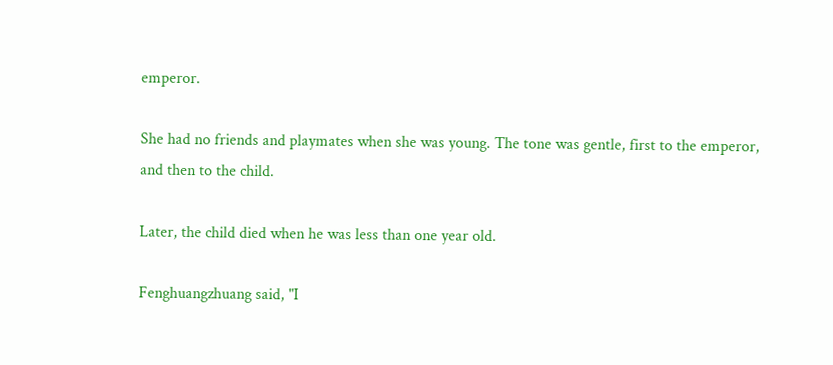emperor.

She had no friends and playmates when she was young. The tone was gentle, first to the emperor, and then to the child.

Later, the child died when he was less than one year old.

Fenghuangzhuang said, "I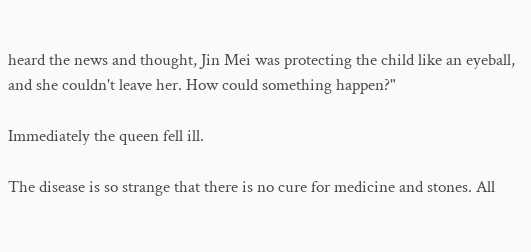heard the news and thought, Jin Mei was protecting the child like an eyeball, and she couldn't leave her. How could something happen?"

Immediately the queen fell ill.

The disease is so strange that there is no cure for medicine and stones. All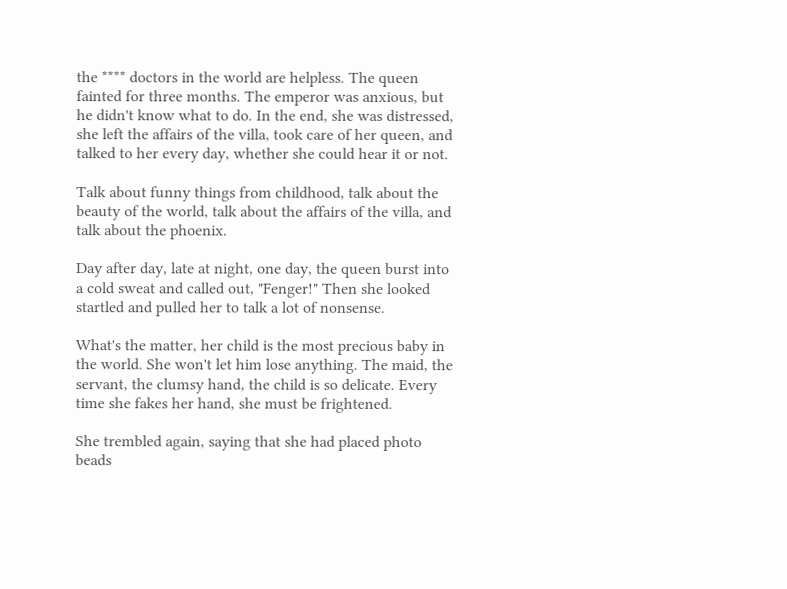the **** doctors in the world are helpless. The queen fainted for three months. The emperor was anxious, but he didn't know what to do. In the end, she was distressed, she left the affairs of the villa, took care of her queen, and talked to her every day, whether she could hear it or not.

Talk about funny things from childhood, talk about the beauty of the world, talk about the affairs of the villa, and talk about the phoenix.

Day after day, late at night, one day, the queen burst into a cold sweat and called out, "Fenger!" Then she looked startled and pulled her to talk a lot of nonsense.

What's the matter, her child is the most precious baby in the world. She won't let him lose anything. The maid, the servant, the clumsy hand, the child is so delicate. Every time she fakes her hand, she must be frightened.

She trembled again, saying that she had placed photo beads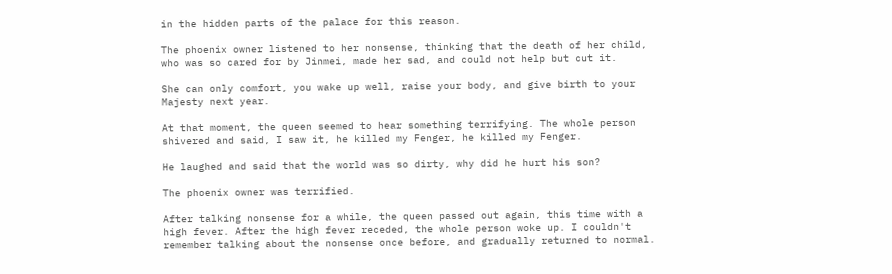in the hidden parts of the palace for this reason.

The phoenix owner listened to her nonsense, thinking that the death of her child, who was so cared for by Jinmei, made her sad, and could not help but cut it.

She can only comfort, you wake up well, raise your body, and give birth to your Majesty next year.

At that moment, the queen seemed to hear something terrifying. The whole person shivered and said, I saw it, he killed my Fenger, he killed my Fenger.

He laughed and said that the world was so dirty, why did he hurt his son?

The phoenix owner was terrified.

After talking nonsense for a while, the queen passed out again, this time with a high fever. After the high fever receded, the whole person woke up. I couldn't remember talking about the nonsense once before, and gradually returned to normal.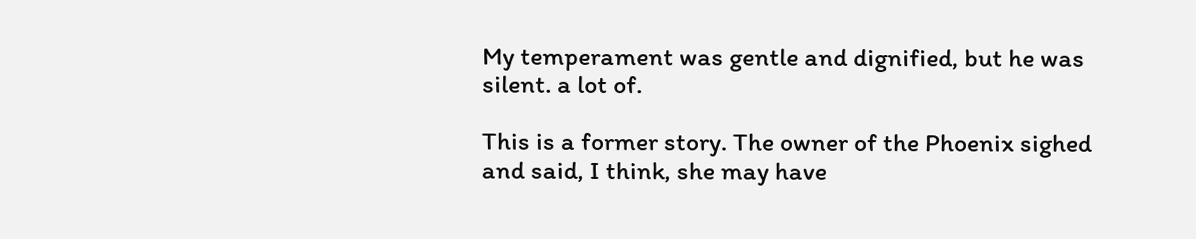My temperament was gentle and dignified, but he was silent. a lot of.

This is a former story. The owner of the Phoenix sighed and said, I think, she may have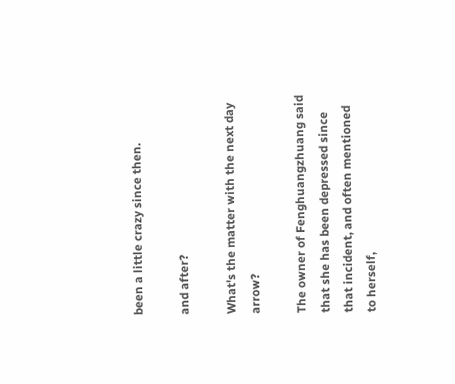been a little crazy since then.

and after?

What's the matter with the next day arrow?

The owner of Fenghuangzhuang said that she has been depressed since that incident, and often mentioned to herself,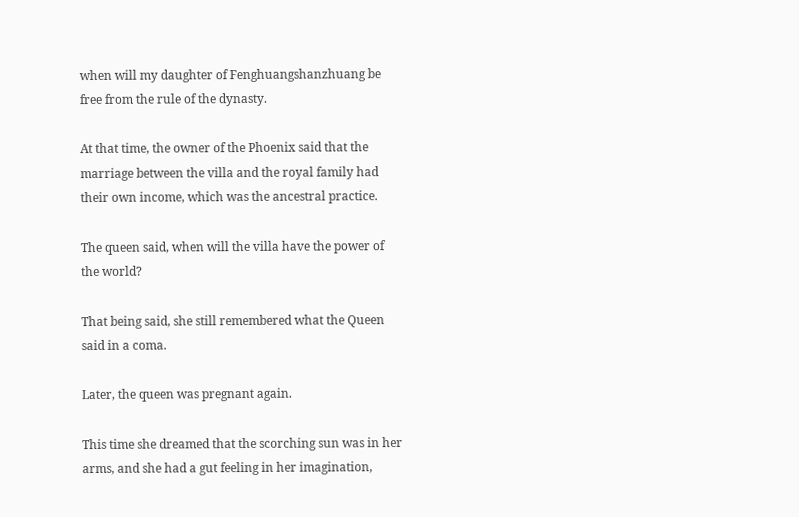when will my daughter of Fenghuangshanzhuang be free from the rule of the dynasty.

At that time, the owner of the Phoenix said that the marriage between the villa and the royal family had their own income, which was the ancestral practice.

The queen said, when will the villa have the power of the world?

That being said, she still remembered what the Queen said in a coma.

Later, the queen was pregnant again.

This time she dreamed that the scorching sun was in her arms, and she had a gut feeling in her imagination,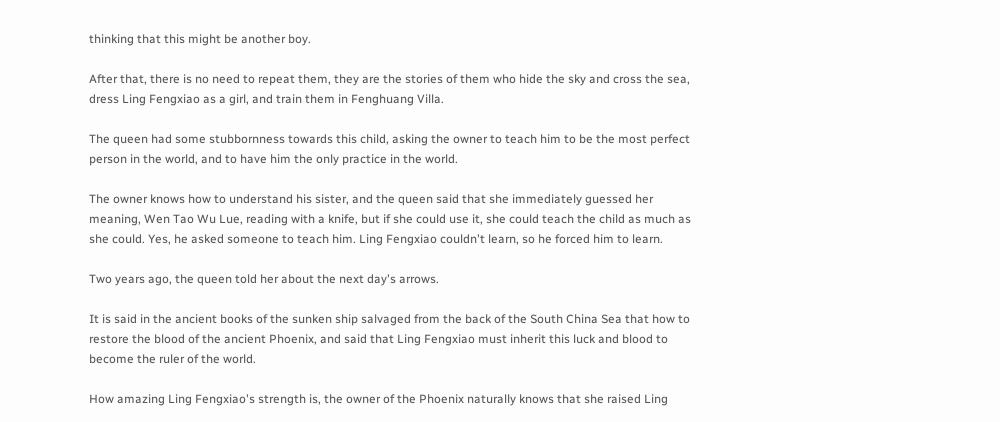thinking that this might be another boy.

After that, there is no need to repeat them, they are the stories of them who hide the sky and cross the sea, dress Ling Fengxiao as a girl, and train them in Fenghuang Villa.

The queen had some stubbornness towards this child, asking the owner to teach him to be the most perfect person in the world, and to have him the only practice in the world.

The owner knows how to understand his sister, and the queen said that she immediately guessed her meaning, Wen Tao Wu Lue, reading with a knife, but if she could use it, she could teach the child as much as she could. Yes, he asked someone to teach him. Ling Fengxiao couldn't learn, so he forced him to learn.

Two years ago, the queen told her about the next day's arrows.

It is said in the ancient books of the sunken ship salvaged from the back of the South China Sea that how to restore the blood of the ancient Phoenix, and said that Ling Fengxiao must inherit this luck and blood to become the ruler of the world.

How amazing Ling Fengxiao's strength is, the owner of the Phoenix naturally knows that she raised Ling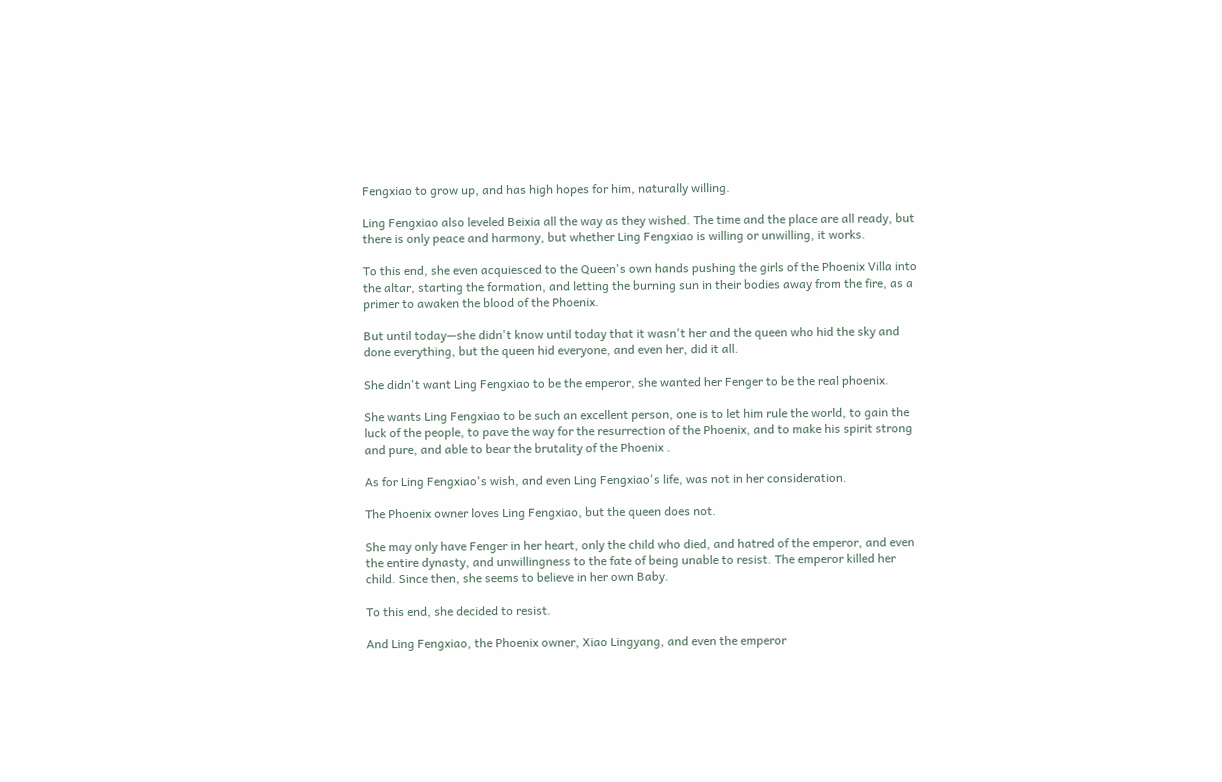Fengxiao to grow up, and has high hopes for him, naturally willing.

Ling Fengxiao also leveled Beixia all the way as they wished. The time and the place are all ready, but there is only peace and harmony, but whether Ling Fengxiao is willing or unwilling, it works.

To this end, she even acquiesced to the Queen's own hands pushing the girls of the Phoenix Villa into the altar, starting the formation, and letting the burning sun in their bodies away from the fire, as a primer to awaken the blood of the Phoenix.

But until today—she didn't know until today that it wasn't her and the queen who hid the sky and done everything, but the queen hid everyone, and even her, did it all.

She didn't want Ling Fengxiao to be the emperor, she wanted her Fenger to be the real phoenix.

She wants Ling Fengxiao to be such an excellent person, one is to let him rule the world, to gain the luck of the people, to pave the way for the resurrection of the Phoenix, and to make his spirit strong and pure, and able to bear the brutality of the Phoenix .

As for Ling Fengxiao's wish, and even Ling Fengxiao's life, was not in her consideration.

The Phoenix owner loves Ling Fengxiao, but the queen does not.

She may only have Fenger in her heart, only the child who died, and hatred of the emperor, and even the entire dynasty, and unwillingness to the fate of being unable to resist. The emperor killed her child. Since then, she seems to believe in her own Baby.

To this end, she decided to resist.

And Ling Fengxiao, the Phoenix owner, Xiao Lingyang, and even the emperor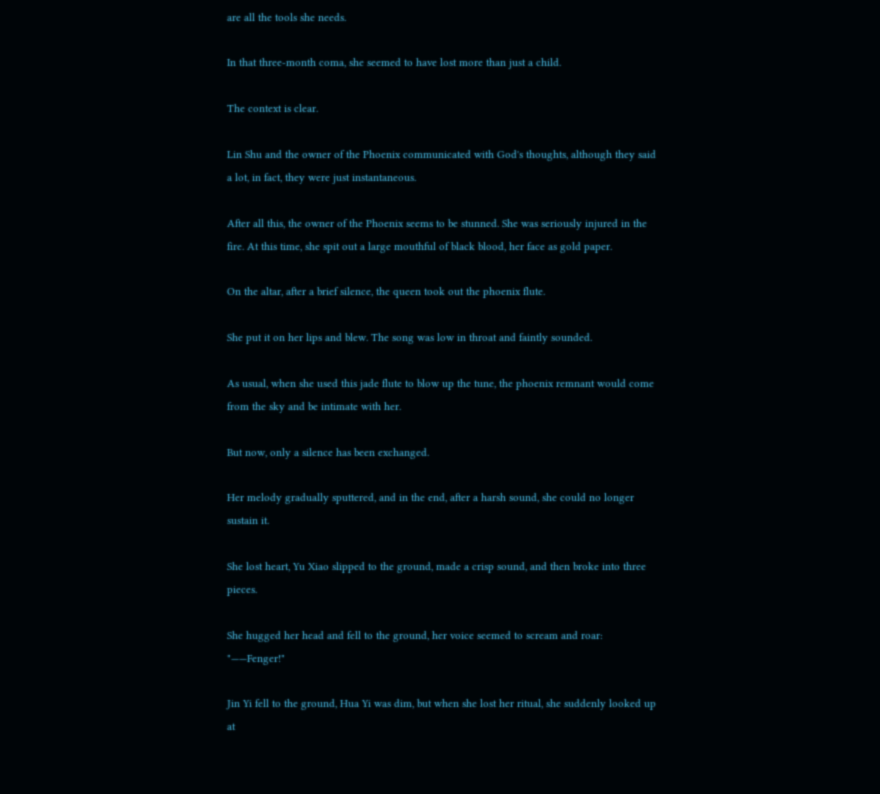are all the tools she needs.

In that three-month coma, she seemed to have lost more than just a child.

The context is clear.

Lin Shu and the owner of the Phoenix communicated with God's thoughts, although they said a lot, in fact, they were just instantaneous.

After all this, the owner of the Phoenix seems to be stunned. She was seriously injured in the fire. At this time, she spit out a large mouthful of black blood, her face as gold paper.

On the altar, after a brief silence, the queen took out the phoenix flute.

She put it on her lips and blew. The song was low in throat and faintly sounded.

As usual, when she used this jade flute to blow up the tune, the phoenix remnant would come from the sky and be intimate with her.

But now, only a silence has been exchanged.

Her melody gradually sputtered, and in the end, after a harsh sound, she could no longer sustain it.

She lost heart, Yu Xiao slipped to the ground, made a crisp sound, and then broke into three pieces.

She hugged her head and fell to the ground, her voice seemed to scream and roar: "——Fenger!"

Jin Yi fell to the ground, Hua Yi was dim, but when she lost her ritual, she suddenly looked up at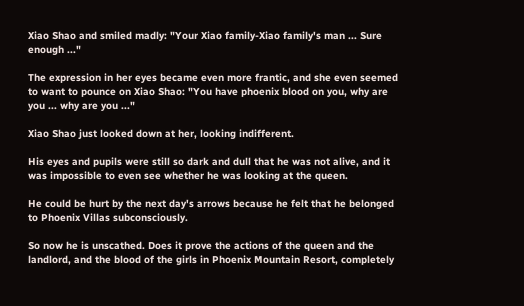Xiao Shao and smiled madly: "Your Xiao family-Xiao family's man ... Sure enough ..."

The expression in her eyes became even more frantic, and she even seemed to want to pounce on Xiao Shao: "You have phoenix blood on you, why are you ... why are you ..."

Xiao Shao just looked down at her, looking indifferent.

His eyes and pupils were still so dark and dull that he was not alive, and it was impossible to even see whether he was looking at the queen.

He could be hurt by the next day's arrows because he felt that he belonged to Phoenix Villas subconsciously.

So now he is unscathed. Does it prove the actions of the queen and the landlord, and the blood of the girls in Phoenix Mountain Resort, completely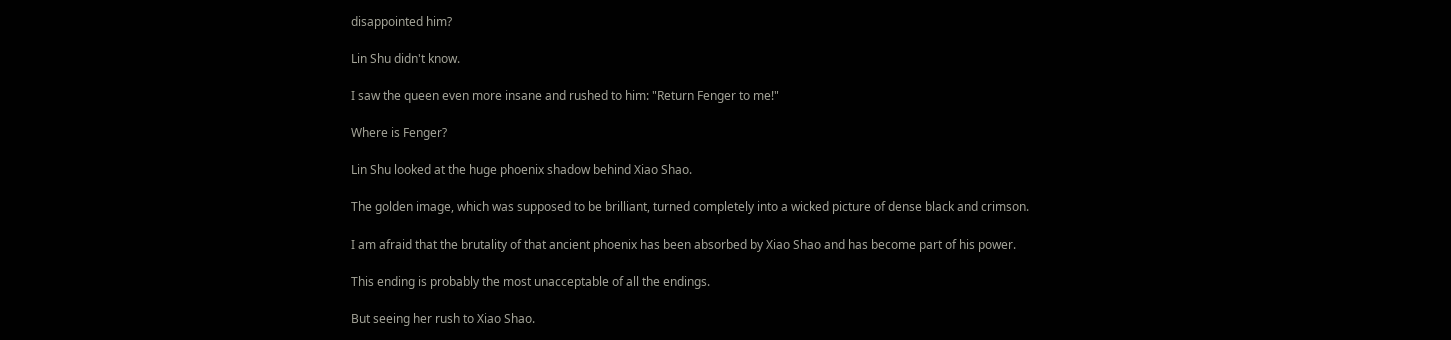disappointed him?

Lin Shu didn't know.

I saw the queen even more insane and rushed to him: "Return Fenger to me!"

Where is Fenger?

Lin Shu looked at the huge phoenix shadow behind Xiao Shao.

The golden image, which was supposed to be brilliant, turned completely into a wicked picture of dense black and crimson.

I am afraid that the brutality of that ancient phoenix has been absorbed by Xiao Shao and has become part of his power.

This ending is probably the most unacceptable of all the endings.

But seeing her rush to Xiao Shao.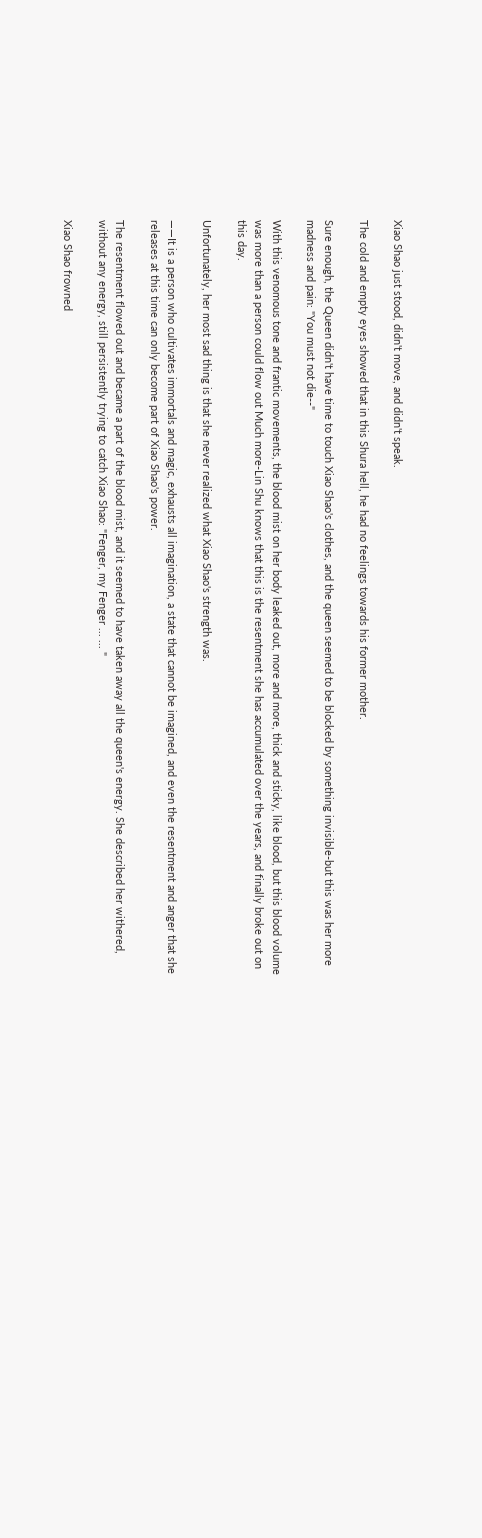Xiao Shao just stood, didn't move, and didn't speak.

The cold and empty eyes showed that in this Shura hell, he had no feelings towards his former mother.

Sure enough, the Queen didn't have time to touch Xiao Shao's clothes, and the queen seemed to be blocked by something invisible-but this was her more madness and pain: "You must not die--"

With this venomous tone and frantic movements, the blood mist on her body leaked out, more and more, thick and sticky, like blood, but this blood volume was more than a person could flow out Much more-Lin Shu knows that this is the resentment she has accumulated over the years, and finally broke out on this day.

Unfortunately, her most sad thing is that she never realized what Xiao Shao's strength was.

——It is a person who cultivates immortals and magic, exhausts all imagination, a state that cannot be imagined, and even the resentment and anger that she releases at this time can only become part of Xiao Shao's power.

The resentment flowed out and became a part of the blood mist, and it seemed to have taken away all the queen's energy. She described her withered, without any energy, still persistently trying to catch Xiao Shao: "Fenger, my Fenger ... ... "

Xiao Shao frowned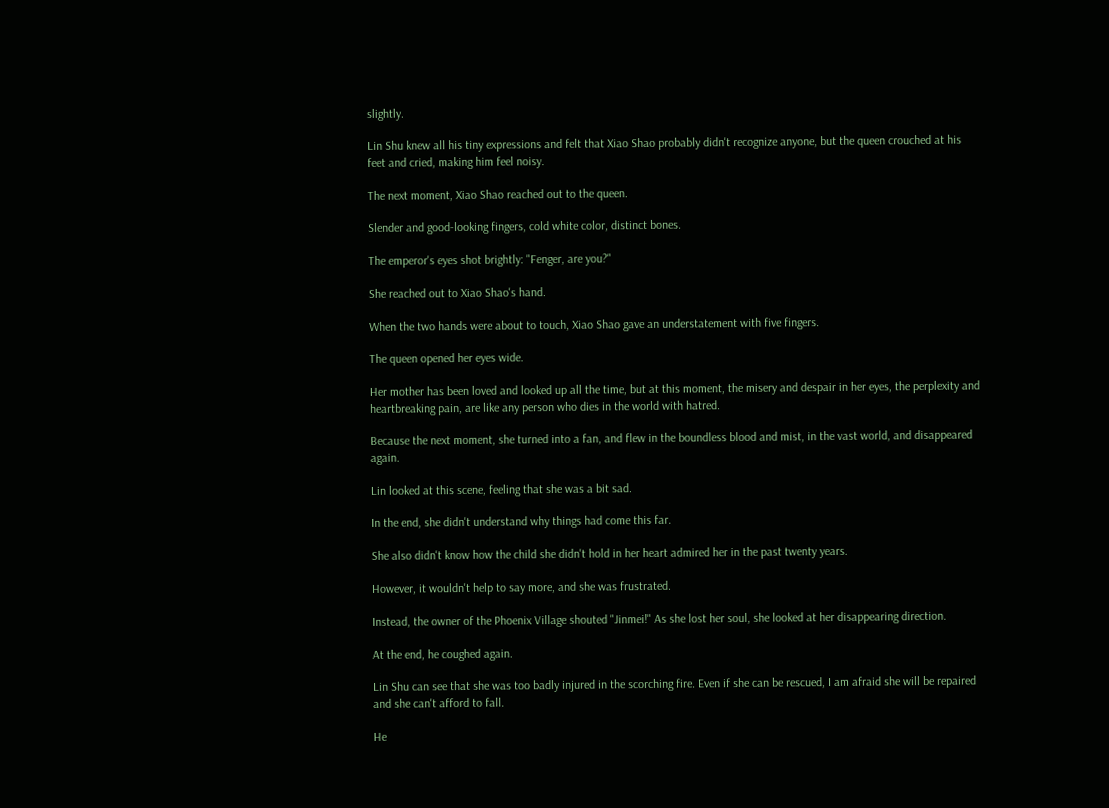slightly.

Lin Shu knew all his tiny expressions and felt that Xiao Shao probably didn't recognize anyone, but the queen crouched at his feet and cried, making him feel noisy.

The next moment, Xiao Shao reached out to the queen.

Slender and good-looking fingers, cold white color, distinct bones.

The emperor's eyes shot brightly: "Fenger, are you?"

She reached out to Xiao Shao's hand.

When the two hands were about to touch, Xiao Shao gave an understatement with five fingers.

The queen opened her eyes wide.

Her mother has been loved and looked up all the time, but at this moment, the misery and despair in her eyes, the perplexity and heartbreaking pain, are like any person who dies in the world with hatred.

Because the next moment, she turned into a fan, and flew in the boundless blood and mist, in the vast world, and disappeared again.

Lin looked at this scene, feeling that she was a bit sad.

In the end, she didn't understand why things had come this far.

She also didn't know how the child she didn't hold in her heart admired her in the past twenty years.

However, it wouldn't help to say more, and she was frustrated.

Instead, the owner of the Phoenix Village shouted "Jinmei!" As she lost her soul, she looked at her disappearing direction.

At the end, he coughed again.

Lin Shu can see that she was too badly injured in the scorching fire. Even if she can be rescued, I am afraid she will be repaired and she can't afford to fall.

He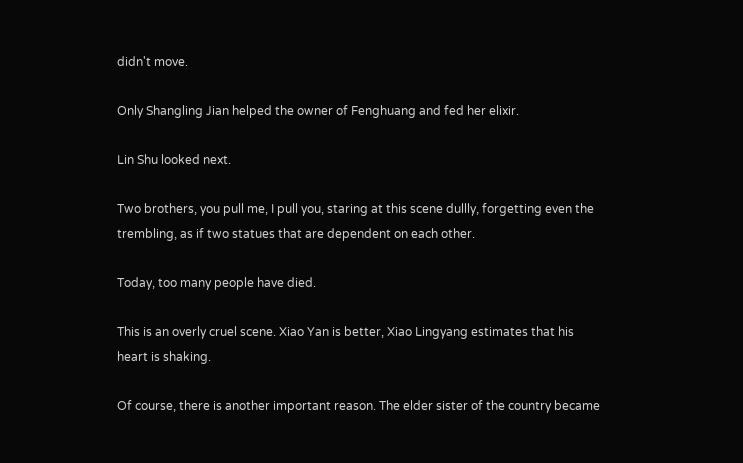didn't move.

Only Shangling Jian helped the owner of Fenghuang and fed her elixir.

Lin Shu looked next.

Two brothers, you pull me, I pull you, staring at this scene dullly, forgetting even the trembling, as if two statues that are dependent on each other.

Today, too many people have died.

This is an overly cruel scene. Xiao Yan is better, Xiao Lingyang estimates that his heart is shaking.

Of course, there is another important reason. The elder sister of the country became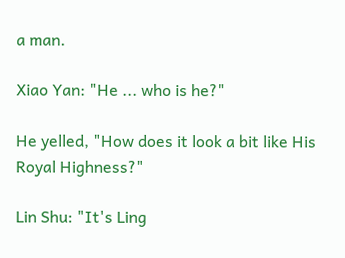a man.

Xiao Yan: "He ... who is he?"

He yelled, "How does it look a bit like His Royal Highness?"

Lin Shu: "It's Ling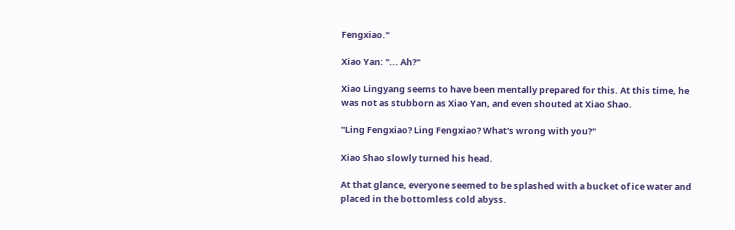Fengxiao."

Xiao Yan: "... Ah?"

Xiao Lingyang seems to have been mentally prepared for this. At this time, he was not as stubborn as Xiao Yan, and even shouted at Xiao Shao.

"Ling Fengxiao? Ling Fengxiao? What's wrong with you?"

Xiao Shao slowly turned his head.

At that glance, everyone seemed to be splashed with a bucket of ice water and placed in the bottomless cold abyss.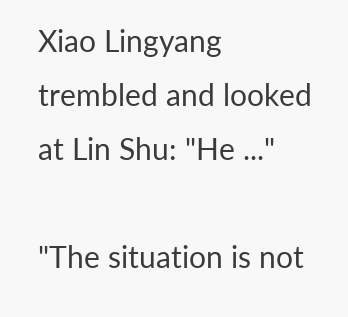Xiao Lingyang trembled and looked at Lin Shu: "He ..."

"The situation is not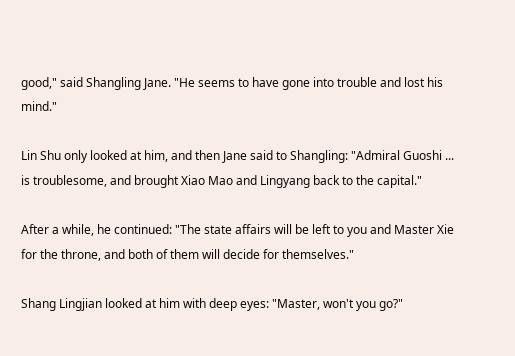good," said Shangling Jane. "He seems to have gone into trouble and lost his mind."

Lin Shu only looked at him, and then Jane said to Shangling: "Admiral Guoshi ... is troublesome, and brought Xiao Mao and Lingyang back to the capital."

After a while, he continued: "The state affairs will be left to you and Master Xie for the throne, and both of them will decide for themselves."

Shang Lingjian looked at him with deep eyes: "Master, won't you go?"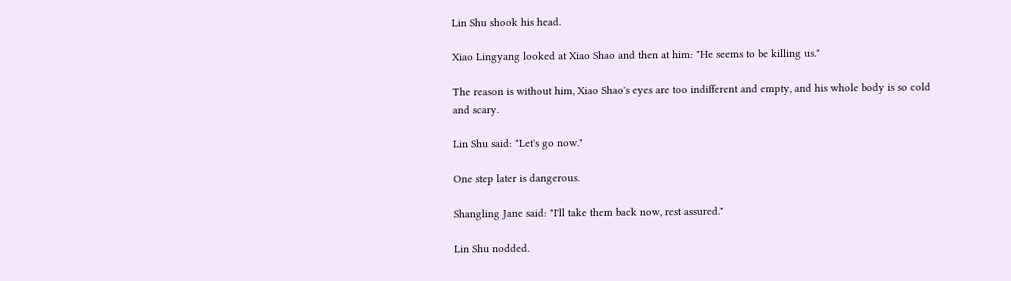Lin Shu shook his head.

Xiao Lingyang looked at Xiao Shao and then at him: "He seems to be killing us."

The reason is without him, Xiao Shao's eyes are too indifferent and empty, and his whole body is so cold and scary.

Lin Shu said: "Let's go now."

One step later is dangerous.

Shangling Jane said: "I'll take them back now, rest assured."

Lin Shu nodded.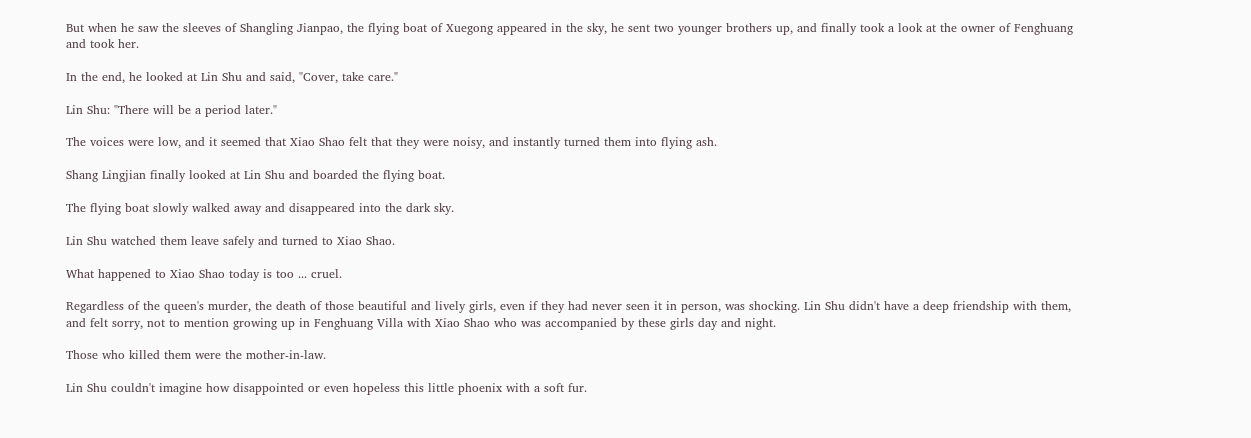But when he saw the sleeves of Shangling Jianpao, the flying boat of Xuegong appeared in the sky, he sent two younger brothers up, and finally took a look at the owner of Fenghuang and took her.

In the end, he looked at Lin Shu and said, "Cover, take care."

Lin Shu: "There will be a period later."

The voices were low, and it seemed that Xiao Shao felt that they were noisy, and instantly turned them into flying ash.

Shang Lingjian finally looked at Lin Shu and boarded the flying boat.

The flying boat slowly walked away and disappeared into the dark sky.

Lin Shu watched them leave safely and turned to Xiao Shao.

What happened to Xiao Shao today is too ... cruel.

Regardless of the queen's murder, the death of those beautiful and lively girls, even if they had never seen it in person, was shocking. Lin Shu didn't have a deep friendship with them, and felt sorry, not to mention growing up in Fenghuang Villa with Xiao Shao who was accompanied by these girls day and night.

Those who killed them were the mother-in-law.

Lin Shu couldn't imagine how disappointed or even hopeless this little phoenix with a soft fur.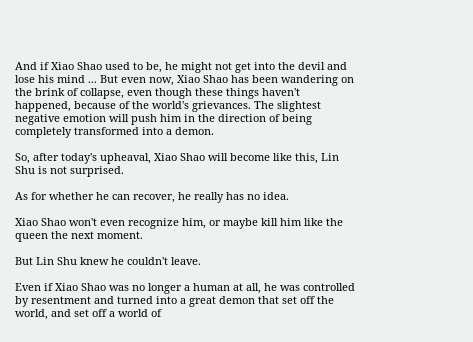And if Xiao Shao used to be, he might not get into the devil and lose his mind ... But even now, Xiao Shao has been wandering on the brink of collapse, even though these things haven't happened, because of the world's grievances. The slightest negative emotion will push him in the direction of being completely transformed into a demon.

So, after today's upheaval, Xiao Shao will become like this, Lin Shu is not surprised.

As for whether he can recover, he really has no idea.

Xiao Shao won't even recognize him, or maybe kill him like the queen the next moment.

But Lin Shu knew he couldn't leave.

Even if Xiao Shao was no longer a human at all, he was controlled by resentment and turned into a great demon that set off the world, and set off a world of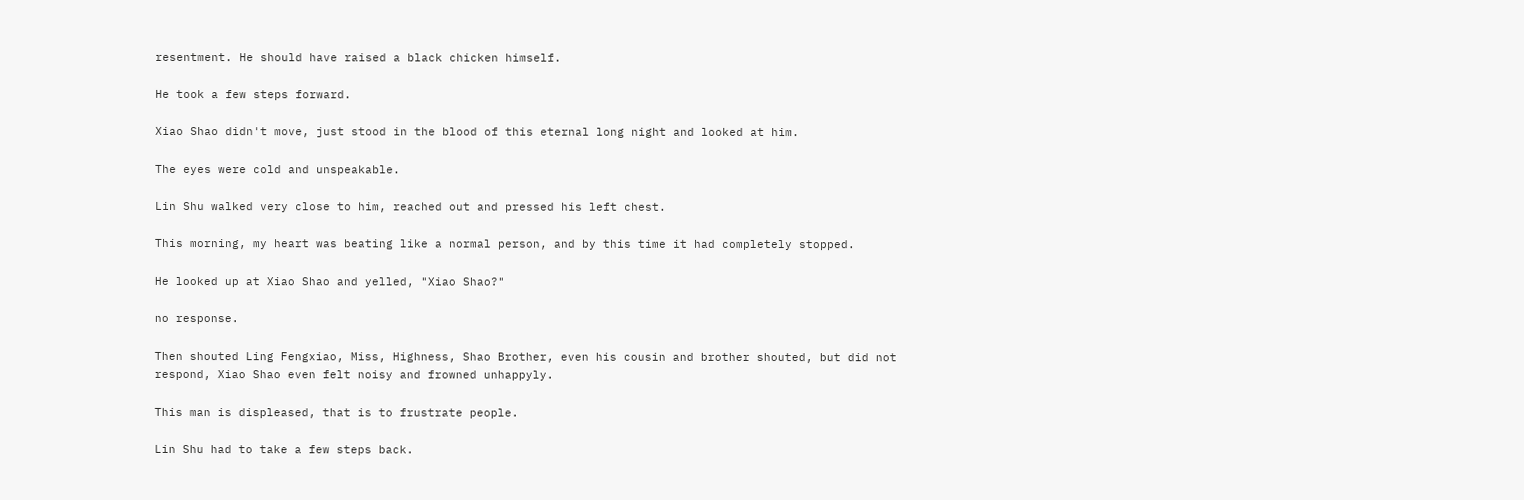resentment. He should have raised a black chicken himself.

He took a few steps forward.

Xiao Shao didn't move, just stood in the blood of this eternal long night and looked at him.

The eyes were cold and unspeakable.

Lin Shu walked very close to him, reached out and pressed his left chest.

This morning, my heart was beating like a normal person, and by this time it had completely stopped.

He looked up at Xiao Shao and yelled, "Xiao Shao?"

no response.

Then shouted Ling Fengxiao, Miss, Highness, Shao Brother, even his cousin and brother shouted, but did not respond, Xiao Shao even felt noisy and frowned unhappyly.

This man is displeased, that is to frustrate people.

Lin Shu had to take a few steps back.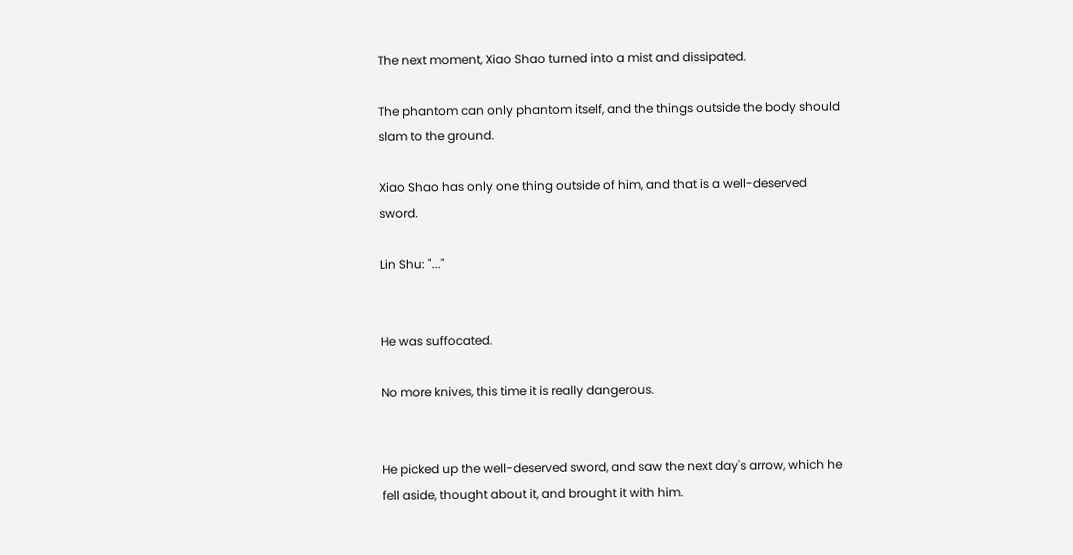The next moment, Xiao Shao turned into a mist and dissipated.

The phantom can only phantom itself, and the things outside the body should slam to the ground.

Xiao Shao has only one thing outside of him, and that is a well-deserved sword.

Lin Shu: "..."


He was suffocated.

No more knives, this time it is really dangerous.


He picked up the well-deserved sword, and saw the next day's arrow, which he fell aside, thought about it, and brought it with him.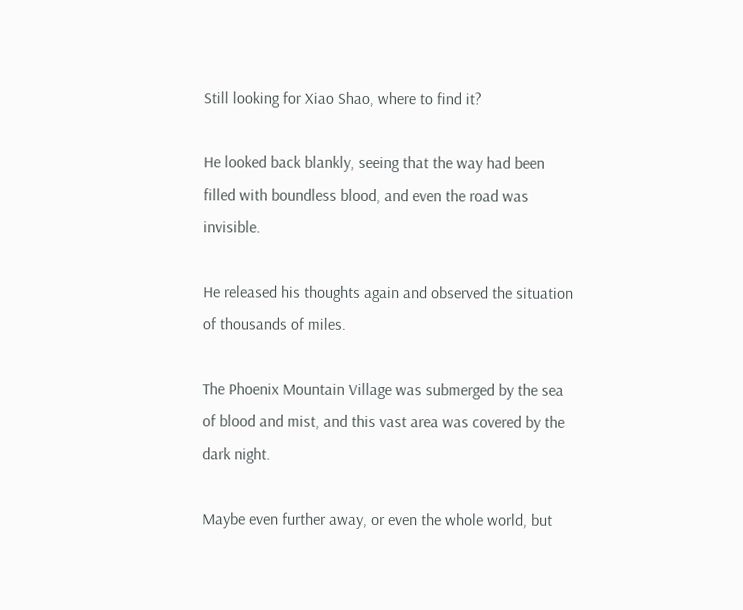Still looking for Xiao Shao, where to find it?

He looked back blankly, seeing that the way had been filled with boundless blood, and even the road was invisible.

He released his thoughts again and observed the situation of thousands of miles.

The Phoenix Mountain Village was submerged by the sea of blood and mist, and this vast area was covered by the dark night.

Maybe even further away, or even the whole world, but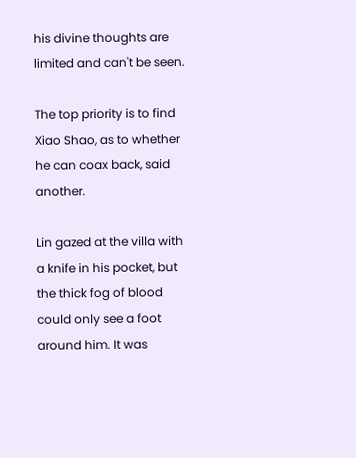his divine thoughts are limited and can't be seen.

The top priority is to find Xiao Shao, as to whether he can coax back, said another.

Lin gazed at the villa with a knife in his pocket, but the thick fog of blood could only see a foot around him. It was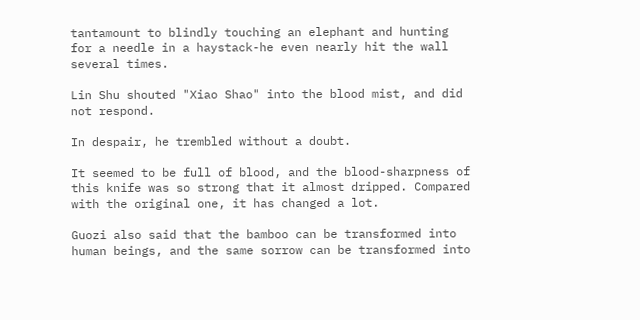tantamount to blindly touching an elephant and hunting for a needle in a haystack-he even nearly hit the wall several times.

Lin Shu shouted "Xiao Shao" into the blood mist, and did not respond.

In despair, he trembled without a doubt.

It seemed to be full of blood, and the blood-sharpness of this knife was so strong that it almost dripped. Compared with the original one, it has changed a lot.

Guozi also said that the bamboo can be transformed into human beings, and the same sorrow can be transformed into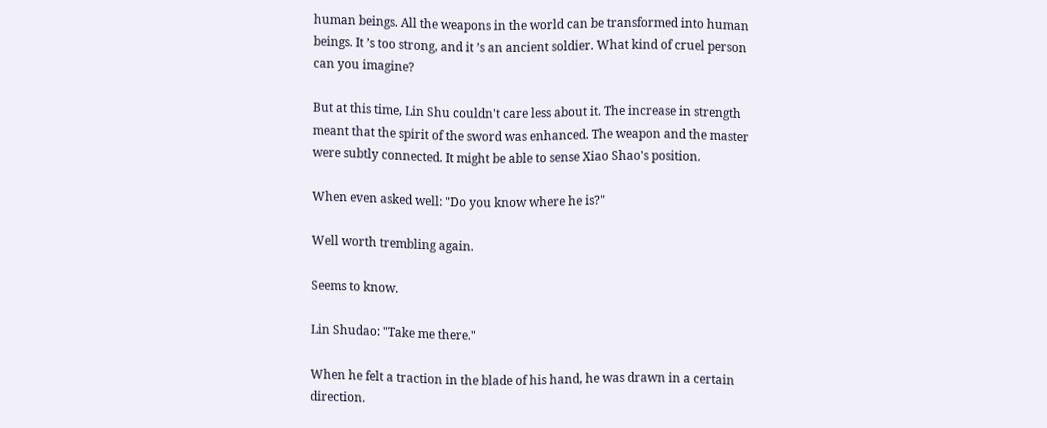human beings. All the weapons in the world can be transformed into human beings. It ’s too strong, and it ’s an ancient soldier. What kind of cruel person can you imagine?

But at this time, Lin Shu couldn't care less about it. The increase in strength meant that the spirit of the sword was enhanced. The weapon and the master were subtly connected. It might be able to sense Xiao Shao's position.

When even asked well: "Do you know where he is?"

Well worth trembling again.

Seems to know.

Lin Shudao: "Take me there."

When he felt a traction in the blade of his hand, he was drawn in a certain direction.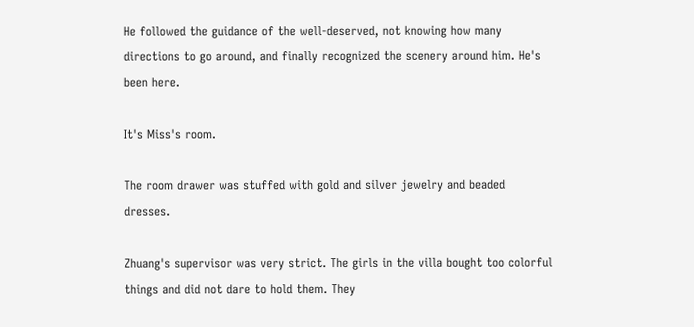He followed the guidance of the well-deserved, not knowing how many directions to go around, and finally recognized the scenery around him. He's been here.

It's Miss's room.

The room drawer was stuffed with gold and silver jewelry and beaded dresses.

Zhuang's supervisor was very strict. The girls in the villa bought too colorful things and did not dare to hold them. They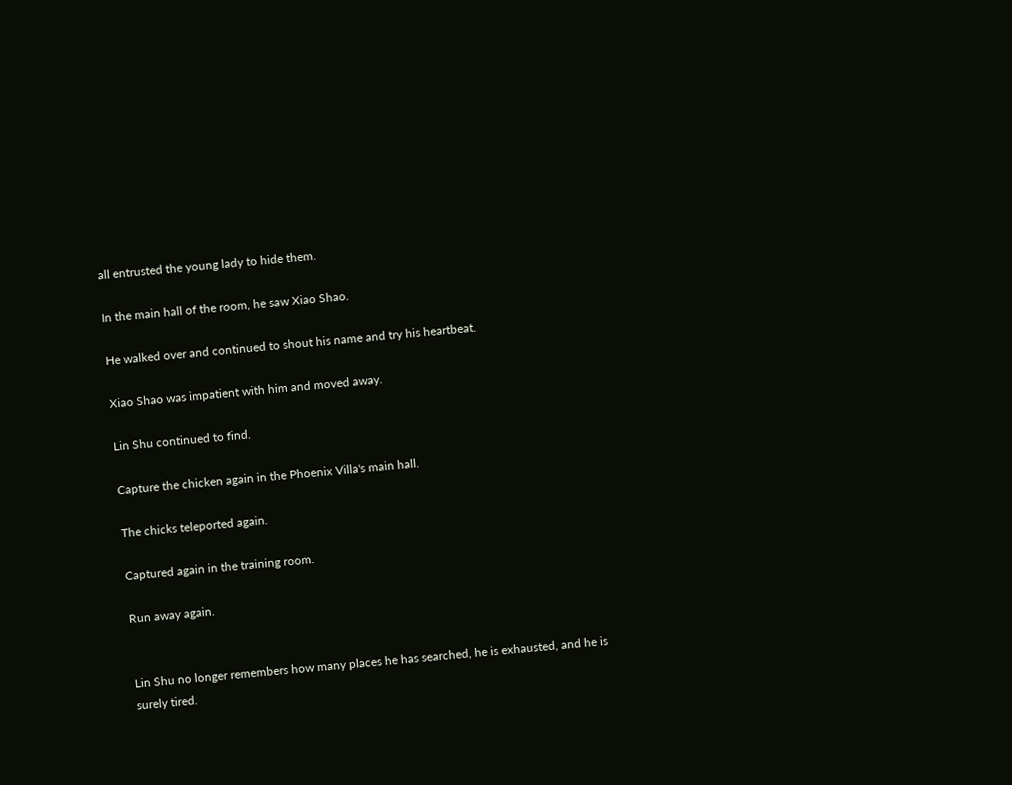all entrusted the young lady to hide them.

In the main hall of the room, he saw Xiao Shao.

He walked over and continued to shout his name and try his heartbeat.

Xiao Shao was impatient with him and moved away.

Lin Shu continued to find.

Capture the chicken again in the Phoenix Villa's main hall.

The chicks teleported again.

Captured again in the training room.

Run away again.


Lin Shu no longer remembers how many places he has searched, he is exhausted, and he is surely tired.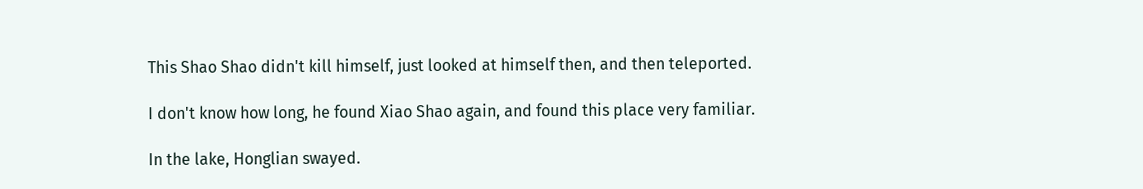This Shao Shao didn't kill himself, just looked at himself then, and then teleported.

I don't know how long, he found Xiao Shao again, and found this place very familiar.

In the lake, Honglian swayed.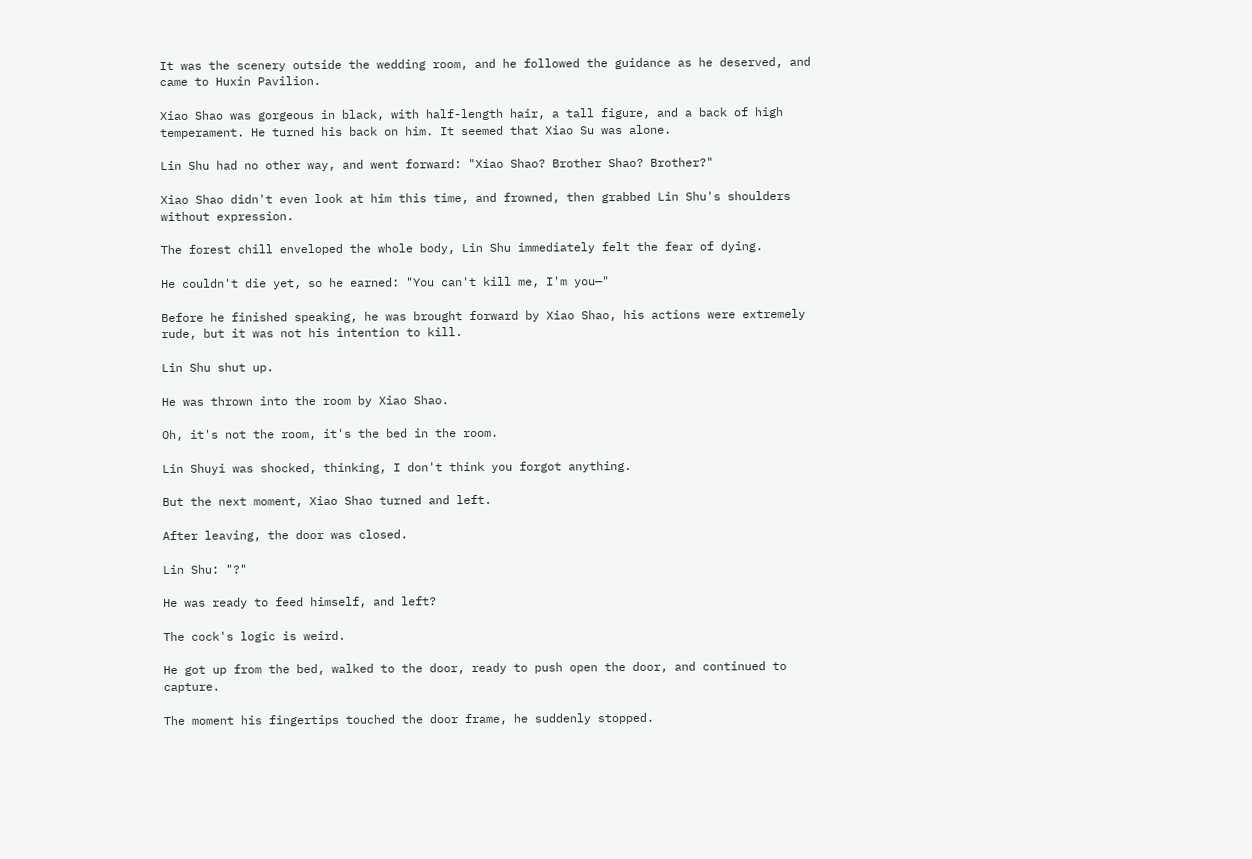It was the scenery outside the wedding room, and he followed the guidance as he deserved, and came to Huxin Pavilion.

Xiao Shao was gorgeous in black, with half-length hair, a tall figure, and a back of high temperament. He turned his back on him. It seemed that Xiao Su was alone.

Lin Shu had no other way, and went forward: "Xiao Shao? Brother Shao? Brother?"

Xiao Shao didn't even look at him this time, and frowned, then grabbed Lin Shu's shoulders without expression.

The forest chill enveloped the whole body, Lin Shu immediately felt the fear of dying.

He couldn't die yet, so he earned: "You can't kill me, I'm you—"

Before he finished speaking, he was brought forward by Xiao Shao, his actions were extremely rude, but it was not his intention to kill.

Lin Shu shut up.

He was thrown into the room by Xiao Shao.

Oh, it's not the room, it's the bed in the room.

Lin Shuyi was shocked, thinking, I don't think you forgot anything.

But the next moment, Xiao Shao turned and left.

After leaving, the door was closed.

Lin Shu: "?"

He was ready to feed himself, and left?

The cock's logic is weird.

He got up from the bed, walked to the door, ready to push open the door, and continued to capture.

The moment his fingertips touched the door frame, he suddenly stopped.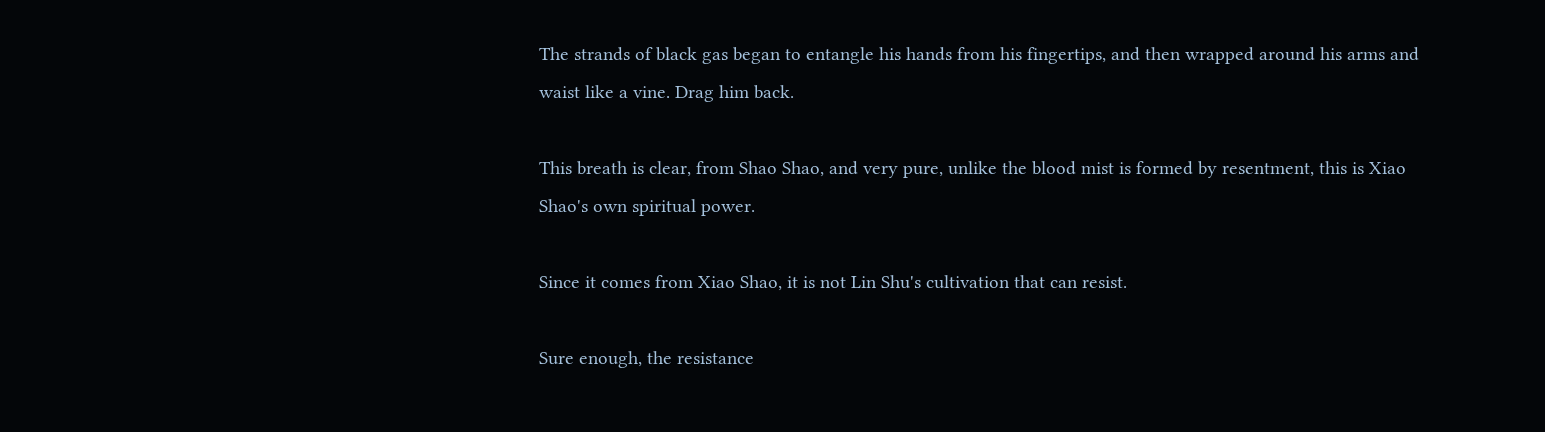The strands of black gas began to entangle his hands from his fingertips, and then wrapped around his arms and waist like a vine. Drag him back.

This breath is clear, from Shao Shao, and very pure, unlike the blood mist is formed by resentment, this is Xiao Shao's own spiritual power.

Since it comes from Xiao Shao, it is not Lin Shu's cultivation that can resist.

Sure enough, the resistance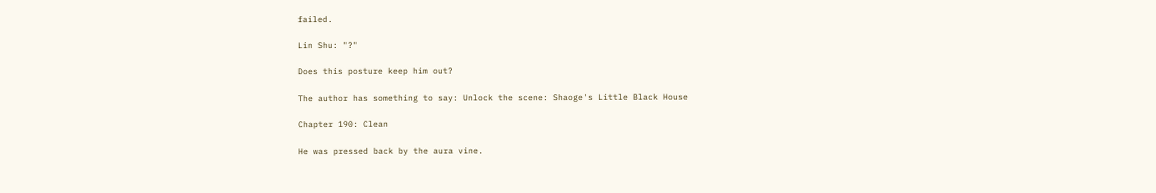failed.

Lin Shu: "?"

Does this posture keep him out?

The author has something to say: Unlock the scene: Shaoge's Little Black House

Chapter 190: Clean

He was pressed back by the aura vine.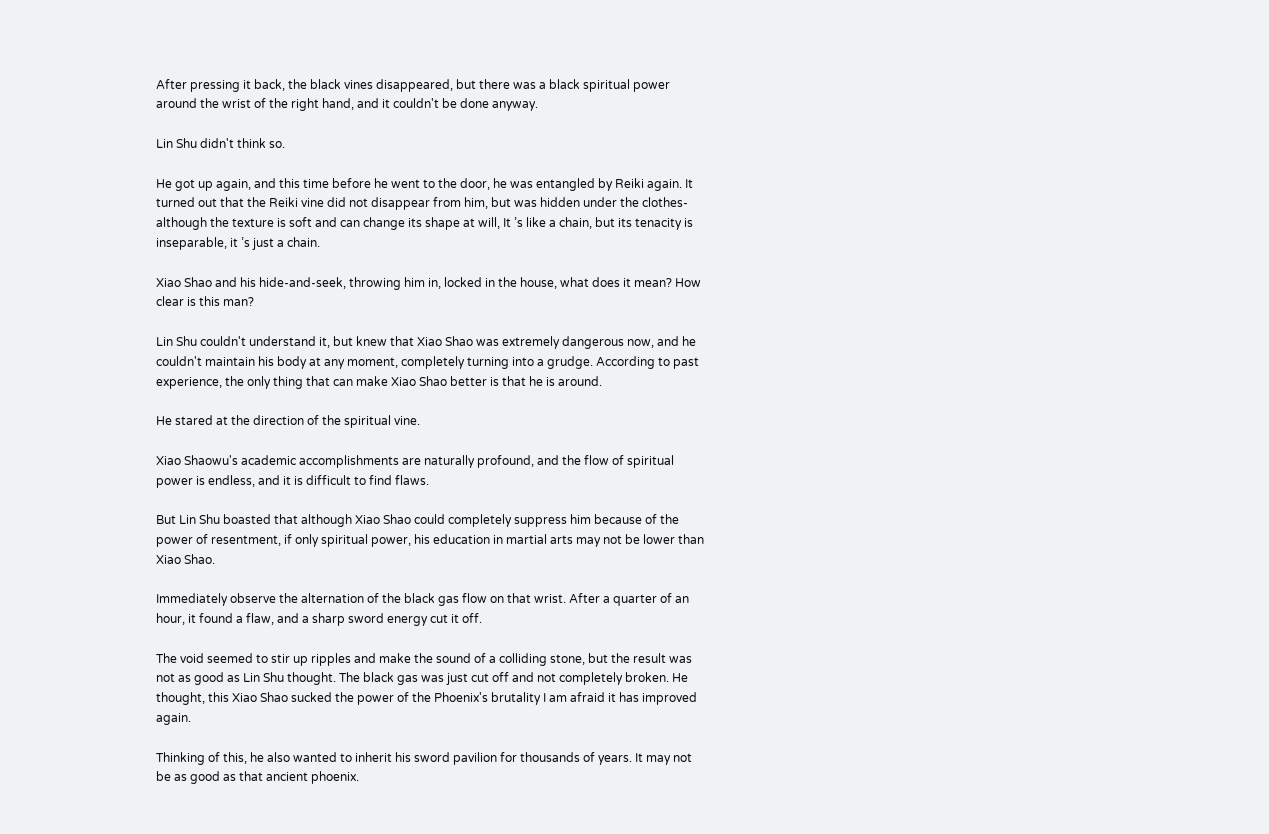After pressing it back, the black vines disappeared, but there was a black spiritual power around the wrist of the right hand, and it couldn't be done anyway.

Lin Shu didn't think so.

He got up again, and this time before he went to the door, he was entangled by Reiki again. It turned out that the Reiki vine did not disappear from him, but was hidden under the clothes-although the texture is soft and can change its shape at will, It ’s like a chain, but its tenacity is inseparable, it ’s just a chain.

Xiao Shao and his hide-and-seek, throwing him in, locked in the house, what does it mean? How clear is this man?

Lin Shu couldn't understand it, but knew that Xiao Shao was extremely dangerous now, and he couldn't maintain his body at any moment, completely turning into a grudge. According to past experience, the only thing that can make Xiao Shao better is that he is around.

He stared at the direction of the spiritual vine.

Xiao Shaowu's academic accomplishments are naturally profound, and the flow of spiritual power is endless, and it is difficult to find flaws.

But Lin Shu boasted that although Xiao Shao could completely suppress him because of the power of resentment, if only spiritual power, his education in martial arts may not be lower than Xiao Shao.

Immediately observe the alternation of the black gas flow on that wrist. After a quarter of an hour, it found a flaw, and a sharp sword energy cut it off.

The void seemed to stir up ripples and make the sound of a colliding stone, but the result was not as good as Lin Shu thought. The black gas was just cut off and not completely broken. He thought, this Xiao Shao sucked the power of the Phoenix's brutality I am afraid it has improved again.

Thinking of this, he also wanted to inherit his sword pavilion for thousands of years. It may not be as good as that ancient phoenix.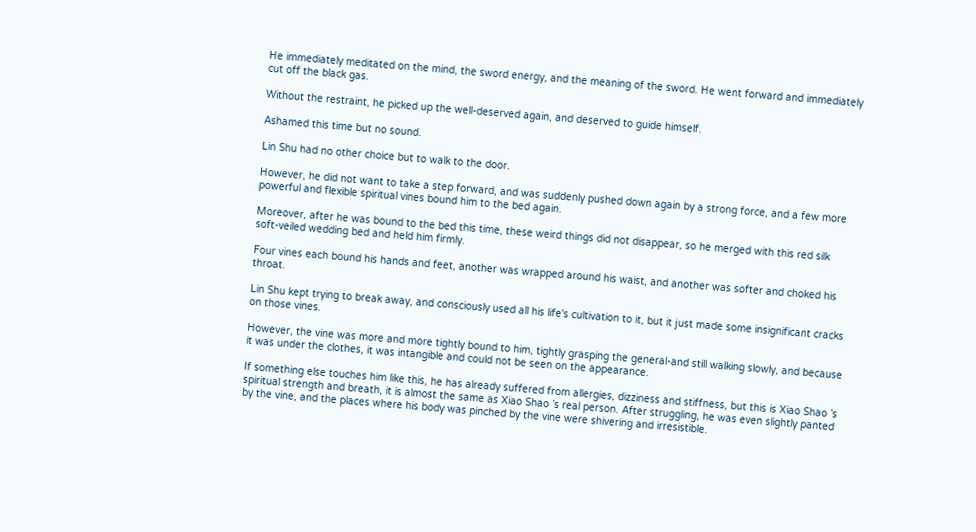He immediately meditated on the mind, the sword energy, and the meaning of the sword. He went forward and immediately cut off the black gas.

Without the restraint, he picked up the well-deserved again, and deserved to guide himself.

Ashamed this time but no sound.

Lin Shu had no other choice but to walk to the door.

However, he did not want to take a step forward, and was suddenly pushed down again by a strong force, and a few more powerful and flexible spiritual vines bound him to the bed again.

Moreover, after he was bound to the bed this time, these weird things did not disappear, so he merged with this red silk soft-veiled wedding bed and held him firmly.

Four vines each bound his hands and feet, another was wrapped around his waist, and another was softer and choked his throat.

Lin Shu kept trying to break away, and consciously used all his life's cultivation to it, but it just made some insignificant cracks on those vines.

However, the vine was more and more tightly bound to him, tightly grasping the general-and still walking slowly, and because it was under the clothes, it was intangible and could not be seen on the appearance.

If something else touches him like this, he has already suffered from allergies, dizziness and stiffness, but this is Xiao Shao ’s spiritual strength and breath, it is almost the same as Xiao Shao ’s real person. After struggling, he was even slightly panted by the vine, and the places where his body was pinched by the vine were shivering and irresistible.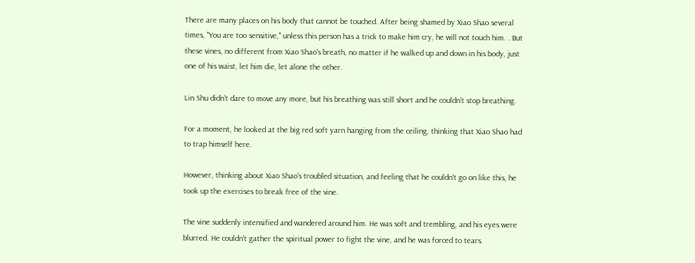There are many places on his body that cannot be touched. After being shamed by Xiao Shao several times, "You are too sensitive," unless this person has a trick to make him cry, he will not touch him. . But these vines, no different from Xiao Shao's breath, no matter if he walked up and down in his body, just one of his waist, let him die, let alone the other.

Lin Shu didn't dare to move any more, but his breathing was still short and he couldn't stop breathing.

For a moment, he looked at the big red soft yarn hanging from the ceiling, thinking that Xiao Shao had to trap himself here.

However, thinking about Xiao Shao's troubled situation, and feeling that he couldn't go on like this, he took up the exercises to break free of the vine.

The vine suddenly intensified and wandered around him. He was soft and trembling, and his eyes were blurred. He couldn't gather the spiritual power to fight the vine, and he was forced to tears.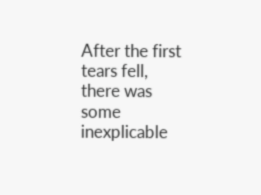After the first tears fell, there was some inexplicable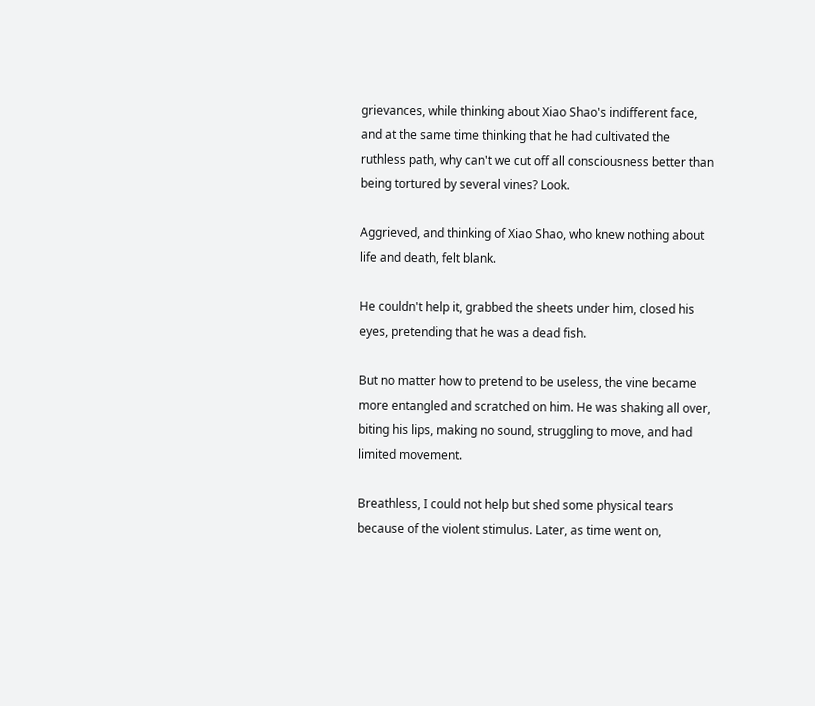grievances, while thinking about Xiao Shao's indifferent face, and at the same time thinking that he had cultivated the ruthless path, why can't we cut off all consciousness better than being tortured by several vines? Look.

Aggrieved, and thinking of Xiao Shao, who knew nothing about life and death, felt blank.

He couldn't help it, grabbed the sheets under him, closed his eyes, pretending that he was a dead fish.

But no matter how to pretend to be useless, the vine became more entangled and scratched on him. He was shaking all over, biting his lips, making no sound, struggling to move, and had limited movement.

Breathless, I could not help but shed some physical tears because of the violent stimulus. Later, as time went on,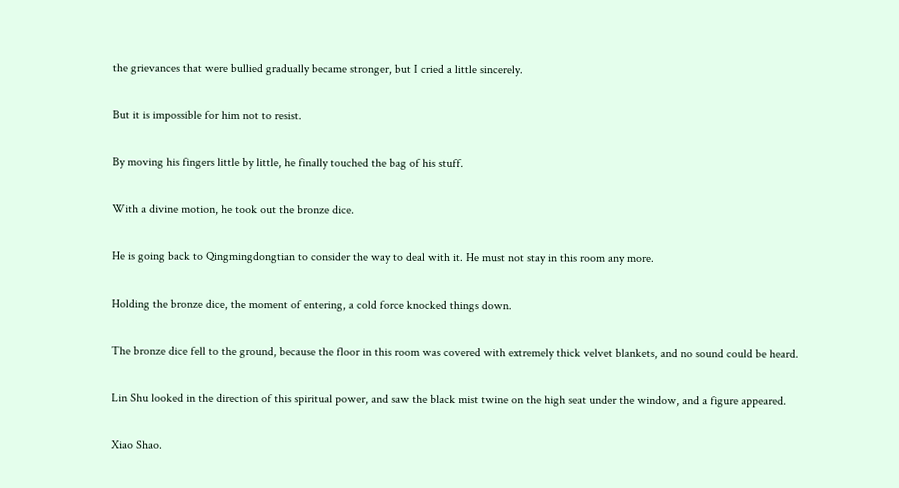the grievances that were bullied gradually became stronger, but I cried a little sincerely.

But it is impossible for him not to resist.

By moving his fingers little by little, he finally touched the bag of his stuff.

With a divine motion, he took out the bronze dice.

He is going back to Qingmingdongtian to consider the way to deal with it. He must not stay in this room any more.

Holding the bronze dice, the moment of entering, a cold force knocked things down.

The bronze dice fell to the ground, because the floor in this room was covered with extremely thick velvet blankets, and no sound could be heard.

Lin Shu looked in the direction of this spiritual power, and saw the black mist twine on the high seat under the window, and a figure appeared.

Xiao Shao.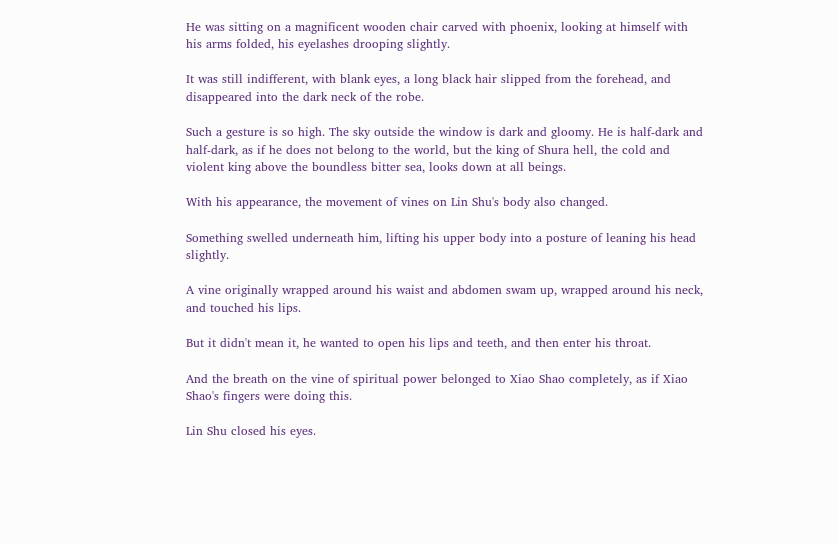He was sitting on a magnificent wooden chair carved with phoenix, looking at himself with his arms folded, his eyelashes drooping slightly.

It was still indifferent, with blank eyes, a long black hair slipped from the forehead, and disappeared into the dark neck of the robe.

Such a gesture is so high. The sky outside the window is dark and gloomy. He is half-dark and half-dark, as if he does not belong to the world, but the king of Shura hell, the cold and violent king above the boundless bitter sea, looks down at all beings.

With his appearance, the movement of vines on Lin Shu's body also changed.

Something swelled underneath him, lifting his upper body into a posture of leaning his head slightly.

A vine originally wrapped around his waist and abdomen swam up, wrapped around his neck, and touched his lips.

But it didn't mean it, he wanted to open his lips and teeth, and then enter his throat.

And the breath on the vine of spiritual power belonged to Xiao Shao completely, as if Xiao Shao's fingers were doing this.

Lin Shu closed his eyes.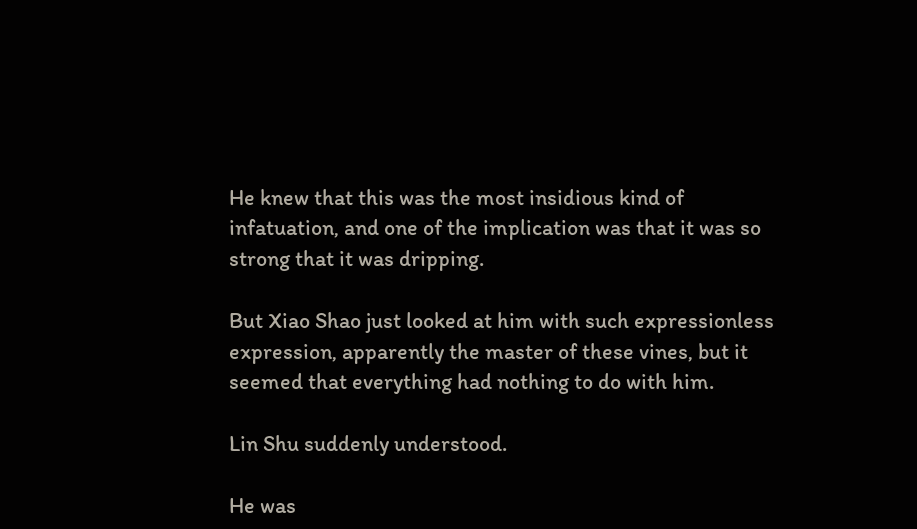He knew that this was the most insidious kind of infatuation, and one of the implication was that it was so strong that it was dripping.

But Xiao Shao just looked at him with such expressionless expression, apparently the master of these vines, but it seemed that everything had nothing to do with him.

Lin Shu suddenly understood.

He was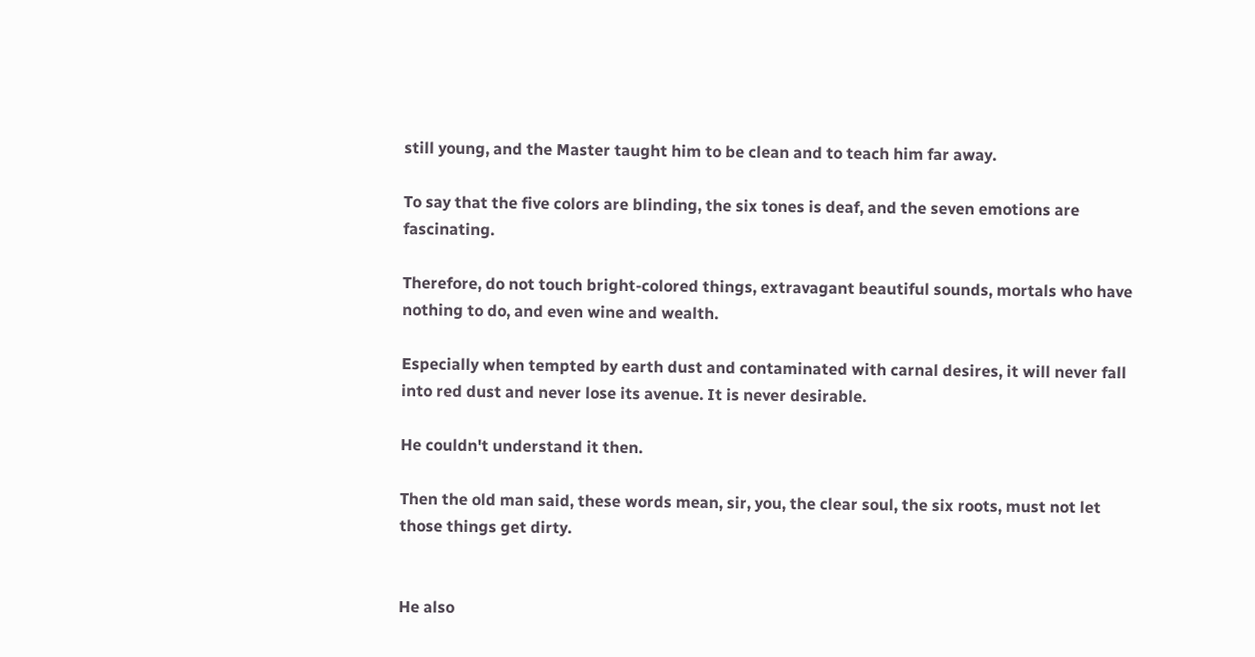still young, and the Master taught him to be clean and to teach him far away.

To say that the five colors are blinding, the six tones is deaf, and the seven emotions are fascinating.

Therefore, do not touch bright-colored things, extravagant beautiful sounds, mortals who have nothing to do, and even wine and wealth.

Especially when tempted by earth dust and contaminated with carnal desires, it will never fall into red dust and never lose its avenue. It is never desirable.

He couldn't understand it then.

Then the old man said, these words mean, sir, you, the clear soul, the six roots, must not let those things get dirty.


He also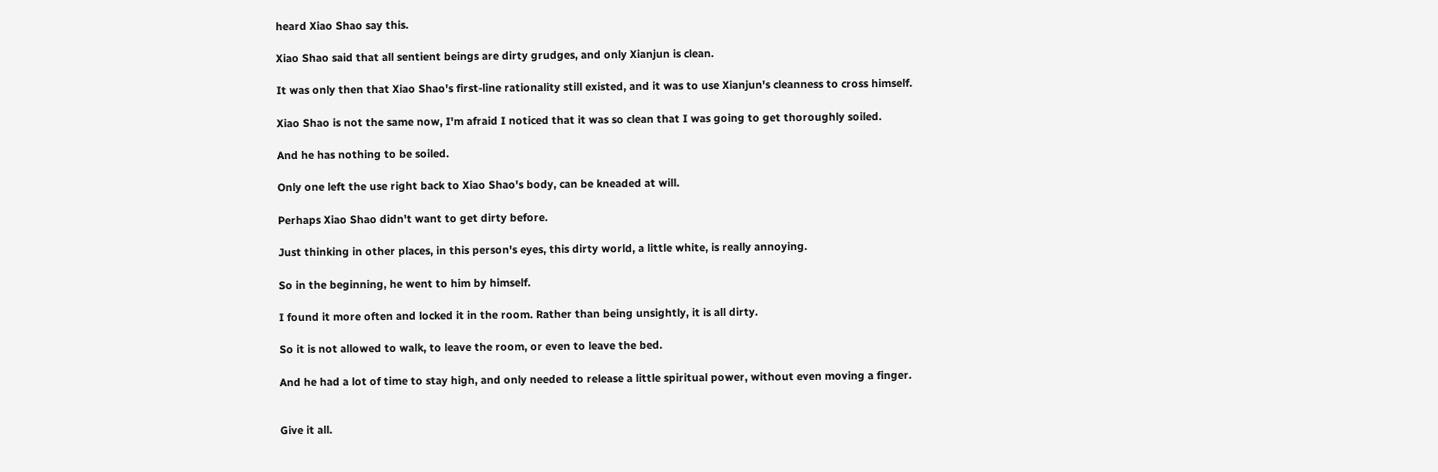heard Xiao Shao say this.

Xiao Shao said that all sentient beings are dirty grudges, and only Xianjun is clean.

It was only then that Xiao Shao's first-line rationality still existed, and it was to use Xianjun's cleanness to cross himself.

Xiao Shao is not the same now, I'm afraid I noticed that it was so clean that I was going to get thoroughly soiled.

And he has nothing to be soiled.

Only one left the use right back to Xiao Shao's body, can be kneaded at will.

Perhaps Xiao Shao didn't want to get dirty before.

Just thinking in other places, in this person's eyes, this dirty world, a little white, is really annoying.

So in the beginning, he went to him by himself.

I found it more often and locked it in the room. Rather than being unsightly, it is all dirty.

So it is not allowed to walk, to leave the room, or even to leave the bed.

And he had a lot of time to stay high, and only needed to release a little spiritual power, without even moving a finger.


Give it all.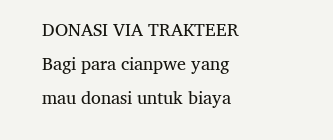DONASI VIA TRAKTEER Bagi para cianpwe yang mau donasi untuk biaya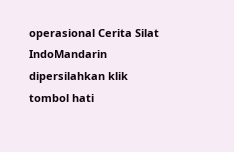operasional Cerita Silat IndoMandarin dipersilahkan klik tombol hati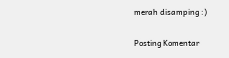merah disamping :)

Posting Komentar